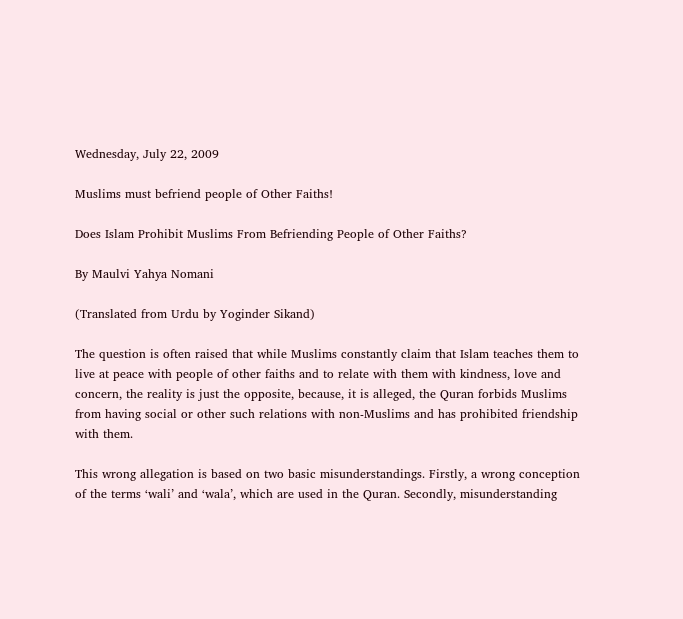Wednesday, July 22, 2009

Muslims must befriend people of Other Faiths!

Does Islam Prohibit Muslims From Befriending People of Other Faiths?

By Maulvi Yahya Nomani

(Translated from Urdu by Yoginder Sikand)

The question is often raised that while Muslims constantly claim that Islam teaches them to live at peace with people of other faiths and to relate with them with kindness, love and concern, the reality is just the opposite, because, it is alleged, the Quran forbids Muslims from having social or other such relations with non-Muslims and has prohibited friendship with them.

This wrong allegation is based on two basic misunderstandings. Firstly, a wrong conception of the terms ‘wali’ and ‘wala’, which are used in the Quran. Secondly, misunderstanding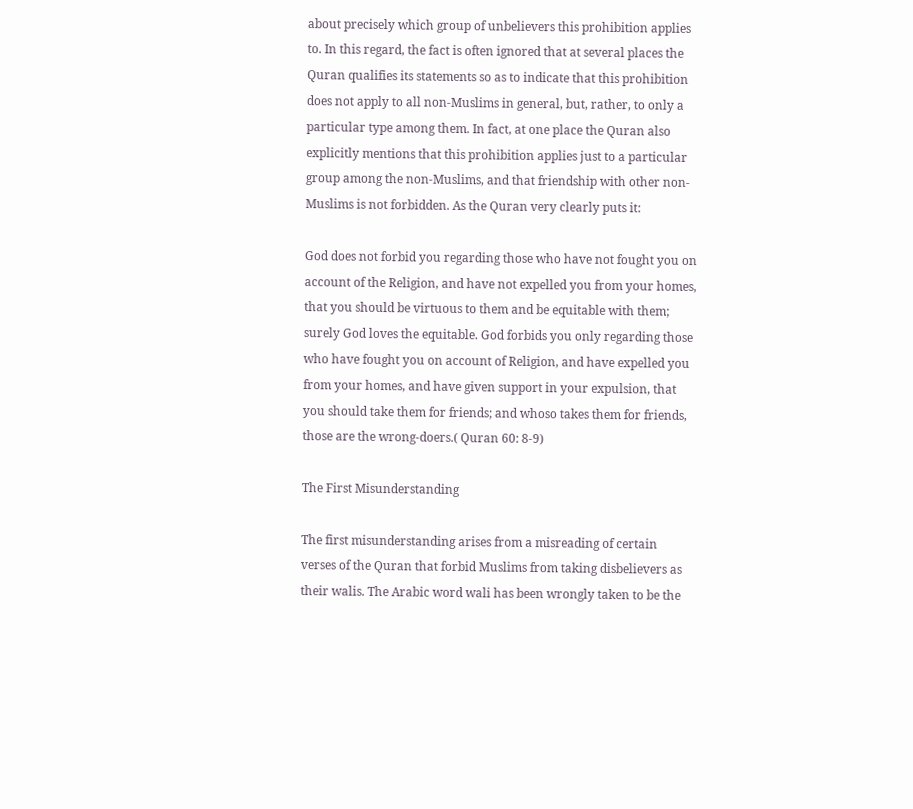about precisely which group of unbelievers this prohibition applies to. In this regard, the fact is often ignored that at several places the Quran qualifies its statements so as to indicate that this prohibition does not apply to all non-Muslims in general, but, rather, to only a particular type among them. In fact, at one place the Quran also explicitly mentions that this prohibition applies just to a particular group among the non-Muslims, and that friendship with other non-Muslims is not forbidden. As the Quran very clearly puts it:

God does not forbid you regarding those who have not fought you on account of the Religion, and have not expelled you from your homes, that you should be virtuous to them and be equitable with them; surely God loves the equitable. God forbids you only regarding those who have fought you on account of Religion, and have expelled you from your homes, and have given support in your expulsion, that you should take them for friends; and whoso takes them for friends, those are the wrong-doers.( Quran 60: 8-9)

The First Misunderstanding

The first misunderstanding arises from a misreading of certain verses of the Quran that forbid Muslims from taking disbelievers as their walis. The Arabic word wali has been wrongly taken to be the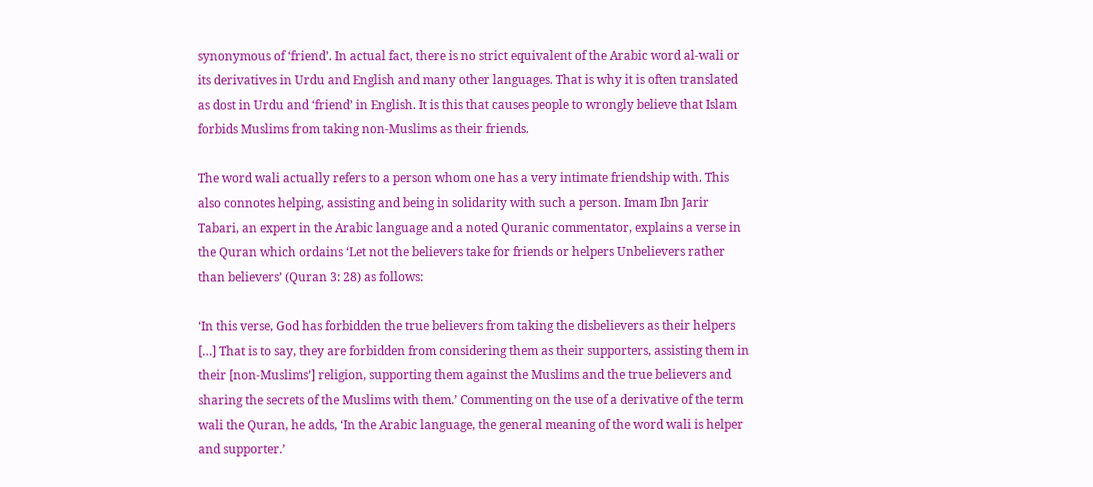synonymous of ‘friend’. In actual fact, there is no strict equivalent of the Arabic word al-wali or its derivatives in Urdu and English and many other languages. That is why it is often translated as dost in Urdu and ‘friend’ in English. It is this that causes people to wrongly believe that Islam forbids Muslims from taking non-Muslims as their friends.

The word wali actually refers to a person whom one has a very intimate friendship with. This also connotes helping, assisting and being in solidarity with such a person. Imam Ibn Jarir Tabari, an expert in the Arabic language and a noted Quranic commentator, explains a verse in the Quran which ordains ‘Let not the believers take for friends or helpers Unbelievers rather than believers’ (Quran 3: 28) as follows:

‘In this verse, God has forbidden the true believers from taking the disbelievers as their helpers […] That is to say, they are forbidden from considering them as their supporters, assisting them in their [non-Muslims’] religion, supporting them against the Muslims and the true believers and sharing the secrets of the Muslims with them.’ Commenting on the use of a derivative of the term wali the Quran, he adds, ‘In the Arabic language, the general meaning of the word wali is helper and supporter.’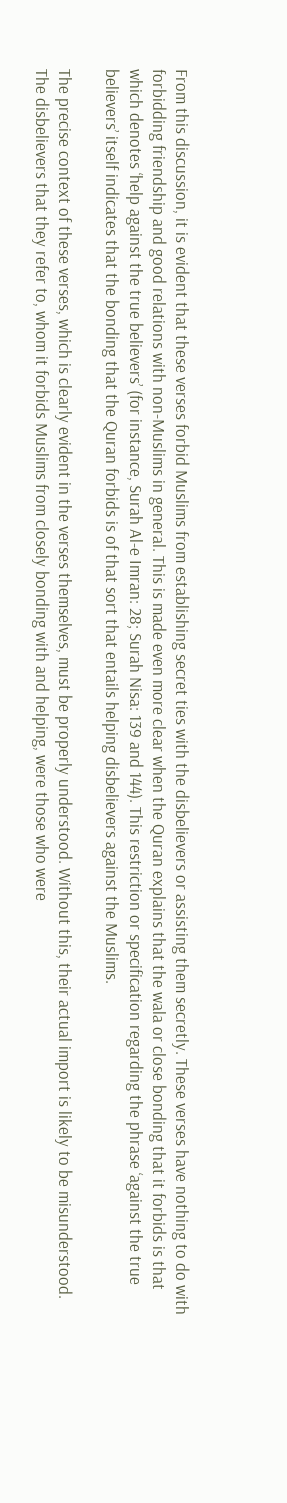From this discussion, it is evident that these verses forbid Muslims from establishing secret ties with the disbelievers or assisting them secretly. These verses have nothing to do with forbidding friendship and good relations with non-Muslims in general. This is made even more clear when the Quran explains that the wala or close bonding that it forbids is that which denotes ‘help against the true believers’ (for instance, Surah Al-e Imran: 28; Surah Nisa: 139 and 144). This restriction or specification regarding the phrase ‘against the true believers’ itself indicates that the bonding that the Quran forbids is of that sort that entails helping disbelievers against the Muslims.

The precise context of these verses, which is clearly evident in the verses themselves, must be properly understood. Without this, their actual import is likely to be misunderstood. The disbelievers that they refer to, whom it forbids Muslims from closely bonding with and helping, were those who were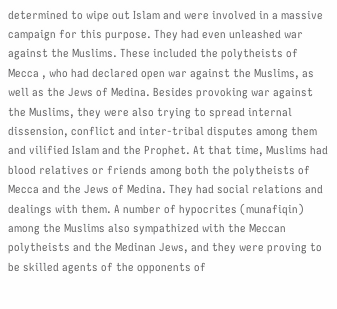determined to wipe out Islam and were involved in a massive campaign for this purpose. They had even unleashed war against the Muslims. These included the polytheists of Mecca , who had declared open war against the Muslims, as well as the Jews of Medina. Besides provoking war against the Muslims, they were also trying to spread internal dissension, conflict and inter-tribal disputes among them and vilified Islam and the Prophet. At that time, Muslims had blood relatives or friends among both the polytheists of Mecca and the Jews of Medina. They had social relations and dealings with them. A number of hypocrites (munafiqin) among the Muslims also sympathized with the Meccan polytheists and the Medinan Jews, and they were proving to be skilled agents of the opponents of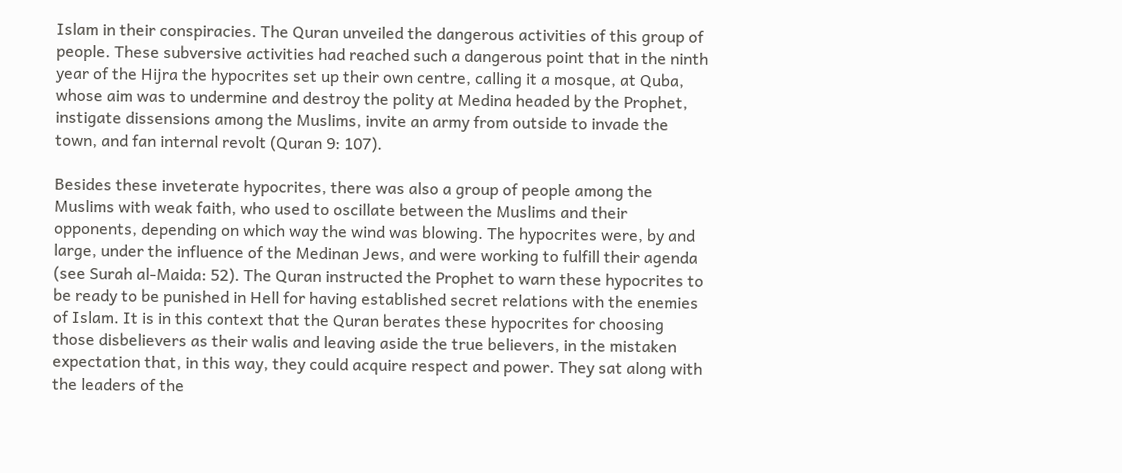Islam in their conspiracies. The Quran unveiled the dangerous activities of this group of people. These subversive activities had reached such a dangerous point that in the ninth year of the Hijra the hypocrites set up their own centre, calling it a mosque, at Quba, whose aim was to undermine and destroy the polity at Medina headed by the Prophet, instigate dissensions among the Muslims, invite an army from outside to invade the town, and fan internal revolt (Quran 9: 107).

Besides these inveterate hypocrites, there was also a group of people among the Muslims with weak faith, who used to oscillate between the Muslims and their opponents, depending on which way the wind was blowing. The hypocrites were, by and large, under the influence of the Medinan Jews, and were working to fulfill their agenda (see Surah al-Maida: 52). The Quran instructed the Prophet to warn these hypocrites to be ready to be punished in Hell for having established secret relations with the enemies of Islam. It is in this context that the Quran berates these hypocrites for choosing those disbelievers as their walis and leaving aside the true believers, in the mistaken expectation that, in this way, they could acquire respect and power. They sat along with the leaders of the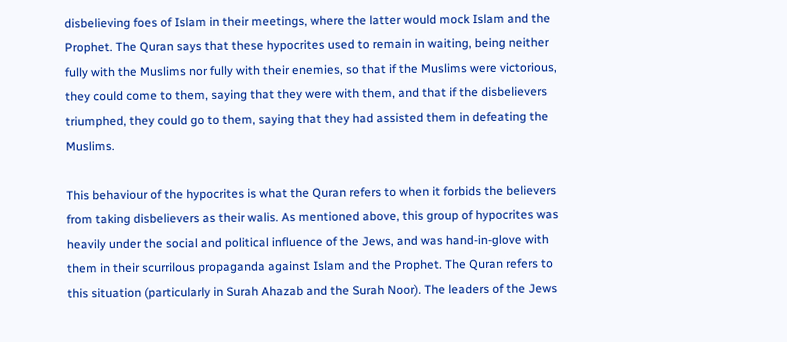disbelieving foes of Islam in their meetings, where the latter would mock Islam and the Prophet. The Quran says that these hypocrites used to remain in waiting, being neither fully with the Muslims nor fully with their enemies, so that if the Muslims were victorious, they could come to them, saying that they were with them, and that if the disbelievers triumphed, they could go to them, saying that they had assisted them in defeating the Muslims.

This behaviour of the hypocrites is what the Quran refers to when it forbids the believers from taking disbelievers as their walis. As mentioned above, this group of hypocrites was heavily under the social and political influence of the Jews, and was hand-in-glove with them in their scurrilous propaganda against Islam and the Prophet. The Quran refers to this situation (particularly in Surah Ahazab and the Surah Noor). The leaders of the Jews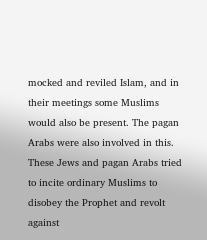mocked and reviled Islam, and in their meetings some Muslims would also be present. The pagan Arabs were also involved in this. These Jews and pagan Arabs tried to incite ordinary Muslims to disobey the Prophet and revolt against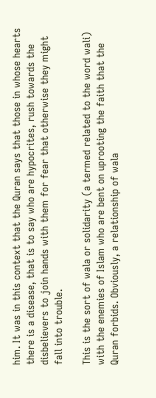him. It was in this context that the Quran says that those in whose hearts there is a disease, that is to say who are hypocrites, rush towards the disbelievers to join hands with them for fear that otherwise they might fall into trouble.

This is the sort of wala or solidarity (a termed related to the word wali) with the enemies of Islam who are bent on uprooting the faith that the Quran forbids. Obviously, a relationship of wala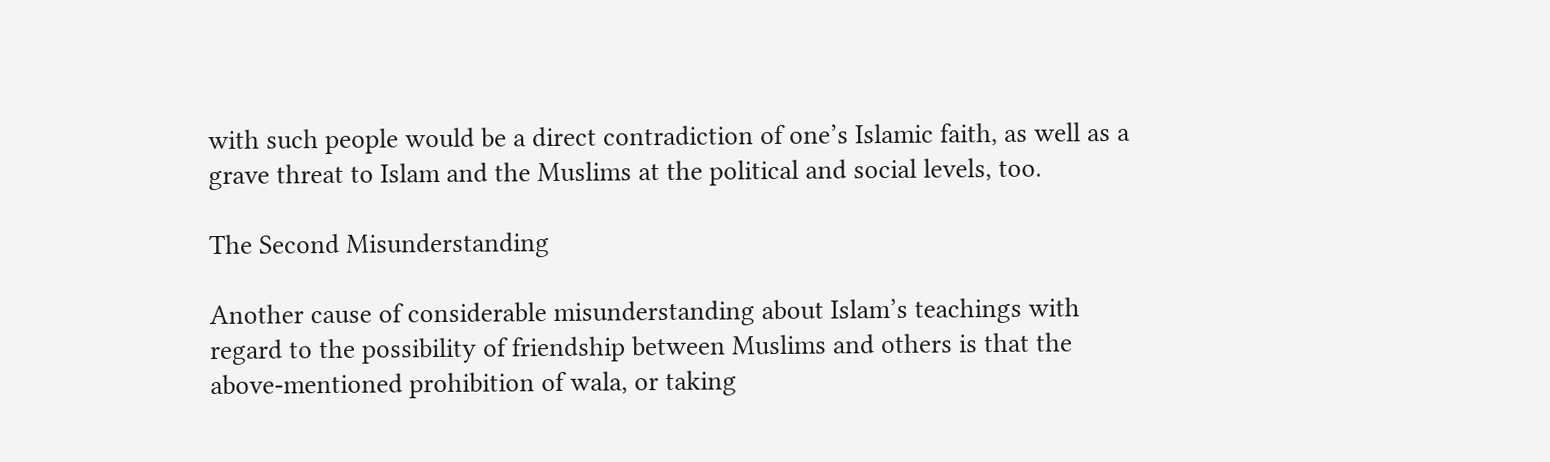with such people would be a direct contradiction of one’s Islamic faith, as well as a grave threat to Islam and the Muslims at the political and social levels, too.

The Second Misunderstanding

Another cause of considerable misunderstanding about Islam’s teachings with regard to the possibility of friendship between Muslims and others is that the above-mentioned prohibition of wala, or taking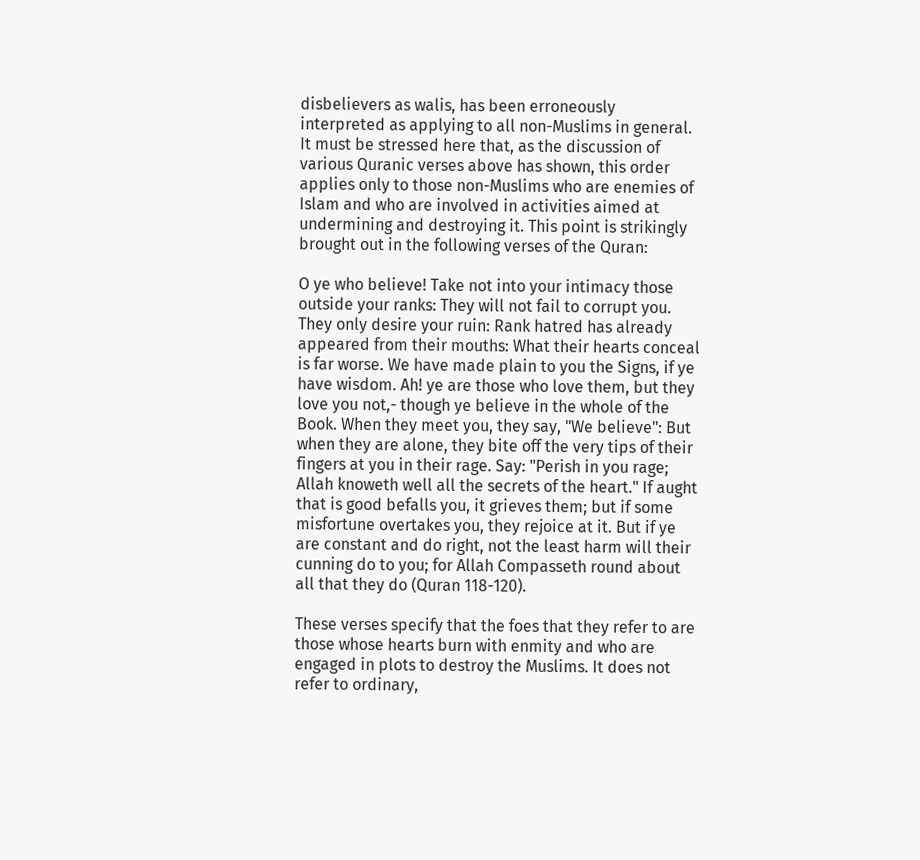disbelievers as walis, has been erroneously interpreted as applying to all non-Muslims in general. It must be stressed here that, as the discussion of various Quranic verses above has shown, this order applies only to those non-Muslims who are enemies of Islam and who are involved in activities aimed at undermining and destroying it. This point is strikingly brought out in the following verses of the Quran:

O ye who believe! Take not into your intimacy those outside your ranks: They will not fail to corrupt you. They only desire your ruin: Rank hatred has already appeared from their mouths: What their hearts conceal is far worse. We have made plain to you the Signs, if ye have wisdom. Ah! ye are those who love them, but they love you not,- though ye believe in the whole of the Book. When they meet you, they say, "We believe": But when they are alone, they bite off the very tips of their fingers at you in their rage. Say: "Perish in you rage; Allah knoweth well all the secrets of the heart." If aught that is good befalls you, it grieves them; but if some misfortune overtakes you, they rejoice at it. But if ye are constant and do right, not the least harm will their cunning do to you; for Allah Compasseth round about all that they do (Quran 118-120).

These verses specify that the foes that they refer to are those whose hearts burn with enmity and who are engaged in plots to destroy the Muslims. It does not refer to ordinary,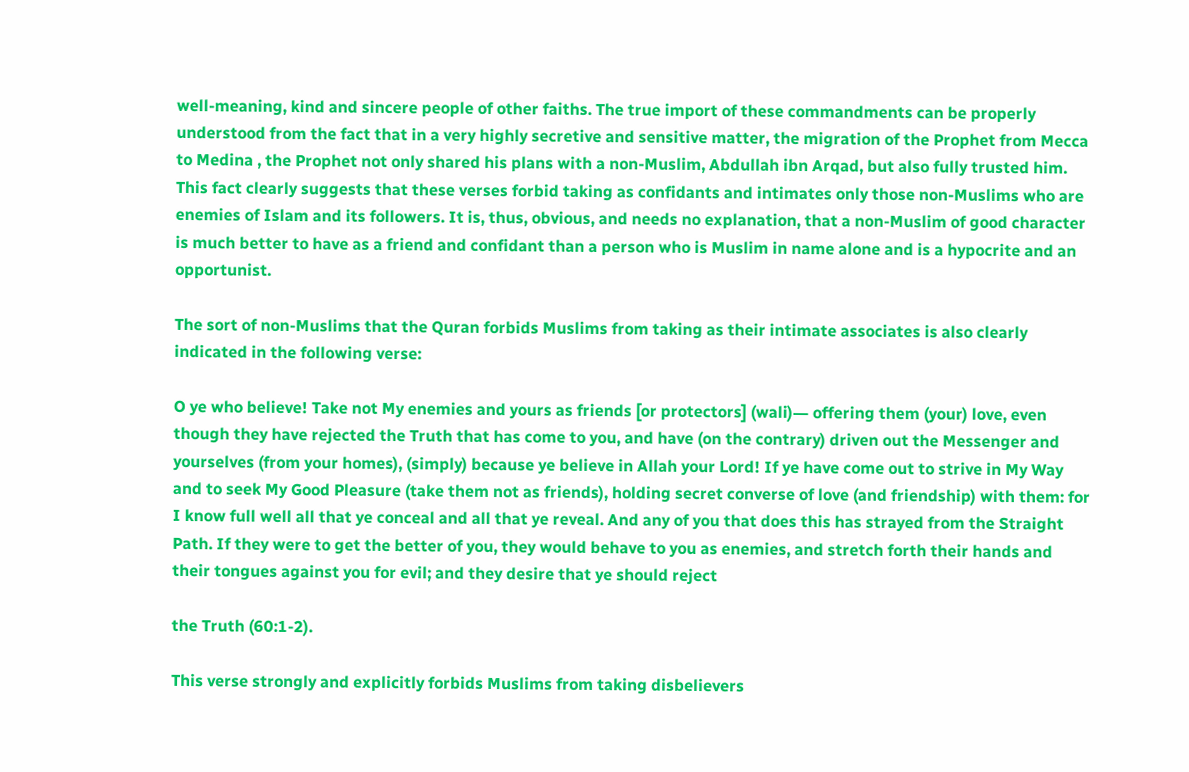well-meaning, kind and sincere people of other faiths. The true import of these commandments can be properly understood from the fact that in a very highly secretive and sensitive matter, the migration of the Prophet from Mecca to Medina , the Prophet not only shared his plans with a non-Muslim, Abdullah ibn Arqad, but also fully trusted him. This fact clearly suggests that these verses forbid taking as confidants and intimates only those non-Muslims who are enemies of Islam and its followers. It is, thus, obvious, and needs no explanation, that a non-Muslim of good character is much better to have as a friend and confidant than a person who is Muslim in name alone and is a hypocrite and an opportunist.

The sort of non-Muslims that the Quran forbids Muslims from taking as their intimate associates is also clearly indicated in the following verse:

O ye who believe! Take not My enemies and yours as friends [or protectors] (wali)― offering them (your) love, even though they have rejected the Truth that has come to you, and have (on the contrary) driven out the Messenger and yourselves (from your homes), (simply) because ye believe in Allah your Lord! If ye have come out to strive in My Way and to seek My Good Pleasure (take them not as friends), holding secret converse of love (and friendship) with them: for I know full well all that ye conceal and all that ye reveal. And any of you that does this has strayed from the Straight Path. If they were to get the better of you, they would behave to you as enemies, and stretch forth their hands and their tongues against you for evil; and they desire that ye should reject

the Truth (60:1-2).

This verse strongly and explicitly forbids Muslims from taking disbelievers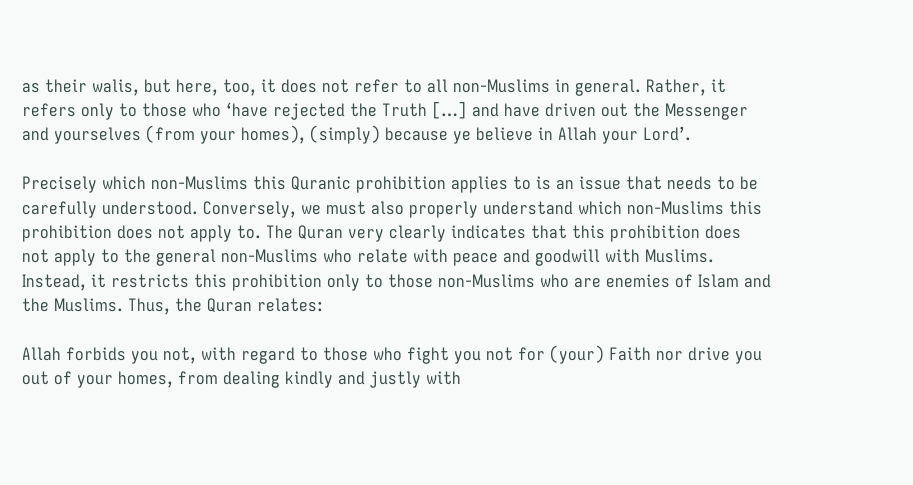as their walis, but here, too, it does not refer to all non-Muslims in general. Rather, it refers only to those who ‘have rejected the Truth […] and have driven out the Messenger and yourselves (from your homes), (simply) because ye believe in Allah your Lord’.

Precisely which non-Muslims this Quranic prohibition applies to is an issue that needs to be carefully understood. Conversely, we must also properly understand which non-Muslims this prohibition does not apply to. The Quran very clearly indicates that this prohibition does not apply to the general non-Muslims who relate with peace and goodwill with Muslims. Instead, it restricts this prohibition only to those non-Muslims who are enemies of Islam and the Muslims. Thus, the Quran relates:

Allah forbids you not, with regard to those who fight you not for (your) Faith nor drive you out of your homes, from dealing kindly and justly with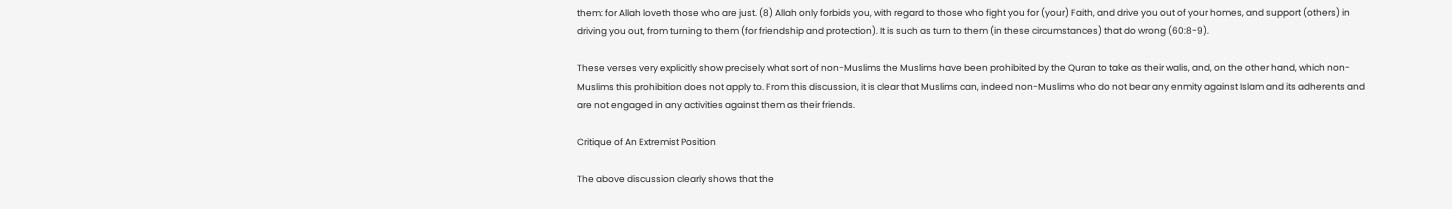them: for Allah loveth those who are just. (8) Allah only forbids you, with regard to those who fight you for (your) Faith, and drive you out of your homes, and support (others) in driving you out, from turning to them (for friendship and protection). It is such as turn to them (in these circumstances) that do wrong (60:8-9).

These verses very explicitly show precisely what sort of non-Muslims the Muslims have been prohibited by the Quran to take as their walis, and, on the other hand, which non-Muslims this prohibition does not apply to. From this discussion, it is clear that Muslims can, indeed non-Muslims who do not bear any enmity against Islam and its adherents and are not engaged in any activities against them as their friends.

Critique of An Extremist Position

The above discussion clearly shows that the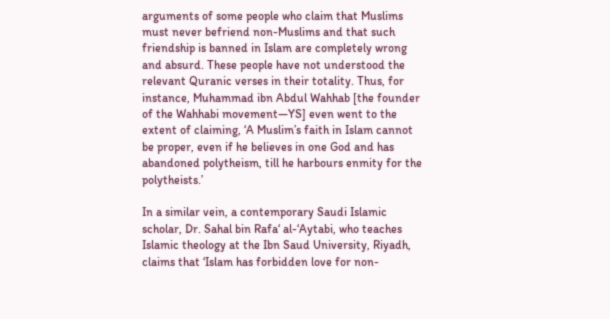arguments of some people who claim that Muslims must never befriend non-Muslims and that such friendship is banned in Islam are completely wrong and absurd. These people have not understood the relevant Quranic verses in their totality. Thus, for instance, Muhammad ibn Abdul Wahhab [the founder of the Wahhabi movement—YS] even went to the extent of claiming, ‘A Muslim’s faith in Islam cannot be proper, even if he believes in one God and has abandoned polytheism, till he harbours enmity for the polytheists.’

In a similar vein, a contemporary Saudi Islamic scholar, Dr. Sahal bin Rafa‘ al-‘Aytabi, who teaches Islamic theology at the Ibn Saud University, Riyadh, claims that ‘Islam has forbidden love for non-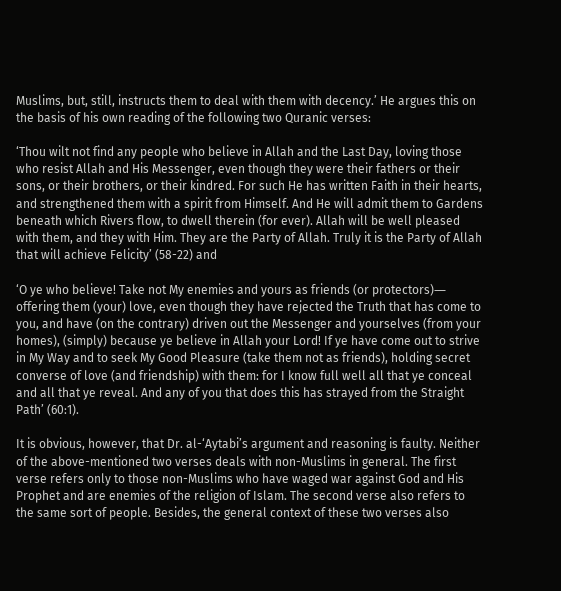Muslims, but, still, instructs them to deal with them with decency.’ He argues this on the basis of his own reading of the following two Quranic verses:

‘Thou wilt not find any people who believe in Allah and the Last Day, loving those who resist Allah and His Messenger, even though they were their fathers or their sons, or their brothers, or their kindred. For such He has written Faith in their hearts, and strengthened them with a spirit from Himself. And He will admit them to Gardens beneath which Rivers flow, to dwell therein (for ever). Allah will be well pleased with them, and they with Him. They are the Party of Allah. Truly it is the Party of Allah that will achieve Felicity’ (58-22) and

‘O ye who believe! Take not My enemies and yours as friends (or protectors)― offering them (your) love, even though they have rejected the Truth that has come to you, and have (on the contrary) driven out the Messenger and yourselves (from your homes), (simply) because ye believe in Allah your Lord! If ye have come out to strive in My Way and to seek My Good Pleasure (take them not as friends), holding secret converse of love (and friendship) with them: for I know full well all that ye conceal and all that ye reveal. And any of you that does this has strayed from the Straight Path’ (60:1).

It is obvious, however, that Dr. al-‘Aytabi’s argument and reasoning is faulty. Neither of the above-mentioned two verses deals with non-Muslims in general. The first verse refers only to those non-Muslims who have waged war against God and His Prophet and are enemies of the religion of Islam. The second verse also refers to the same sort of people. Besides, the general context of these two verses also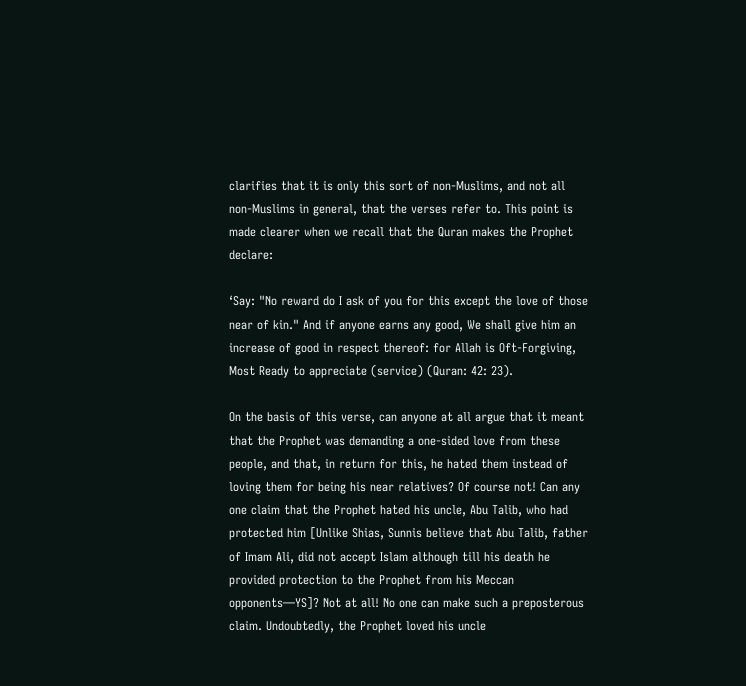clarifies that it is only this sort of non-Muslims, and not all non-Muslims in general, that the verses refer to. This point is made clearer when we recall that the Quran makes the Prophet declare:

‘Say: "No reward do I ask of you for this except the love of those near of kin." And if anyone earns any good, We shall give him an increase of good in respect thereof: for Allah is Oft-Forgiving, Most Ready to appreciate (service) (Quran: 42: 23).

On the basis of this verse, can anyone at all argue that it meant that the Prophet was demanding a one-sided love from these people, and that, in return for this, he hated them instead of loving them for being his near relatives? Of course not! Can any one claim that the Prophet hated his uncle, Abu Talib, who had protected him [Unlike Shias, Sunnis believe that Abu Talib, father of Imam Ali, did not accept Islam although till his death he provided protection to the Prophet from his Meccan opponents—YS]? Not at all! No one can make such a preposterous claim. Undoubtedly, the Prophet loved his uncle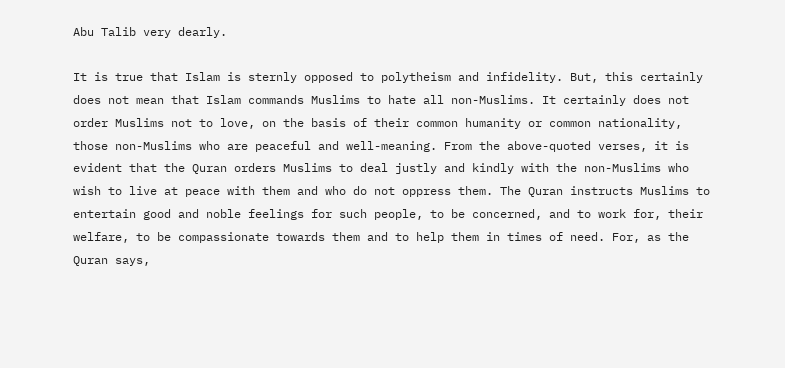Abu Talib very dearly.

It is true that Islam is sternly opposed to polytheism and infidelity. But, this certainly does not mean that Islam commands Muslims to hate all non-Muslims. It certainly does not order Muslims not to love, on the basis of their common humanity or common nationality, those non-Muslims who are peaceful and well-meaning. From the above-quoted verses, it is evident that the Quran orders Muslims to deal justly and kindly with the non-Muslims who wish to live at peace with them and who do not oppress them. The Quran instructs Muslims to entertain good and noble feelings for such people, to be concerned, and to work for, their welfare, to be compassionate towards them and to help them in times of need. For, as the Quran says,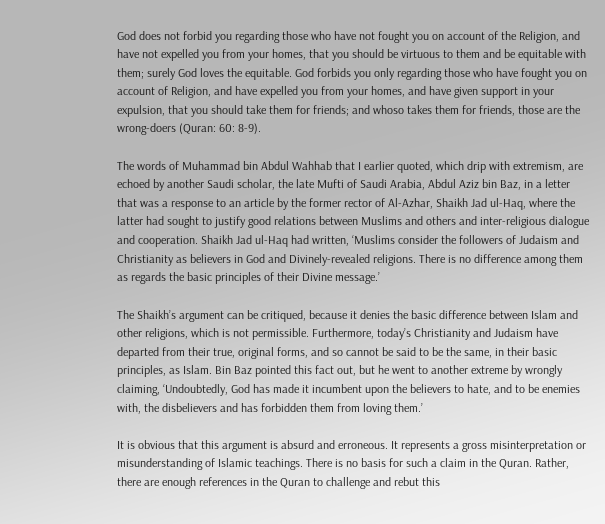God does not forbid you regarding those who have not fought you on account of the Religion, and have not expelled you from your homes, that you should be virtuous to them and be equitable with them; surely God loves the equitable. God forbids you only regarding those who have fought you on account of Religion, and have expelled you from your homes, and have given support in your expulsion, that you should take them for friends; and whoso takes them for friends, those are the wrong-doers (Quran: 60: 8-9).

The words of Muhammad bin Abdul Wahhab that I earlier quoted, which drip with extremism, are echoed by another Saudi scholar, the late Mufti of Saudi Arabia, Abdul Aziz bin Baz, in a letter that was a response to an article by the former rector of Al-Azhar, Shaikh Jad ul-Haq, where the latter had sought to justify good relations between Muslims and others and inter-religious dialogue and cooperation. Shaikh Jad ul-Haq had written, ‘Muslims consider the followers of Judaism and Christianity as believers in God and Divinely-revealed religions. There is no difference among them as regards the basic principles of their Divine message.’

The Shaikh’s argument can be critiqued, because it denies the basic difference between Islam and other religions, which is not permissible. Furthermore, today’s Christianity and Judaism have departed from their true, original forms, and so cannot be said to be the same, in their basic principles, as Islam. Bin Baz pointed this fact out, but he went to another extreme by wrongly claiming, ‘Undoubtedly, God has made it incumbent upon the believers to hate, and to be enemies with, the disbelievers and has forbidden them from loving them.’

It is obvious that this argument is absurd and erroneous. It represents a gross misinterpretation or misunderstanding of Islamic teachings. There is no basis for such a claim in the Quran. Rather, there are enough references in the Quran to challenge and rebut this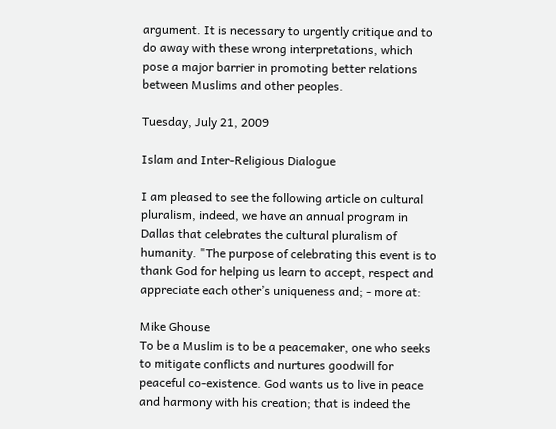argument. It is necessary to urgently critique and to do away with these wrong interpretations, which pose a major barrier in promoting better relations between Muslims and other peoples.

Tuesday, July 21, 2009

Islam and Inter-Religious Dialogue

I am pleased to see the following article on cultural pluralism, indeed, we have an annual program in Dallas that celebrates the cultural pluralism of humanity. "The purpose of celebrating this event is to thank God for helping us learn to accept, respect and appreciate each other’s uniqueness and; - more at:

Mike Ghouse
To be a Muslim is to be a peacemaker, one who seeks to mitigate conflicts and nurtures goodwill for peaceful co-existence. God wants us to live in peace and harmony with his creation; that is indeed the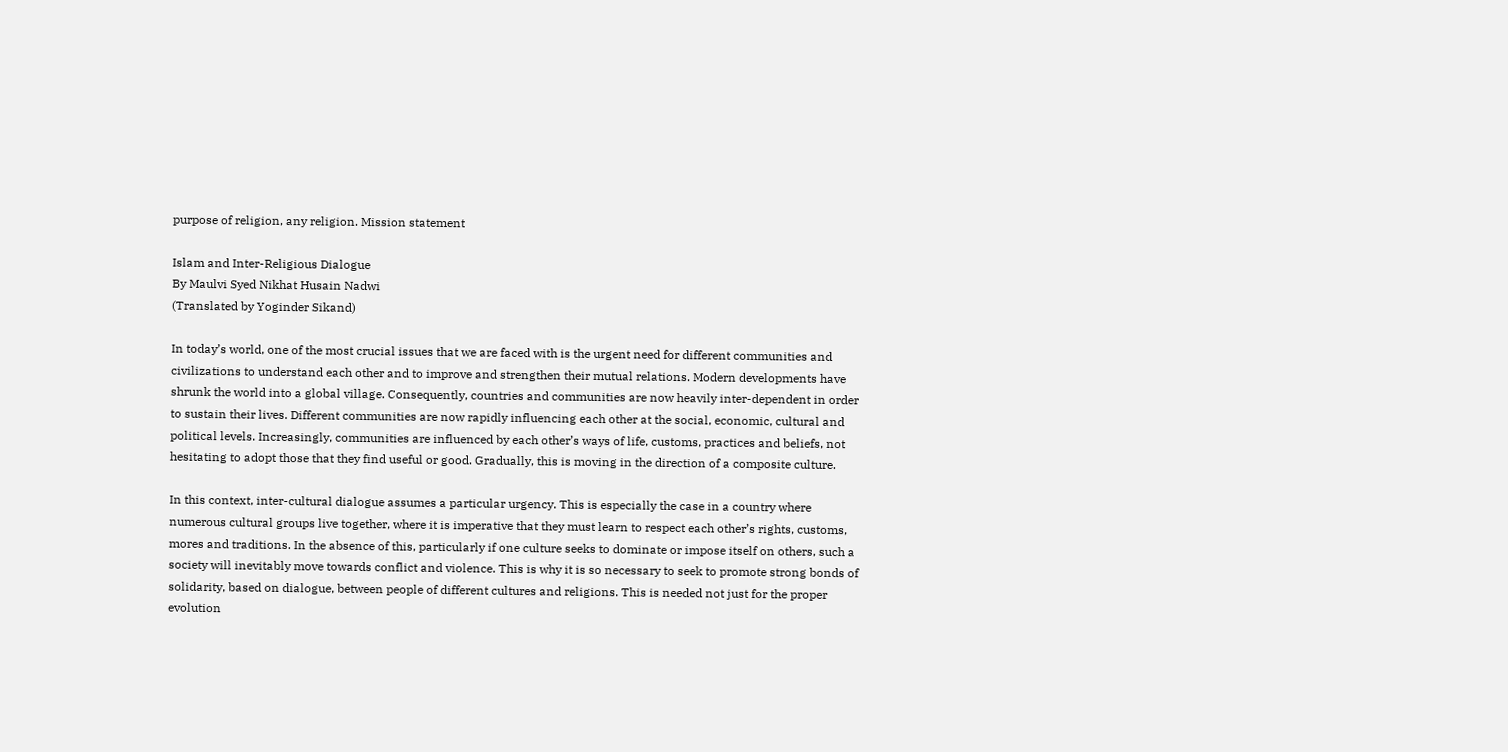purpose of religion, any religion. Mission statement

Islam and Inter-Religious Dialogue
By Maulvi Syed Nikhat Husain Nadwi
(Translated by Yoginder Sikand)

In today’s world, one of the most crucial issues that we are faced with is the urgent need for different communities and civilizations to understand each other and to improve and strengthen their mutual relations. Modern developments have shrunk the world into a global village. Consequently, countries and communities are now heavily inter-dependent in order to sustain their lives. Different communities are now rapidly influencing each other at the social, economic, cultural and political levels. Increasingly, communities are influenced by each other’s ways of life, customs, practices and beliefs, not hesitating to adopt those that they find useful or good. Gradually, this is moving in the direction of a composite culture.

In this context, inter-cultural dialogue assumes a particular urgency. This is especially the case in a country where numerous cultural groups live together, where it is imperative that they must learn to respect each other’s rights, customs, mores and traditions. In the absence of this, particularly if one culture seeks to dominate or impose itself on others, such a society will inevitably move towards conflict and violence. This is why it is so necessary to seek to promote strong bonds of solidarity, based on dialogue, between people of different cultures and religions. This is needed not just for the proper evolution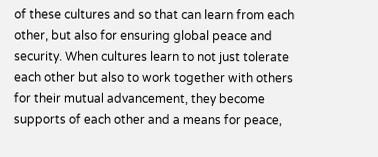of these cultures and so that can learn from each other, but also for ensuring global peace and security. When cultures learn to not just tolerate each other but also to work together with others for their mutual advancement, they become supports of each other and a means for peace,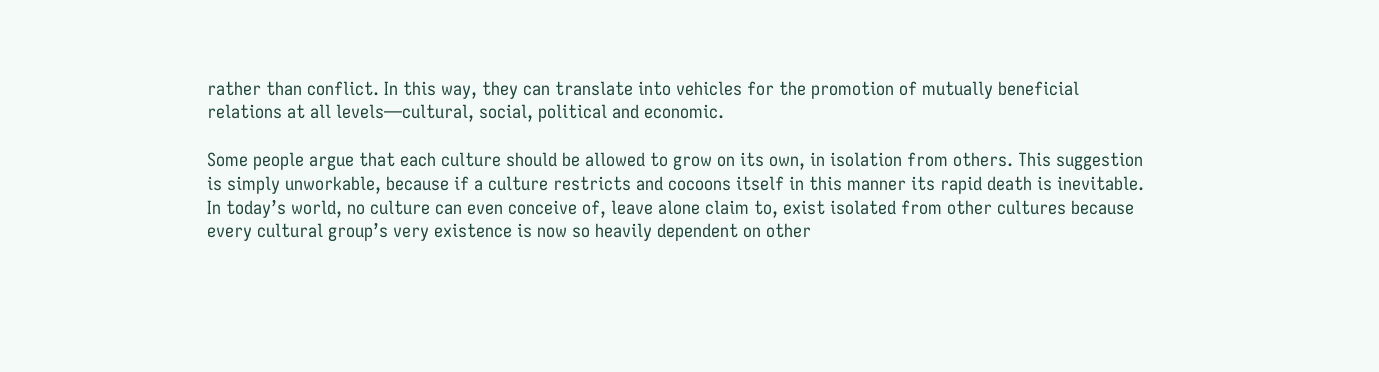rather than conflict. In this way, they can translate into vehicles for the promotion of mutually beneficial relations at all levels—cultural, social, political and economic.

Some people argue that each culture should be allowed to grow on its own, in isolation from others. This suggestion is simply unworkable, because if a culture restricts and cocoons itself in this manner its rapid death is inevitable. In today’s world, no culture can even conceive of, leave alone claim to, exist isolated from other cultures because every cultural group’s very existence is now so heavily dependent on other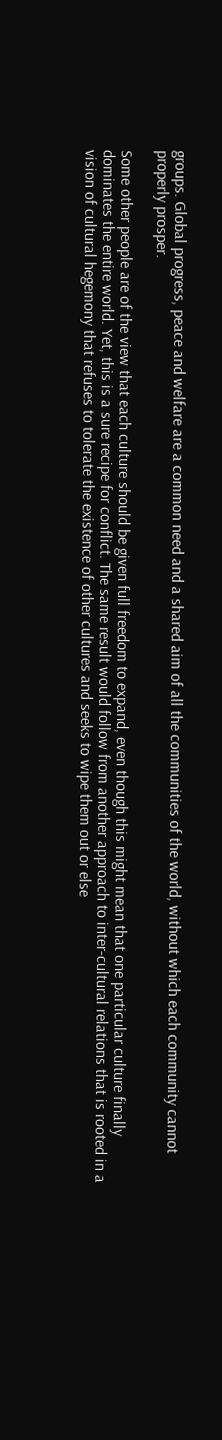groups. Global progress, peace and welfare are a common need and a shared aim of all the communities of the world, without which each community cannot properly prosper.

Some other people are of the view that each culture should be given full freedom to expand, even though this might mean that one particular culture finally dominates the entire world. Yet, this is a sure recipe for conflict. The same result would follow from another approach to inter-cultural relations that is rooted in a vision of cultural hegemony that refuses to tolerate the existence of other cultures and seeks to wipe them out or else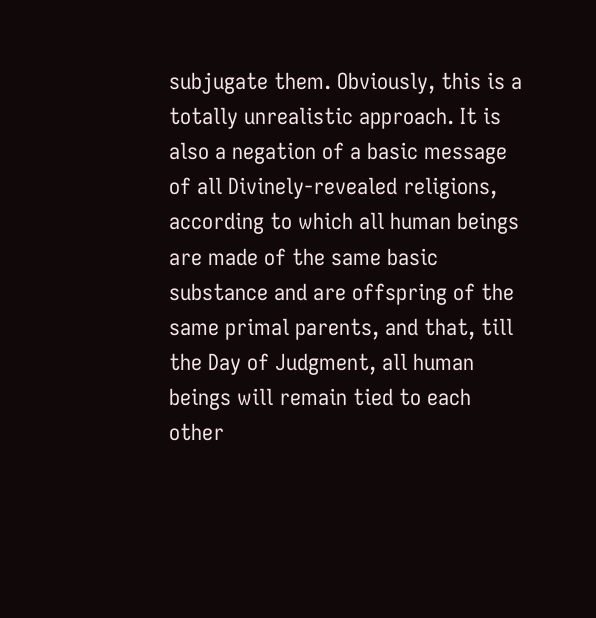subjugate them. Obviously, this is a totally unrealistic approach. It is also a negation of a basic message of all Divinely-revealed religions, according to which all human beings are made of the same basic substance and are offspring of the same primal parents, and that, till the Day of Judgment, all human beings will remain tied to each other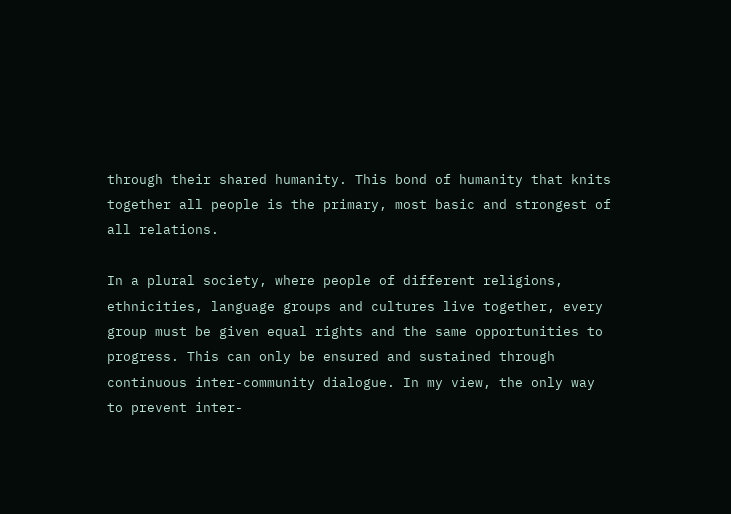through their shared humanity. This bond of humanity that knits together all people is the primary, most basic and strongest of all relations.

In a plural society, where people of different religions, ethnicities, language groups and cultures live together, every group must be given equal rights and the same opportunities to progress. This can only be ensured and sustained through continuous inter-community dialogue. In my view, the only way to prevent inter-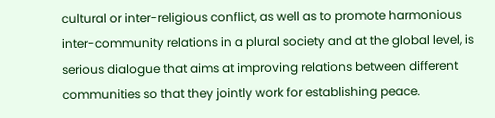cultural or inter-religious conflict, as well as to promote harmonious inter-community relations in a plural society and at the global level, is serious dialogue that aims at improving relations between different communities so that they jointly work for establishing peace.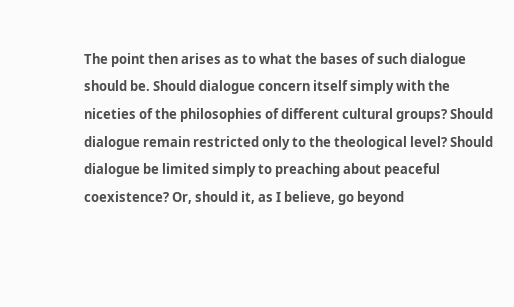The point then arises as to what the bases of such dialogue should be. Should dialogue concern itself simply with the niceties of the philosophies of different cultural groups? Should dialogue remain restricted only to the theological level? Should dialogue be limited simply to preaching about peaceful coexistence? Or, should it, as I believe, go beyond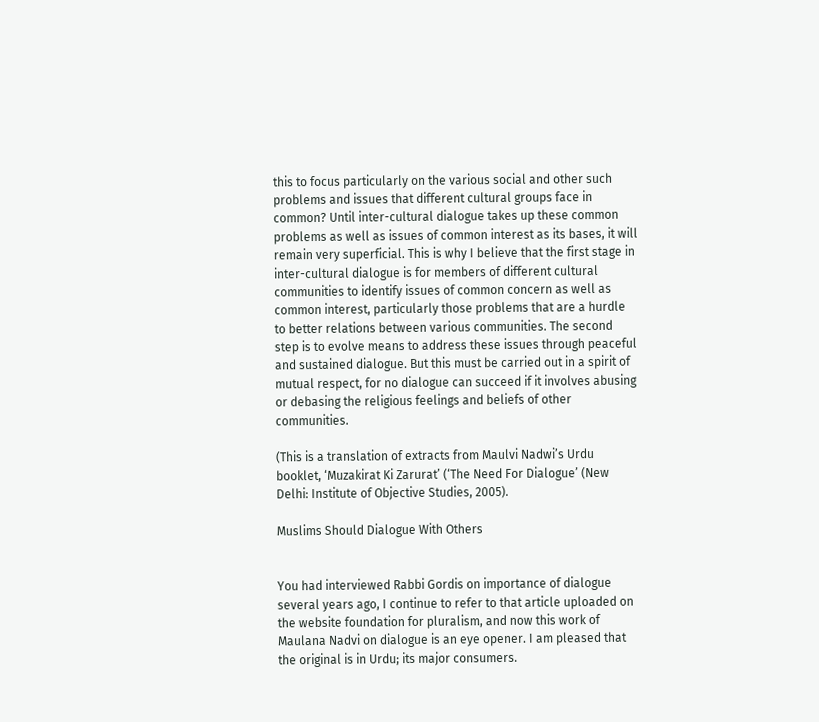this to focus particularly on the various social and other such problems and issues that different cultural groups face in common? Until inter-cultural dialogue takes up these common problems as well as issues of common interest as its bases, it will remain very superficial. This is why I believe that the first stage in inter-cultural dialogue is for members of different cultural communities to identify issues of common concern as well as common interest, particularly those problems that are a hurdle to better relations between various communities. The second step is to evolve means to address these issues through peaceful and sustained dialogue. But this must be carried out in a spirit of mutual respect, for no dialogue can succeed if it involves abusing or debasing the religious feelings and beliefs of other communities.

(This is a translation of extracts from Maulvi Nadwi’s Urdu booklet, ‘Muzakirat Ki Zarurat’ (‘The Need For Dialogue’ (New Delhi: Institute of Objective Studies, 2005).

Muslims Should Dialogue With Others


You had interviewed Rabbi Gordis on importance of dialogue several years ago, I continue to refer to that article uploaded on the website foundation for pluralism, and now this work of Maulana Nadvi on dialogue is an eye opener. I am pleased that the original is in Urdu; its major consumers.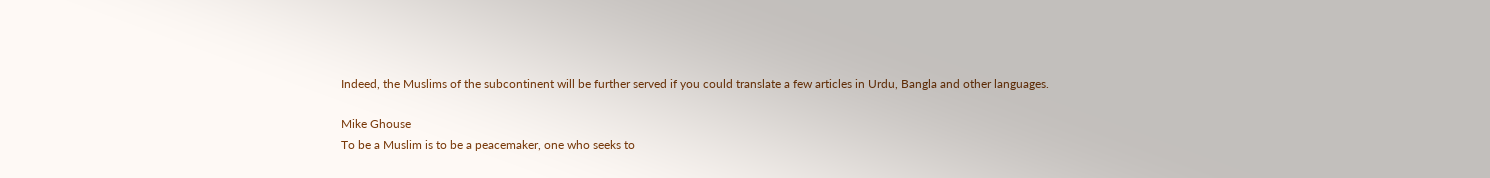Indeed, the Muslims of the subcontinent will be further served if you could translate a few articles in Urdu, Bangla and other languages.

Mike Ghouse
To be a Muslim is to be a peacemaker, one who seeks to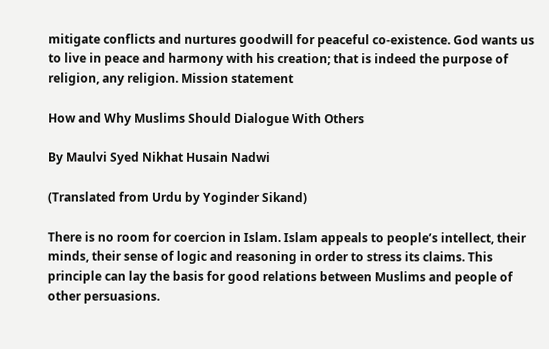mitigate conflicts and nurtures goodwill for peaceful co-existence. God wants us to live in peace and harmony with his creation; that is indeed the purpose of religion, any religion. Mission statement

How and Why Muslims Should Dialogue With Others

By Maulvi Syed Nikhat Husain Nadwi

(Translated from Urdu by Yoginder Sikand)

There is no room for coercion in Islam. Islam appeals to people’s intellect, their minds, their sense of logic and reasoning in order to stress its claims. This principle can lay the basis for good relations between Muslims and people of other persuasions.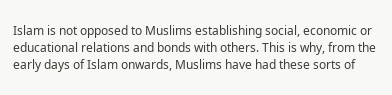Islam is not opposed to Muslims establishing social, economic or educational relations and bonds with others. This is why, from the early days of Islam onwards, Muslims have had these sorts of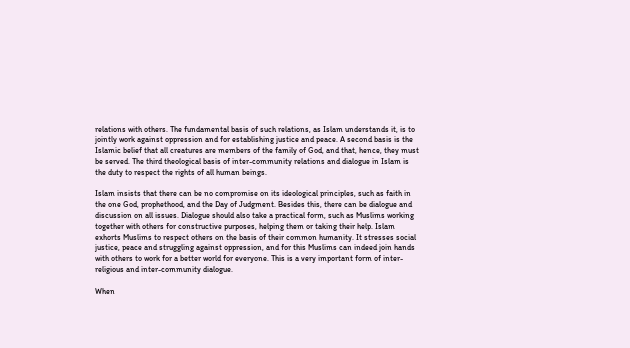relations with others. The fundamental basis of such relations, as Islam understands it, is to jointly work against oppression and for establishing justice and peace. A second basis is the Islamic belief that all creatures are members of the family of God, and that, hence, they must be served. The third theological basis of inter-community relations and dialogue in Islam is the duty to respect the rights of all human beings.

Islam insists that there can be no compromise on its ideological principles, such as faith in the one God, prophethood, and the Day of Judgment. Besides this, there can be dialogue and discussion on all issues. Dialogue should also take a practical form, such as Muslims working together with others for constructive purposes, helping them or taking their help. Islam exhorts Muslims to respect others on the basis of their common humanity. It stresses social justice, peace and struggling against oppression, and for this Muslims can indeed join hands with others to work for a better world for everyone. This is a very important form of inter-religious and inter-community dialogue.

When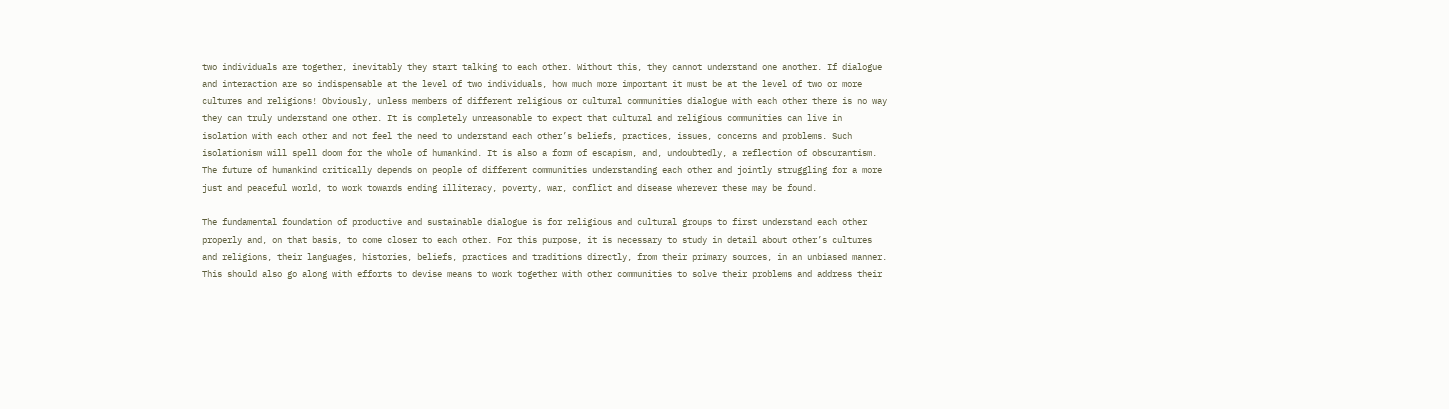two individuals are together, inevitably they start talking to each other. Without this, they cannot understand one another. If dialogue and interaction are so indispensable at the level of two individuals, how much more important it must be at the level of two or more cultures and religions! Obviously, unless members of different religious or cultural communities dialogue with each other there is no way they can truly understand one other. It is completely unreasonable to expect that cultural and religious communities can live in isolation with each other and not feel the need to understand each other’s beliefs, practices, issues, concerns and problems. Such isolationism will spell doom for the whole of humankind. It is also a form of escapism, and, undoubtedly, a reflection of obscurantism. The future of humankind critically depends on people of different communities understanding each other and jointly struggling for a more just and peaceful world, to work towards ending illiteracy, poverty, war, conflict and disease wherever these may be found.

The fundamental foundation of productive and sustainable dialogue is for religious and cultural groups to first understand each other properly and, on that basis, to come closer to each other. For this purpose, it is necessary to study in detail about other’s cultures and religions, their languages, histories, beliefs, practices and traditions directly, from their primary sources, in an unbiased manner. This should also go along with efforts to devise means to work together with other communities to solve their problems and address their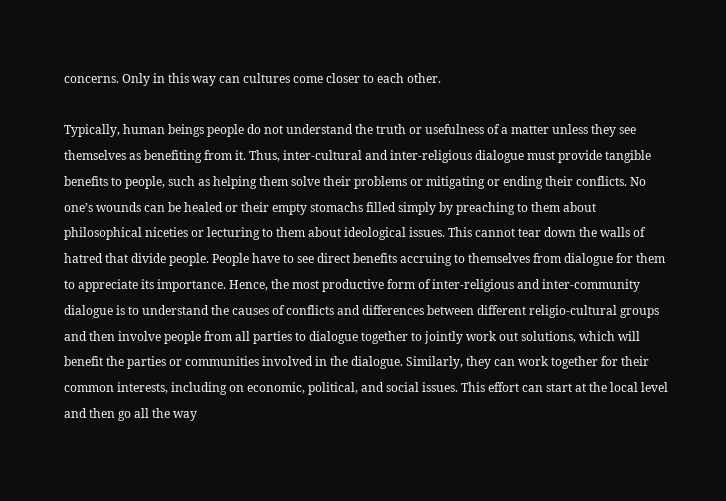concerns. Only in this way can cultures come closer to each other.

Typically, human beings people do not understand the truth or usefulness of a matter unless they see themselves as benefiting from it. Thus, inter-cultural and inter-religious dialogue must provide tangible benefits to people, such as helping them solve their problems or mitigating or ending their conflicts. No one’s wounds can be healed or their empty stomachs filled simply by preaching to them about philosophical niceties or lecturing to them about ideological issues. This cannot tear down the walls of hatred that divide people. People have to see direct benefits accruing to themselves from dialogue for them to appreciate its importance. Hence, the most productive form of inter-religious and inter-community dialogue is to understand the causes of conflicts and differences between different religio-cultural groups and then involve people from all parties to dialogue together to jointly work out solutions, which will benefit the parties or communities involved in the dialogue. Similarly, they can work together for their common interests, including on economic, political, and social issues. This effort can start at the local level and then go all the way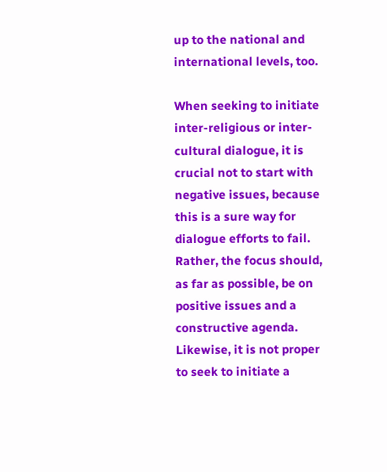up to the national and international levels, too.

When seeking to initiate inter-religious or inter-cultural dialogue, it is crucial not to start with negative issues, because this is a sure way for dialogue efforts to fail. Rather, the focus should, as far as possible, be on positive issues and a constructive agenda. Likewise, it is not proper to seek to initiate a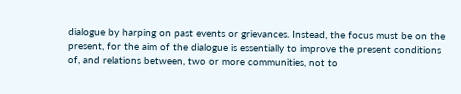dialogue by harping on past events or grievances. Instead, the focus must be on the present, for the aim of the dialogue is essentially to improve the present conditions of, and relations between, two or more communities, not to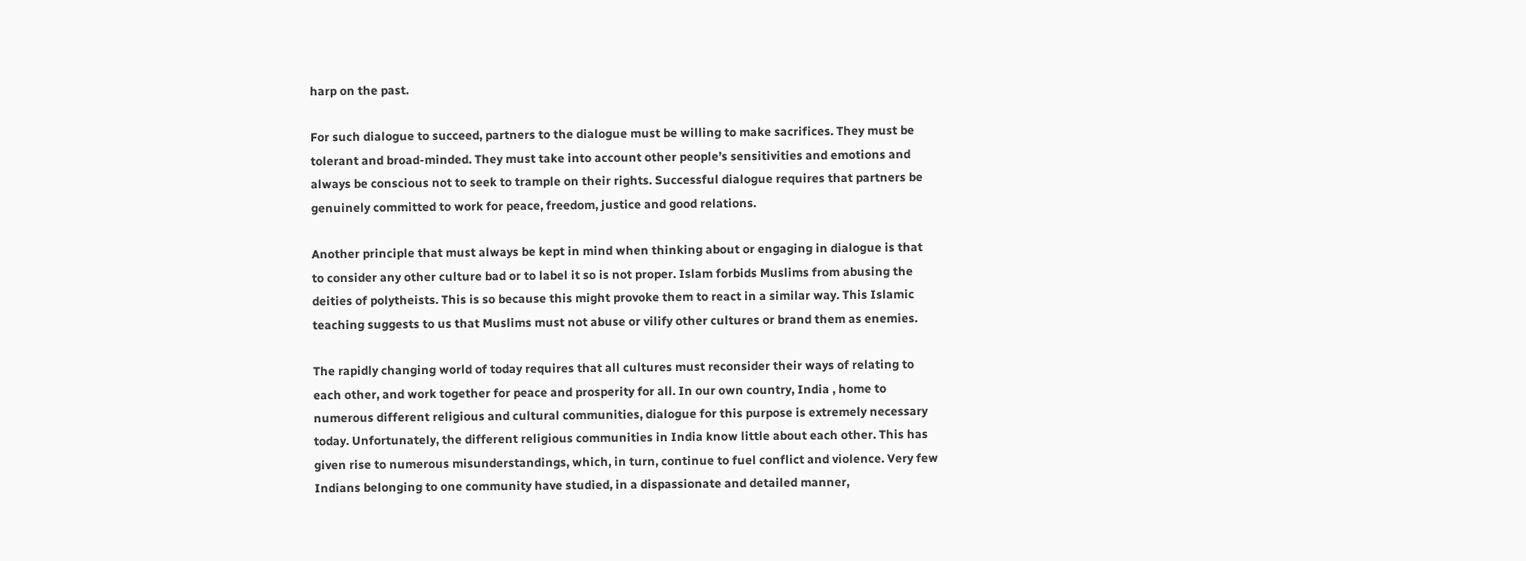harp on the past.

For such dialogue to succeed, partners to the dialogue must be willing to make sacrifices. They must be tolerant and broad-minded. They must take into account other people’s sensitivities and emotions and always be conscious not to seek to trample on their rights. Successful dialogue requires that partners be genuinely committed to work for peace, freedom, justice and good relations.

Another principle that must always be kept in mind when thinking about or engaging in dialogue is that to consider any other culture bad or to label it so is not proper. Islam forbids Muslims from abusing the deities of polytheists. This is so because this might provoke them to react in a similar way. This Islamic teaching suggests to us that Muslims must not abuse or vilify other cultures or brand them as enemies.

The rapidly changing world of today requires that all cultures must reconsider their ways of relating to each other, and work together for peace and prosperity for all. In our own country, India , home to numerous different religious and cultural communities, dialogue for this purpose is extremely necessary today. Unfortunately, the different religious communities in India know little about each other. This has given rise to numerous misunderstandings, which, in turn, continue to fuel conflict and violence. Very few Indians belonging to one community have studied, in a dispassionate and detailed manner,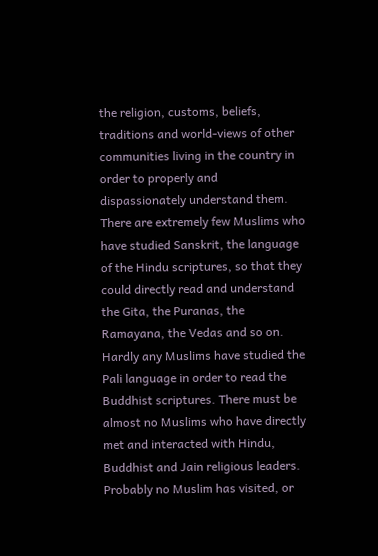the religion, customs, beliefs, traditions and world-views of other communities living in the country in order to properly and dispassionately understand them. There are extremely few Muslims who have studied Sanskrit, the language of the Hindu scriptures, so that they could directly read and understand the Gita, the Puranas, the Ramayana, the Vedas and so on. Hardly any Muslims have studied the Pali language in order to read the Buddhist scriptures. There must be almost no Muslims who have directly met and interacted with Hindu, Buddhist and Jain religious leaders. Probably no Muslim has visited, or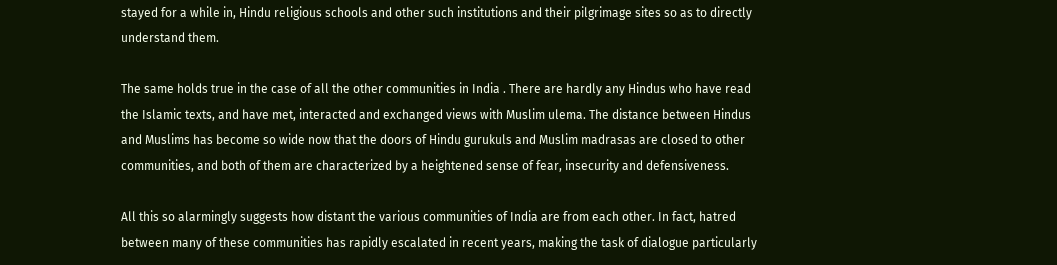stayed for a while in, Hindu religious schools and other such institutions and their pilgrimage sites so as to directly understand them.

The same holds true in the case of all the other communities in India . There are hardly any Hindus who have read the Islamic texts, and have met, interacted and exchanged views with Muslim ulema. The distance between Hindus and Muslims has become so wide now that the doors of Hindu gurukuls and Muslim madrasas are closed to other communities, and both of them are characterized by a heightened sense of fear, insecurity and defensiveness.

All this so alarmingly suggests how distant the various communities of India are from each other. In fact, hatred between many of these communities has rapidly escalated in recent years, making the task of dialogue particularly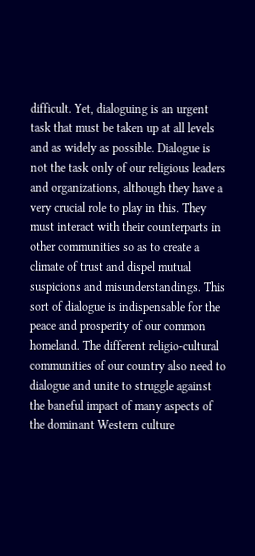difficult. Yet, dialoguing is an urgent task that must be taken up at all levels and as widely as possible. Dialogue is not the task only of our religious leaders and organizations, although they have a very crucial role to play in this. They must interact with their counterparts in other communities so as to create a climate of trust and dispel mutual suspicions and misunderstandings. This sort of dialogue is indispensable for the peace and prosperity of our common homeland. The different religio-cultural communities of our country also need to dialogue and unite to struggle against the baneful impact of many aspects of the dominant Western culture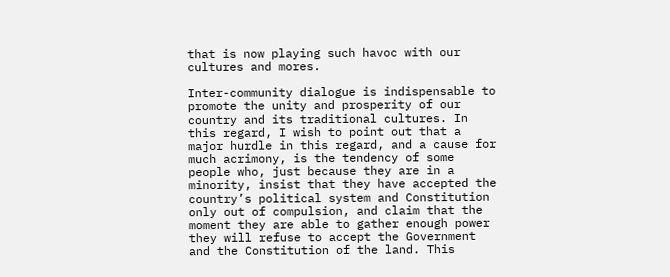that is now playing such havoc with our cultures and mores.

Inter-community dialogue is indispensable to promote the unity and prosperity of our country and its traditional cultures. In this regard, I wish to point out that a major hurdle in this regard, and a cause for much acrimony, is the tendency of some people who, just because they are in a minority, insist that they have accepted the country’s political system and Constitution only out of compulsion, and claim that the moment they are able to gather enough power they will refuse to accept the Government and the Constitution of the land. This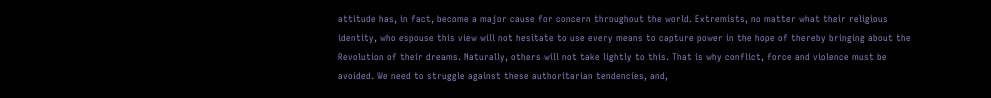attitude has, in fact, become a major cause for concern throughout the world. Extremists, no matter what their religious identity, who espouse this view will not hesitate to use every means to capture power in the hope of thereby bringing about the Revolution of their dreams. Naturally, others will not take lightly to this. That is why conflict, force and violence must be avoided. We need to struggle against these authoritarian tendencies, and,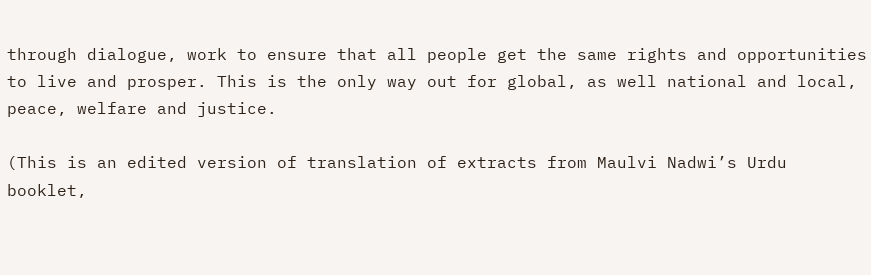through dialogue, work to ensure that all people get the same rights and opportunities to live and prosper. This is the only way out for global, as well national and local, peace, welfare and justice.

(This is an edited version of translation of extracts from Maulvi Nadwi’s Urdu booklet,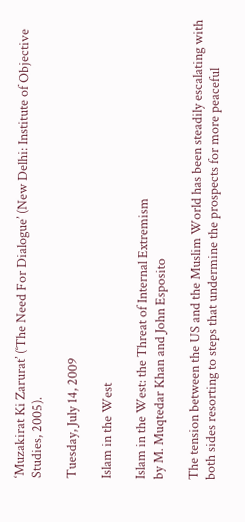‘Muzakirat Ki Zarurat’ (‘The Need For Dialogue’ (New Delhi: Institute of Objective Studies, 2005).

Tuesday, July 14, 2009

Islam in the West

Islam in the West: the Threat of Internal Extremism
by M. Muqtedar Khan and John Esposito

The tension between the US and the Muslim World has been steadily escalating with both sides resorting to steps that undermine the prospects for more peaceful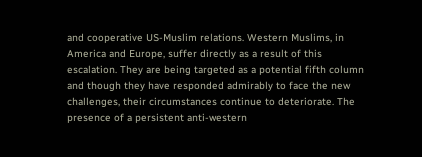and cooperative US-Muslim relations. Western Muslims, in America and Europe, suffer directly as a result of this escalation. They are being targeted as a potential fifth column and though they have responded admirably to face the new challenges, their circumstances continue to deteriorate. The presence of a persistent anti-western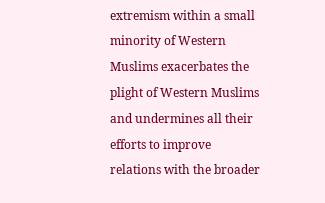extremism within a small minority of Western Muslims exacerbates the plight of Western Muslims and undermines all their efforts to improve relations with the broader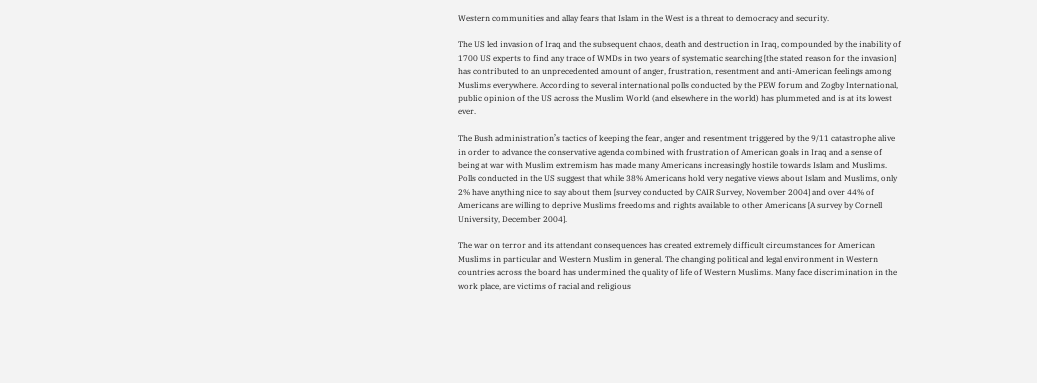Western communities and allay fears that Islam in the West is a threat to democracy and security.

The US led invasion of Iraq and the subsequent chaos, death and destruction in Iraq, compounded by the inability of 1700 US experts to find any trace of WMDs in two years of systematic searching [the stated reason for the invasion] has contributed to an unprecedented amount of anger, frustration, resentment and anti-American feelings among Muslims everywhere. According to several international polls conducted by the PEW forum and Zogby International, public opinion of the US across the Muslim World (and elsewhere in the world) has plummeted and is at its lowest ever.

The Bush administration’s tactics of keeping the fear, anger and resentment triggered by the 9/11 catastrophe alive in order to advance the conservative agenda combined with frustration of American goals in Iraq and a sense of being at war with Muslim extremism has made many Americans increasingly hostile towards Islam and Muslims. Polls conducted in the US suggest that while 38% Americans hold very negative views about Islam and Muslims, only 2% have anything nice to say about them [survey conducted by CAIR Survey, November 2004] and over 44% of Americans are willing to deprive Muslims freedoms and rights available to other Americans [A survey by Cornell University, December 2004].

The war on terror and its attendant consequences has created extremely difficult circumstances for American Muslims in particular and Western Muslim in general. The changing political and legal environment in Western countries across the board has undermined the quality of life of Western Muslims. Many face discrimination in the work place, are victims of racial and religious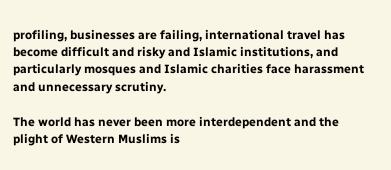profiling, businesses are failing, international travel has become difficult and risky and Islamic institutions, and particularly mosques and Islamic charities face harassment and unnecessary scrutiny.

The world has never been more interdependent and the plight of Western Muslims is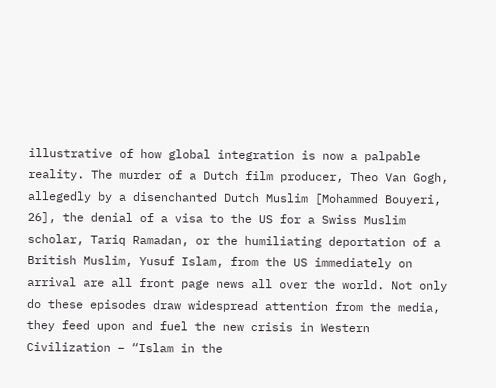illustrative of how global integration is now a palpable reality. The murder of a Dutch film producer, Theo Van Gogh, allegedly by a disenchanted Dutch Muslim [Mohammed Bouyeri, 26], the denial of a visa to the US for a Swiss Muslim scholar, Tariq Ramadan, or the humiliating deportation of a British Muslim, Yusuf Islam, from the US immediately on arrival are all front page news all over the world. Not only do these episodes draw widespread attention from the media, they feed upon and fuel the new crisis in Western Civilization – “Islam in the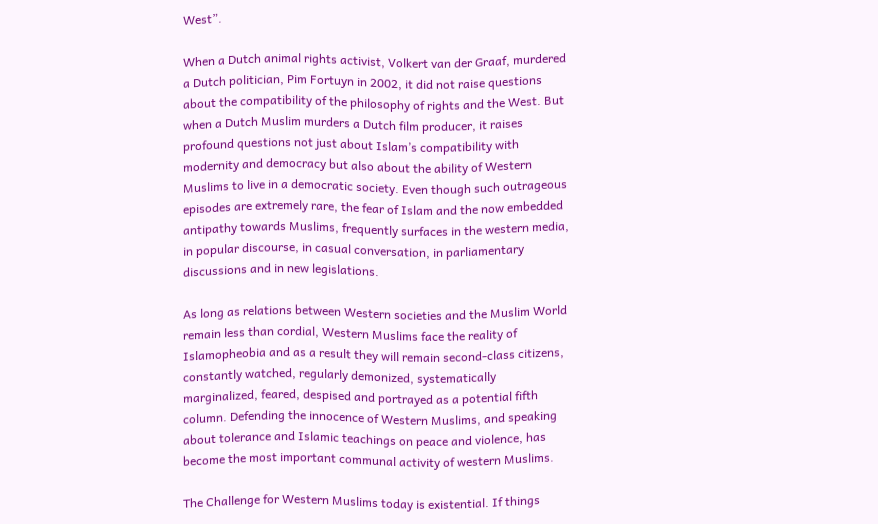West”.

When a Dutch animal rights activist, Volkert van der Graaf, murdered a Dutch politician, Pim Fortuyn in 2002, it did not raise questions about the compatibility of the philosophy of rights and the West. But when a Dutch Muslim murders a Dutch film producer, it raises profound questions not just about Islam’s compatibility with modernity and democracy but also about the ability of Western Muslims to live in a democratic society. Even though such outrageous episodes are extremely rare, the fear of Islam and the now embedded antipathy towards Muslims, frequently surfaces in the western media, in popular discourse, in casual conversation, in parliamentary discussions and in new legislations.

As long as relations between Western societies and the Muslim World remain less than cordial, Western Muslims face the reality of Islamopheobia and as a result they will remain second-class citizens, constantly watched, regularly demonized, systematically marginalized, feared, despised and portrayed as a potential fifth column. Defending the innocence of Western Muslims, and speaking about tolerance and Islamic teachings on peace and violence, has become the most important communal activity of western Muslims.

The Challenge for Western Muslims today is existential. If things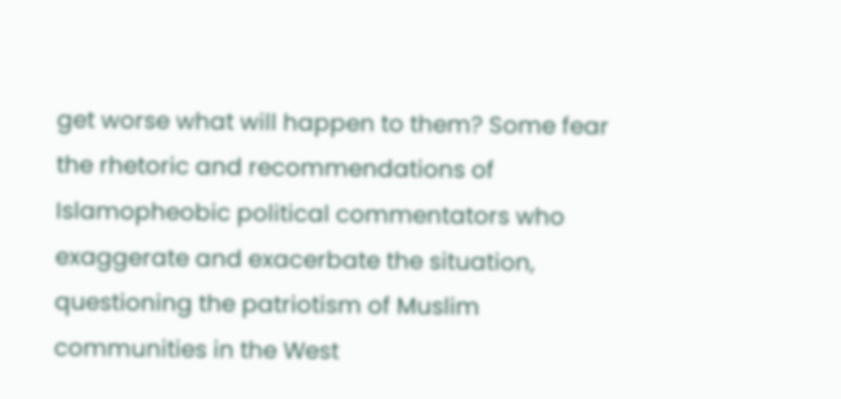get worse what will happen to them? Some fear the rhetoric and recommendations of Islamopheobic political commentators who exaggerate and exacerbate the situation, questioning the patriotism of Muslim communities in the West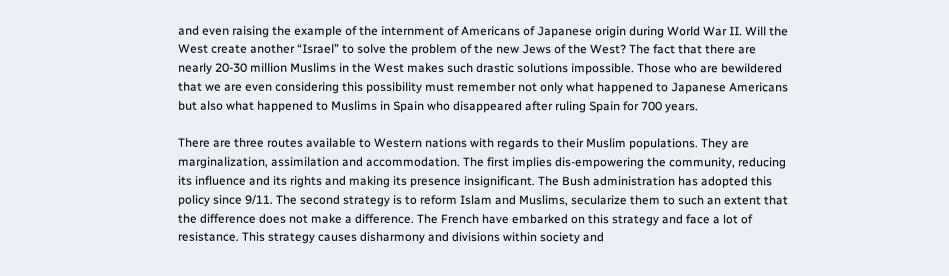and even raising the example of the internment of Americans of Japanese origin during World War II. Will the West create another “Israel” to solve the problem of the new Jews of the West? The fact that there are nearly 20-30 million Muslims in the West makes such drastic solutions impossible. Those who are bewildered that we are even considering this possibility must remember not only what happened to Japanese Americans but also what happened to Muslims in Spain who disappeared after ruling Spain for 700 years.

There are three routes available to Western nations with regards to their Muslim populations. They are marginalization, assimilation and accommodation. The first implies dis-empowering the community, reducing its influence and its rights and making its presence insignificant. The Bush administration has adopted this policy since 9/11. The second strategy is to reform Islam and Muslims, secularize them to such an extent that the difference does not make a difference. The French have embarked on this strategy and face a lot of resistance. This strategy causes disharmony and divisions within society and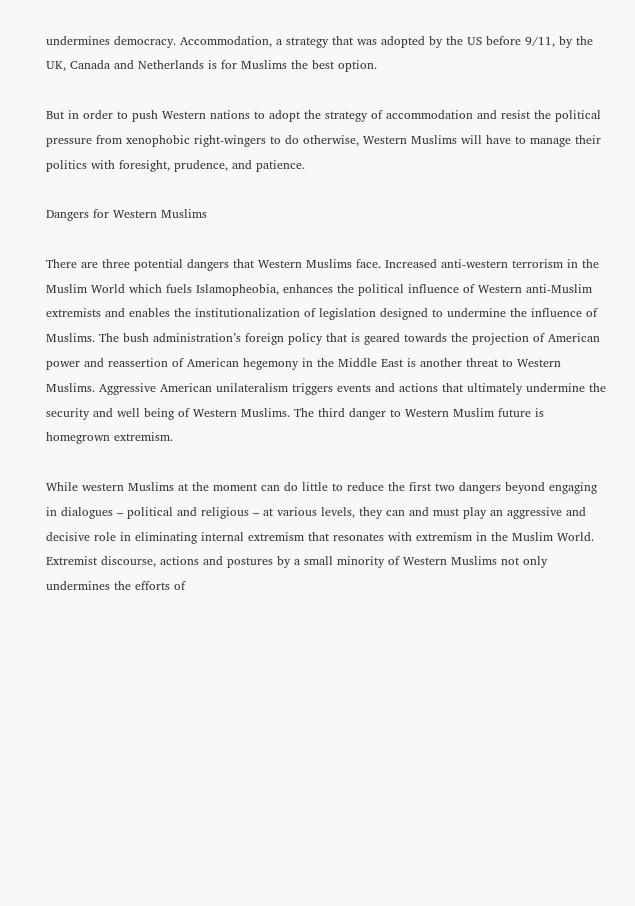undermines democracy. Accommodation, a strategy that was adopted by the US before 9/11, by the UK, Canada and Netherlands is for Muslims the best option.

But in order to push Western nations to adopt the strategy of accommodation and resist the political pressure from xenophobic right-wingers to do otherwise, Western Muslims will have to manage their politics with foresight, prudence, and patience.

Dangers for Western Muslims

There are three potential dangers that Western Muslims face. Increased anti-western terrorism in the Muslim World which fuels Islamopheobia, enhances the political influence of Western anti-Muslim extremists and enables the institutionalization of legislation designed to undermine the influence of Muslims. The bush administration’s foreign policy that is geared towards the projection of American power and reassertion of American hegemony in the Middle East is another threat to Western Muslims. Aggressive American unilateralism triggers events and actions that ultimately undermine the security and well being of Western Muslims. The third danger to Western Muslim future is homegrown extremism.

While western Muslims at the moment can do little to reduce the first two dangers beyond engaging in dialogues – political and religious – at various levels, they can and must play an aggressive and decisive role in eliminating internal extremism that resonates with extremism in the Muslim World. Extremist discourse, actions and postures by a small minority of Western Muslims not only undermines the efforts of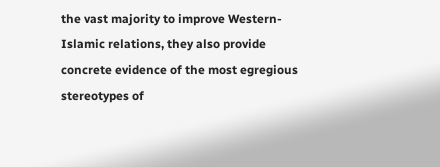the vast majority to improve Western-Islamic relations, they also provide concrete evidence of the most egregious stereotypes of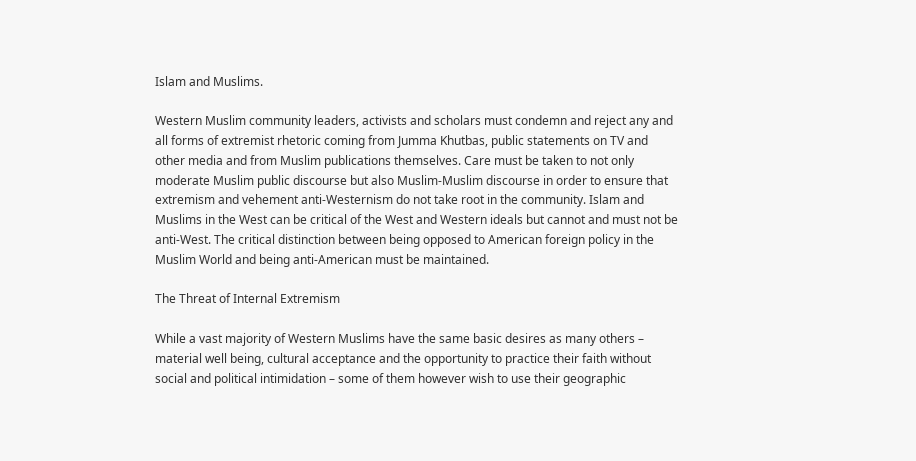Islam and Muslims.

Western Muslim community leaders, activists and scholars must condemn and reject any and all forms of extremist rhetoric coming from Jumma Khutbas, public statements on TV and other media and from Muslim publications themselves. Care must be taken to not only moderate Muslim public discourse but also Muslim-Muslim discourse in order to ensure that extremism and vehement anti-Westernism do not take root in the community. Islam and Muslims in the West can be critical of the West and Western ideals but cannot and must not be anti-West. The critical distinction between being opposed to American foreign policy in the Muslim World and being anti-American must be maintained.

The Threat of Internal Extremism

While a vast majority of Western Muslims have the same basic desires as many others – material well being, cultural acceptance and the opportunity to practice their faith without social and political intimidation – some of them however wish to use their geographic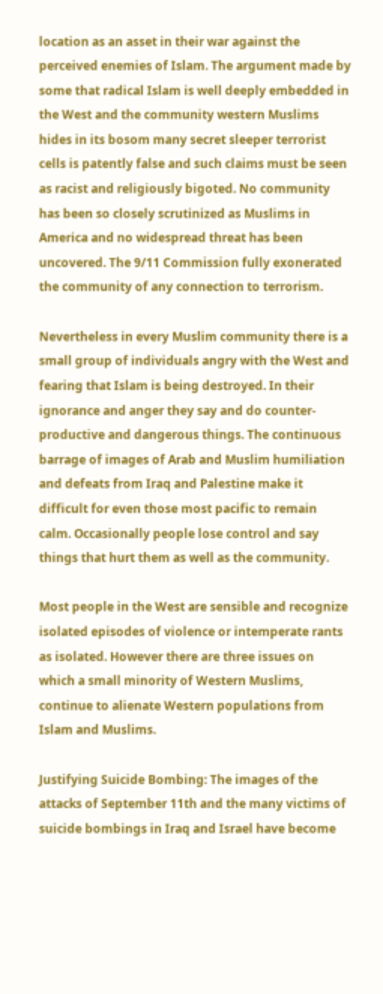location as an asset in their war against the perceived enemies of Islam. The argument made by some that radical Islam is well deeply embedded in the West and the community western Muslims hides in its bosom many secret sleeper terrorist cells is patently false and such claims must be seen as racist and religiously bigoted. No community has been so closely scrutinized as Muslims in America and no widespread threat has been uncovered. The 9/11 Commission fully exonerated the community of any connection to terrorism.

Nevertheless in every Muslim community there is a small group of individuals angry with the West and fearing that Islam is being destroyed. In their ignorance and anger they say and do counter-productive and dangerous things. The continuous barrage of images of Arab and Muslim humiliation and defeats from Iraq and Palestine make it difficult for even those most pacific to remain calm. Occasionally people lose control and say things that hurt them as well as the community.

Most people in the West are sensible and recognize isolated episodes of violence or intemperate rants as isolated. However there are three issues on which a small minority of Western Muslims, continue to alienate Western populations from Islam and Muslims.

Justifying Suicide Bombing: The images of the attacks of September 11th and the many victims of suicide bombings in Iraq and Israel have become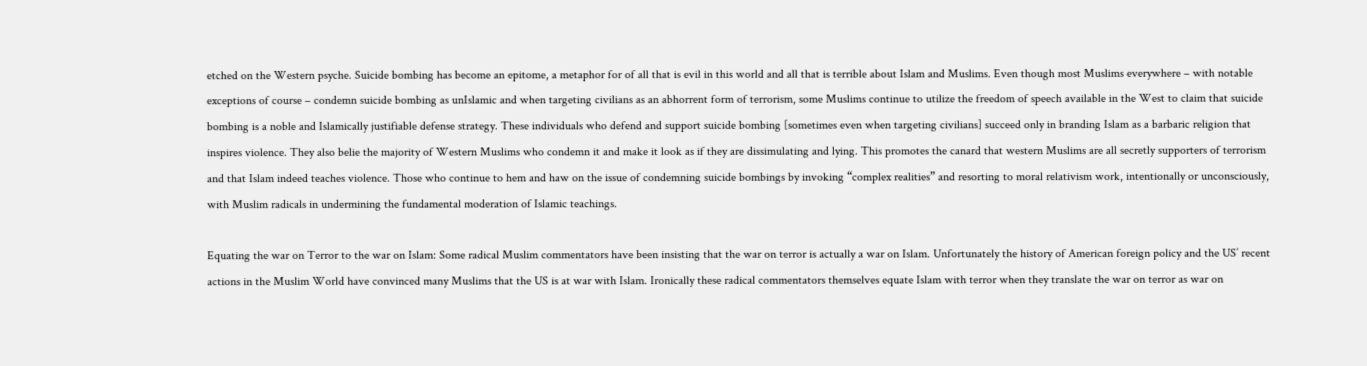etched on the Western psyche. Suicide bombing has become an epitome, a metaphor for of all that is evil in this world and all that is terrible about Islam and Muslims. Even though most Muslims everywhere – with notable exceptions of course – condemn suicide bombing as unIslamic and when targeting civilians as an abhorrent form of terrorism, some Muslims continue to utilize the freedom of speech available in the West to claim that suicide bombing is a noble and Islamically justifiable defense strategy. These individuals who defend and support suicide bombing [sometimes even when targeting civilians] succeed only in branding Islam as a barbaric religion that inspires violence. They also belie the majority of Western Muslims who condemn it and make it look as if they are dissimulating and lying. This promotes the canard that western Muslims are all secretly supporters of terrorism and that Islam indeed teaches violence. Those who continue to hem and haw on the issue of condemning suicide bombings by invoking “complex realities” and resorting to moral relativism work, intentionally or unconsciously, with Muslim radicals in undermining the fundamental moderation of Islamic teachings.

Equating the war on Terror to the war on Islam: Some radical Muslim commentators have been insisting that the war on terror is actually a war on Islam. Unfortunately the history of American foreign policy and the US’ recent actions in the Muslim World have convinced many Muslims that the US is at war with Islam. Ironically these radical commentators themselves equate Islam with terror when they translate the war on terror as war on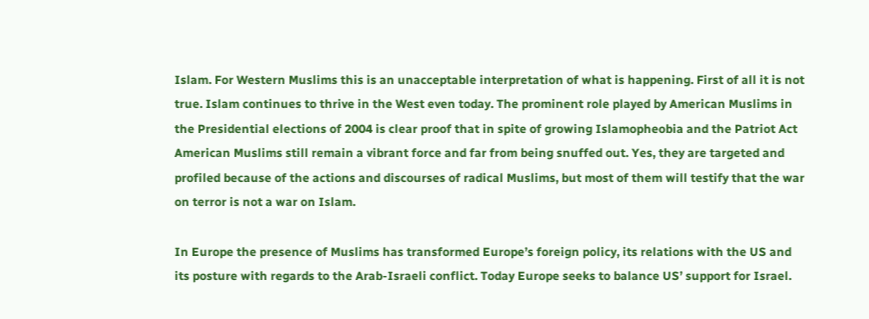Islam. For Western Muslims this is an unacceptable interpretation of what is happening. First of all it is not true. Islam continues to thrive in the West even today. The prominent role played by American Muslims in the Presidential elections of 2004 is clear proof that in spite of growing Islamopheobia and the Patriot Act American Muslims still remain a vibrant force and far from being snuffed out. Yes, they are targeted and profiled because of the actions and discourses of radical Muslims, but most of them will testify that the war on terror is not a war on Islam.

In Europe the presence of Muslims has transformed Europe’s foreign policy, its relations with the US and its posture with regards to the Arab-Israeli conflict. Today Europe seeks to balance US’ support for Israel.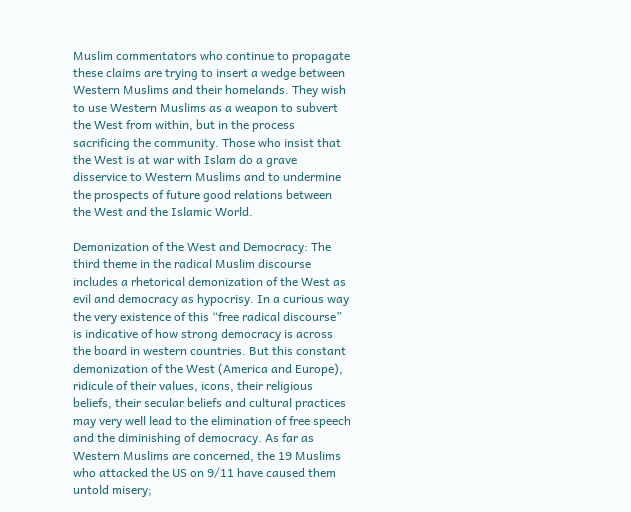Muslim commentators who continue to propagate these claims are trying to insert a wedge between Western Muslims and their homelands. They wish to use Western Muslims as a weapon to subvert the West from within, but in the process sacrificing the community. Those who insist that the West is at war with Islam do a grave disservice to Western Muslims and to undermine the prospects of future good relations between the West and the Islamic World.

Demonization of the West and Democracy: The third theme in the radical Muslim discourse includes a rhetorical demonization of the West as evil and democracy as hypocrisy. In a curious way the very existence of this “free radical discourse” is indicative of how strong democracy is across the board in western countries. But this constant demonization of the West (America and Europe), ridicule of their values, icons, their religious beliefs, their secular beliefs and cultural practices may very well lead to the elimination of free speech and the diminishing of democracy. As far as Western Muslims are concerned, the 19 Muslims who attacked the US on 9/11 have caused them untold misery;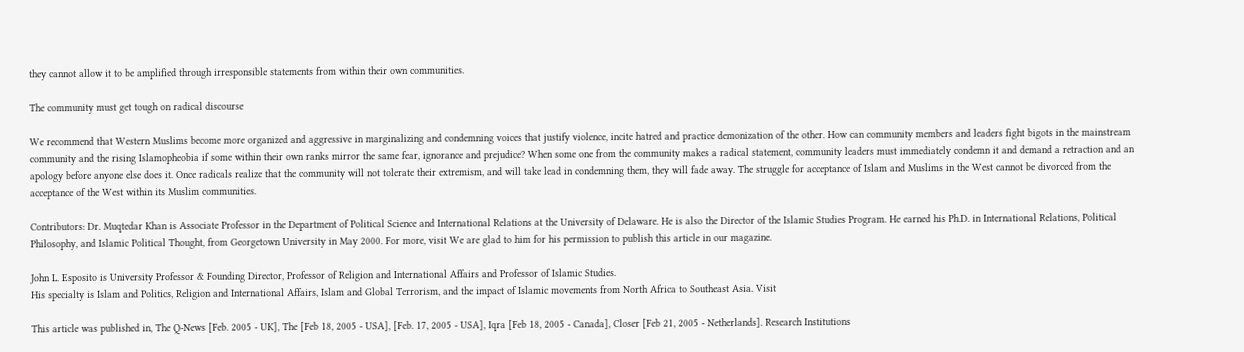they cannot allow it to be amplified through irresponsible statements from within their own communities.

The community must get tough on radical discourse

We recommend that Western Muslims become more organized and aggressive in marginalizing and condemning voices that justify violence, incite hatred and practice demonization of the other. How can community members and leaders fight bigots in the mainstream community and the rising Islamopheobia if some within their own ranks mirror the same fear, ignorance and prejudice? When some one from the community makes a radical statement, community leaders must immediately condemn it and demand a retraction and an apology before anyone else does it. Once radicals realize that the community will not tolerate their extremism, and will take lead in condemning them, they will fade away. The struggle for acceptance of Islam and Muslims in the West cannot be divorced from the acceptance of the West within its Muslim communities.

Contributors: Dr. Muqtedar Khan is Associate Professor in the Department of Political Science and International Relations at the University of Delaware. He is also the Director of the Islamic Studies Program. He earned his Ph.D. in International Relations, Political Philosophy, and Islamic Political Thought, from Georgetown University in May 2000. For more, visit We are glad to him for his permission to publish this article in our magazine.

John L. Esposito is University Professor & Founding Director, Professor of Religion and International Affairs and Professor of Islamic Studies.
His specialty is Islam and Politics, Religion and International Affairs, Islam and Global Terrorism, and the impact of Islamic movements from North Africa to Southeast Asia. Visit

This article was published in, The Q-News [Feb. 2005 - UK], The [Feb 18, 2005 - USA], [Feb. 17, 2005 - USA], Iqra [Feb 18, 2005 - Canada], Closer [Feb 21, 2005 - Netherlands]. Research Institutions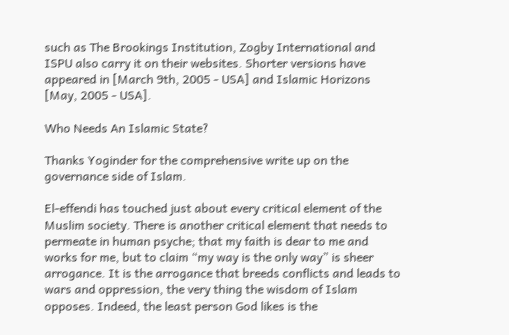such as The Brookings Institution, Zogby International and ISPU also carry it on their websites. Shorter versions have appeared in [March 9th, 2005 - USA] and Islamic Horizons [May, 2005 - USA].

Who Needs An Islamic State?

Thanks Yoginder for the comprehensive write up on the governance side of Islam.

El-effendi has touched just about every critical element of the Muslim society. There is another critical element that needs to permeate in human psyche; that my faith is dear to me and works for me, but to claim “my way is the only way” is sheer arrogance. It is the arrogance that breeds conflicts and leads to wars and oppression, the very thing the wisdom of Islam opposes. Indeed, the least person God likes is the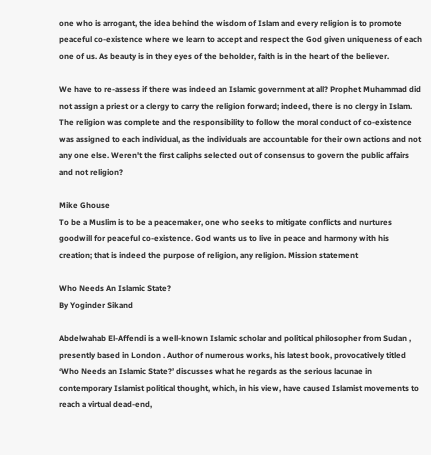one who is arrogant, the idea behind the wisdom of Islam and every religion is to promote peaceful co-existence where we learn to accept and respect the God given uniqueness of each one of us. As beauty is in they eyes of the beholder, faith is in the heart of the believer.

We have to re-assess if there was indeed an Islamic government at all? Prophet Muhammad did not assign a priest or a clergy to carry the religion forward; indeed, there is no clergy in Islam. The religion was complete and the responsibility to follow the moral conduct of co-existence was assigned to each individual, as the individuals are accountable for their own actions and not any one else. Weren't the first caliphs selected out of consensus to govern the public affairs and not religion?

Mike Ghouse
To be a Muslim is to be a peacemaker, one who seeks to mitigate conflicts and nurtures goodwill for peaceful co-existence. God wants us to live in peace and harmony with his creation; that is indeed the purpose of religion, any religion. Mission statement

Who Needs An Islamic State?
By Yoginder Sikand

Abdelwahab El-Affendi is a well-known Islamic scholar and political philosopher from Sudan , presently based in London . Author of numerous works, his latest book, provocatively titled ‘Who Needs an Islamic State?’ discusses what he regards as the serious lacunae in contemporary Islamist political thought, which, in his view, have caused Islamist movements to reach a virtual dead-end,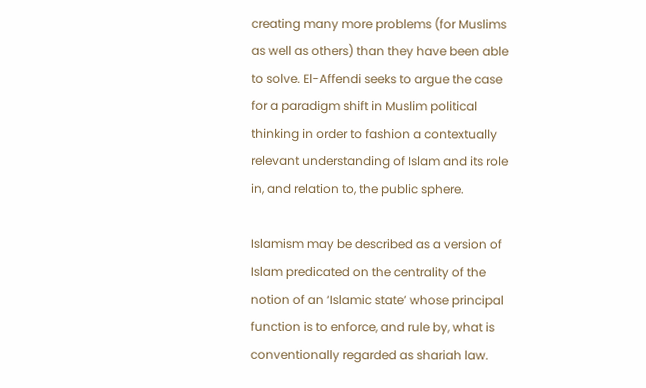creating many more problems (for Muslims as well as others) than they have been able to solve. El-Affendi seeks to argue the case for a paradigm shift in Muslim political thinking in order to fashion a contextually relevant understanding of Islam and its role in, and relation to, the public sphere.

Islamism may be described as a version of Islam predicated on the centrality of the notion of an ‘Islamic state’ whose principal function is to enforce, and rule by, what is conventionally regarded as shariah law.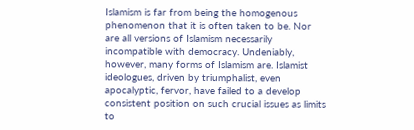Islamism is far from being the homogenous phenomenon that it is often taken to be. Nor are all versions of Islamism necessarily incompatible with democracy. Undeniably, however, many forms of Islamism are. Islamist ideologues, driven by triumphalist, even apocalyptic, fervor, have failed to a develop consistent position on such crucial issues as limits to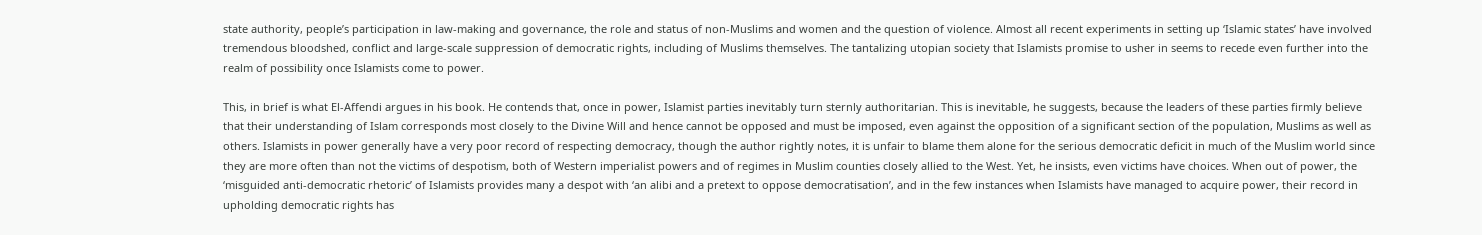state authority, people’s participation in law-making and governance, the role and status of non-Muslims and women and the question of violence. Almost all recent experiments in setting up ‘Islamic states’ have involved tremendous bloodshed, conflict and large-scale suppression of democratic rights, including of Muslims themselves. The tantalizing utopian society that Islamists promise to usher in seems to recede even further into the realm of possibility once Islamists come to power.

This, in brief is what El-Affendi argues in his book. He contends that, once in power, Islamist parties inevitably turn sternly authoritarian. This is inevitable, he suggests, because the leaders of these parties firmly believe that their understanding of Islam corresponds most closely to the Divine Will and hence cannot be opposed and must be imposed, even against the opposition of a significant section of the population, Muslims as well as others. Islamists in power generally have a very poor record of respecting democracy, though the author rightly notes, it is unfair to blame them alone for the serious democratic deficit in much of the Muslim world since they are more often than not the victims of despotism, both of Western imperialist powers and of regimes in Muslim counties closely allied to the West. Yet, he insists, even victims have choices. When out of power, the ‘misguided anti-democratic rhetoric’ of Islamists provides many a despot with ‘an alibi and a pretext to oppose democratisation’, and in the few instances when Islamists have managed to acquire power, their record in upholding democratic rights has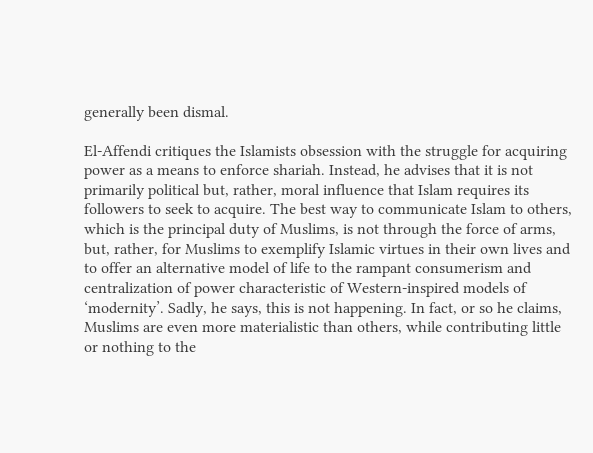generally been dismal.

El-Affendi critiques the Islamists obsession with the struggle for acquiring power as a means to enforce shariah. Instead, he advises that it is not primarily political but, rather, moral influence that Islam requires its followers to seek to acquire. The best way to communicate Islam to others, which is the principal duty of Muslims, is not through the force of arms, but, rather, for Muslims to exemplify Islamic virtues in their own lives and to offer an alternative model of life to the rampant consumerism and centralization of power characteristic of Western-inspired models of ‘modernity’. Sadly, he says, this is not happening. In fact, or so he claims, Muslims are even more materialistic than others, while contributing little or nothing to the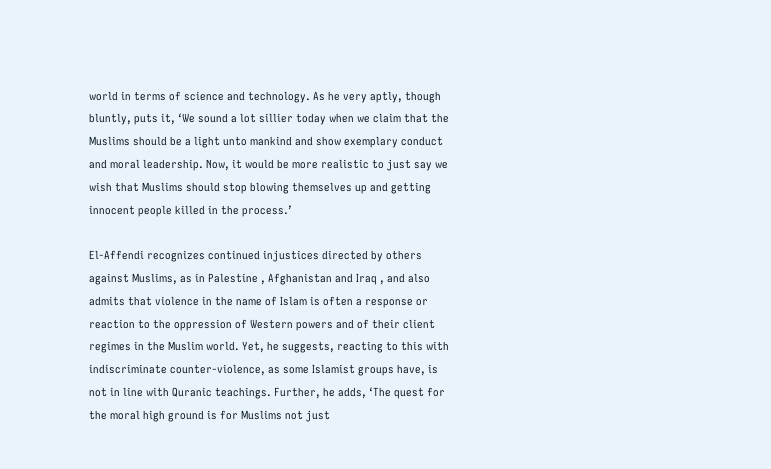world in terms of science and technology. As he very aptly, though bluntly, puts it, ‘We sound a lot sillier today when we claim that the Muslims should be a light unto mankind and show exemplary conduct and moral leadership. Now, it would be more realistic to just say we wish that Muslims should stop blowing themselves up and getting innocent people killed in the process.’

El-Affendi recognizes continued injustices directed by others against Muslims, as in Palestine , Afghanistan and Iraq , and also admits that violence in the name of Islam is often a response or reaction to the oppression of Western powers and of their client regimes in the Muslim world. Yet, he suggests, reacting to this with indiscriminate counter-violence, as some Islamist groups have, is not in line with Quranic teachings. Further, he adds, ‘The quest for the moral high ground is for Muslims not just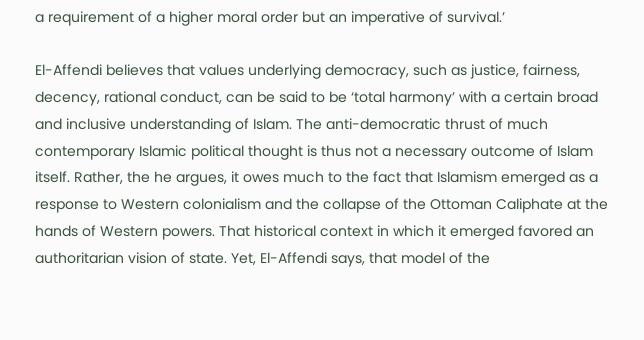a requirement of a higher moral order but an imperative of survival.’

El-Affendi believes that values underlying democracy, such as justice, fairness, decency, rational conduct, can be said to be ‘total harmony’ with a certain broad and inclusive understanding of Islam. The anti-democratic thrust of much contemporary Islamic political thought is thus not a necessary outcome of Islam itself. Rather, the he argues, it owes much to the fact that Islamism emerged as a response to Western colonialism and the collapse of the Ottoman Caliphate at the hands of Western powers. That historical context in which it emerged favored an authoritarian vision of state. Yet, El-Affendi says, that model of the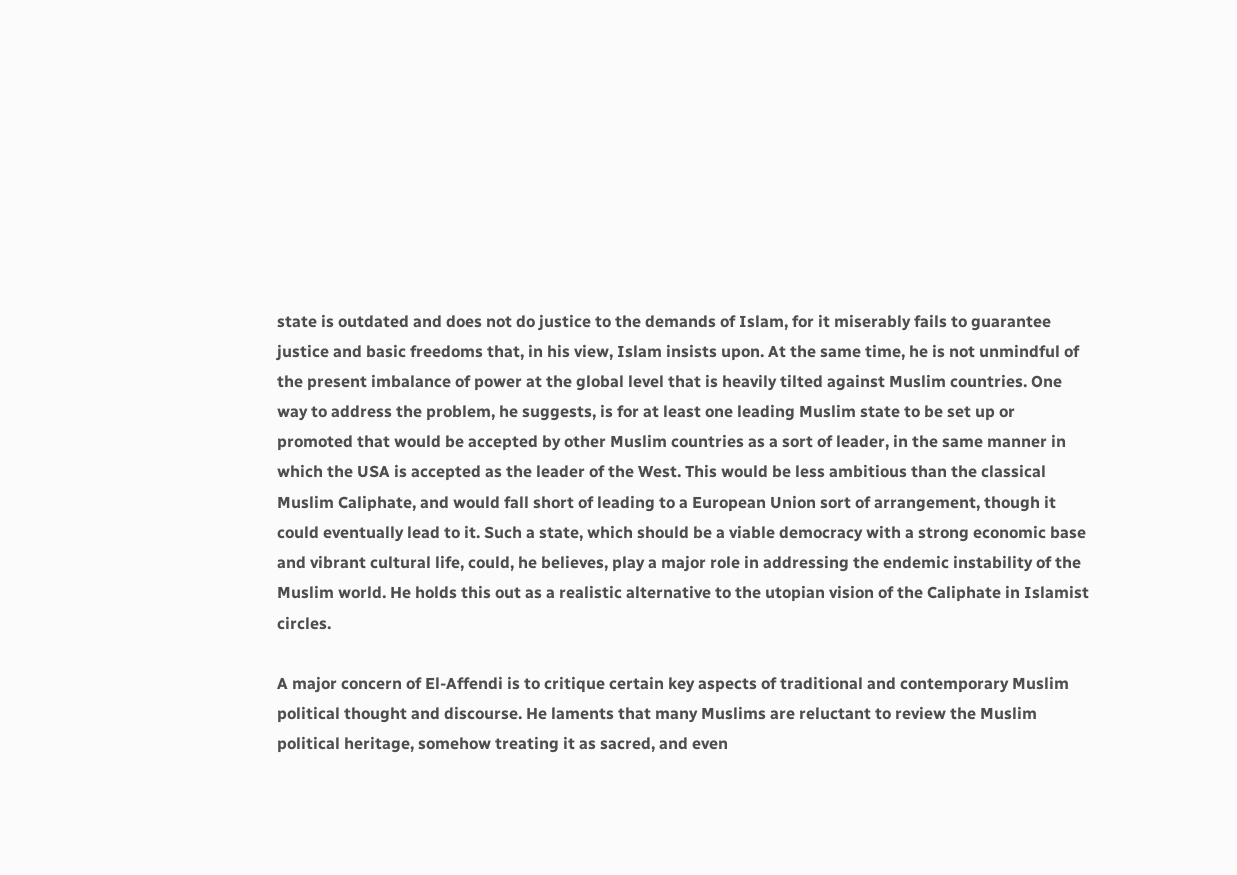state is outdated and does not do justice to the demands of Islam, for it miserably fails to guarantee justice and basic freedoms that, in his view, Islam insists upon. At the same time, he is not unmindful of the present imbalance of power at the global level that is heavily tilted against Muslim countries. One way to address the problem, he suggests, is for at least one leading Muslim state to be set up or promoted that would be accepted by other Muslim countries as a sort of leader, in the same manner in which the USA is accepted as the leader of the West. This would be less ambitious than the classical Muslim Caliphate, and would fall short of leading to a European Union sort of arrangement, though it could eventually lead to it. Such a state, which should be a viable democracy with a strong economic base and vibrant cultural life, could, he believes, play a major role in addressing the endemic instability of the Muslim world. He holds this out as a realistic alternative to the utopian vision of the Caliphate in Islamist circles.

A major concern of El-Affendi is to critique certain key aspects of traditional and contemporary Muslim political thought and discourse. He laments that many Muslims are reluctant to review the Muslim political heritage, somehow treating it as sacred, and even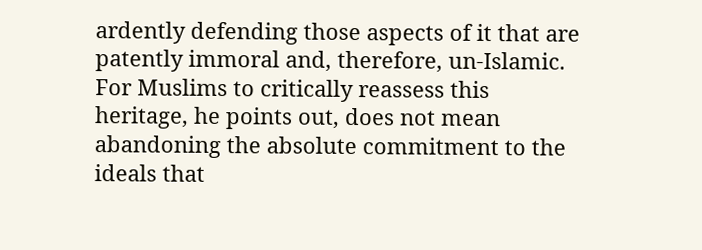ardently defending those aspects of it that are patently immoral and, therefore, un-Islamic. For Muslims to critically reassess this heritage, he points out, does not mean abandoning the absolute commitment to the ideals that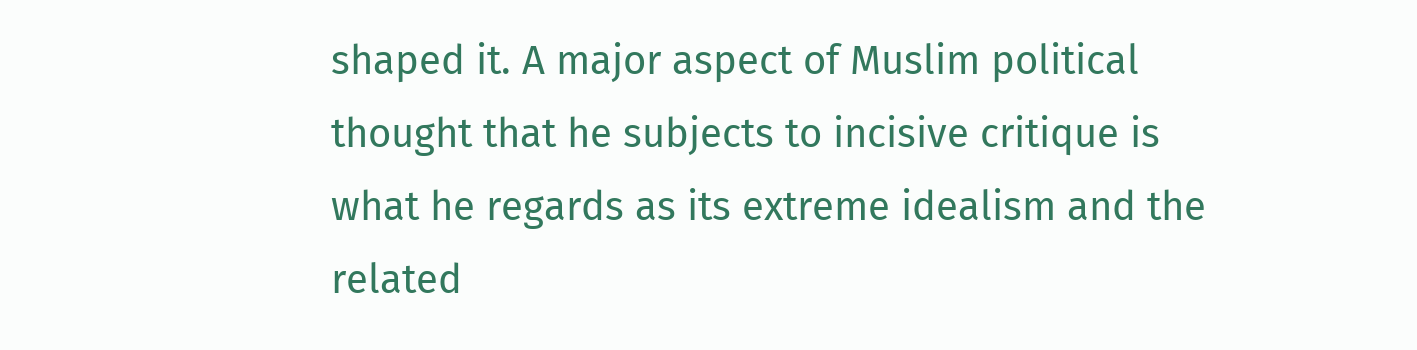shaped it. A major aspect of Muslim political thought that he subjects to incisive critique is what he regards as its extreme idealism and the related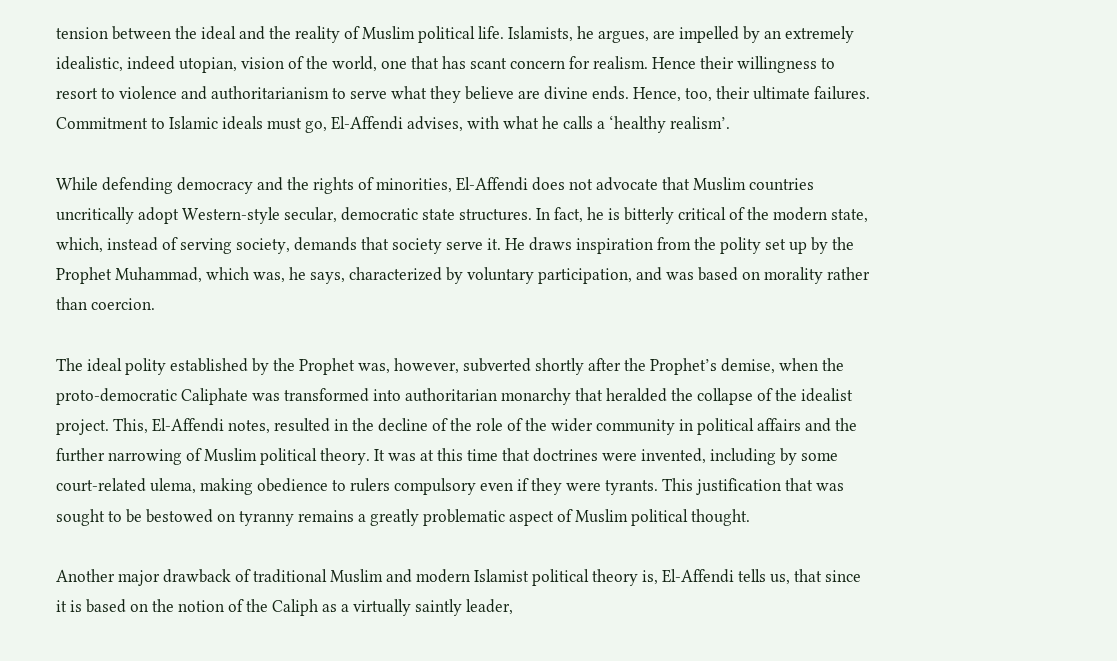tension between the ideal and the reality of Muslim political life. Islamists, he argues, are impelled by an extremely idealistic, indeed utopian, vision of the world, one that has scant concern for realism. Hence their willingness to resort to violence and authoritarianism to serve what they believe are divine ends. Hence, too, their ultimate failures. Commitment to Islamic ideals must go, El-Affendi advises, with what he calls a ‘healthy realism’.

While defending democracy and the rights of minorities, El-Affendi does not advocate that Muslim countries uncritically adopt Western-style secular, democratic state structures. In fact, he is bitterly critical of the modern state, which, instead of serving society, demands that society serve it. He draws inspiration from the polity set up by the Prophet Muhammad, which was, he says, characterized by voluntary participation, and was based on morality rather than coercion.

The ideal polity established by the Prophet was, however, subverted shortly after the Prophet’s demise, when the proto-democratic Caliphate was transformed into authoritarian monarchy that heralded the collapse of the idealist project. This, El-Affendi notes, resulted in the decline of the role of the wider community in political affairs and the further narrowing of Muslim political theory. It was at this time that doctrines were invented, including by some court-related ulema, making obedience to rulers compulsory even if they were tyrants. This justification that was sought to be bestowed on tyranny remains a greatly problematic aspect of Muslim political thought.

Another major drawback of traditional Muslim and modern Islamist political theory is, El-Affendi tells us, that since it is based on the notion of the Caliph as a virtually saintly leader,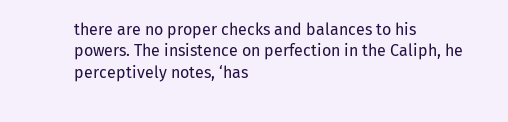there are no proper checks and balances to his powers. The insistence on perfection in the Caliph, he perceptively notes, ‘has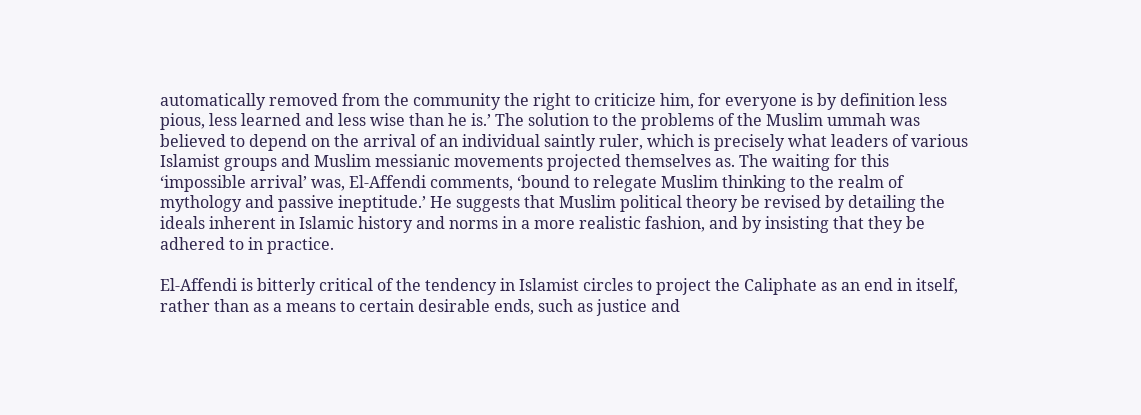automatically removed from the community the right to criticize him, for everyone is by definition less pious, less learned and less wise than he is.’ The solution to the problems of the Muslim ummah was believed to depend on the arrival of an individual saintly ruler, which is precisely what leaders of various Islamist groups and Muslim messianic movements projected themselves as. The waiting for this ‘impossible arrival’ was, El-Affendi comments, ‘bound to relegate Muslim thinking to the realm of mythology and passive ineptitude.’ He suggests that Muslim political theory be revised by detailing the ideals inherent in Islamic history and norms in a more realistic fashion, and by insisting that they be adhered to in practice.

El-Affendi is bitterly critical of the tendency in Islamist circles to project the Caliphate as an end in itself, rather than as a means to certain desirable ends, such as justice and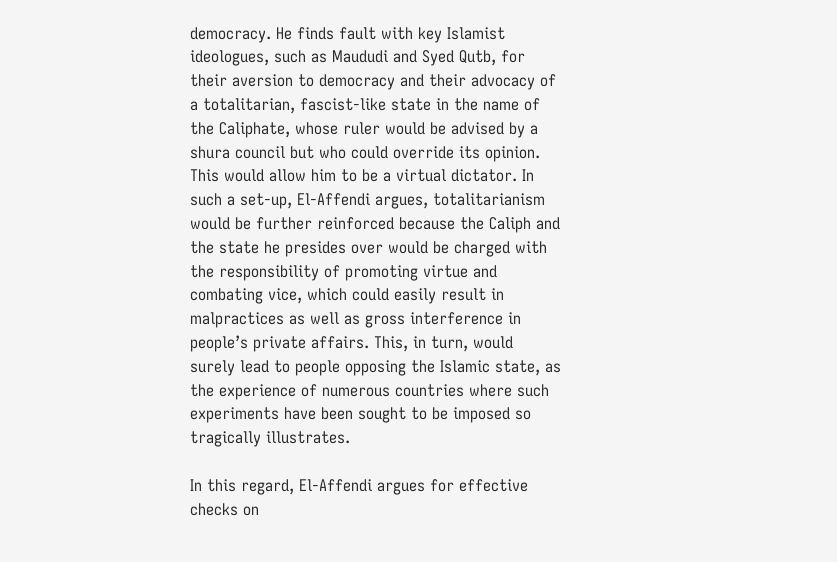democracy. He finds fault with key Islamist ideologues, such as Maududi and Syed Qutb, for their aversion to democracy and their advocacy of a totalitarian, fascist-like state in the name of the Caliphate, whose ruler would be advised by a shura council but who could override its opinion. This would allow him to be a virtual dictator. In such a set-up, El-Affendi argues, totalitarianism would be further reinforced because the Caliph and the state he presides over would be charged with the responsibility of promoting virtue and combating vice, which could easily result in malpractices as well as gross interference in people’s private affairs. This, in turn, would surely lead to people opposing the Islamic state, as the experience of numerous countries where such experiments have been sought to be imposed so tragically illustrates.

In this regard, El-Affendi argues for effective checks on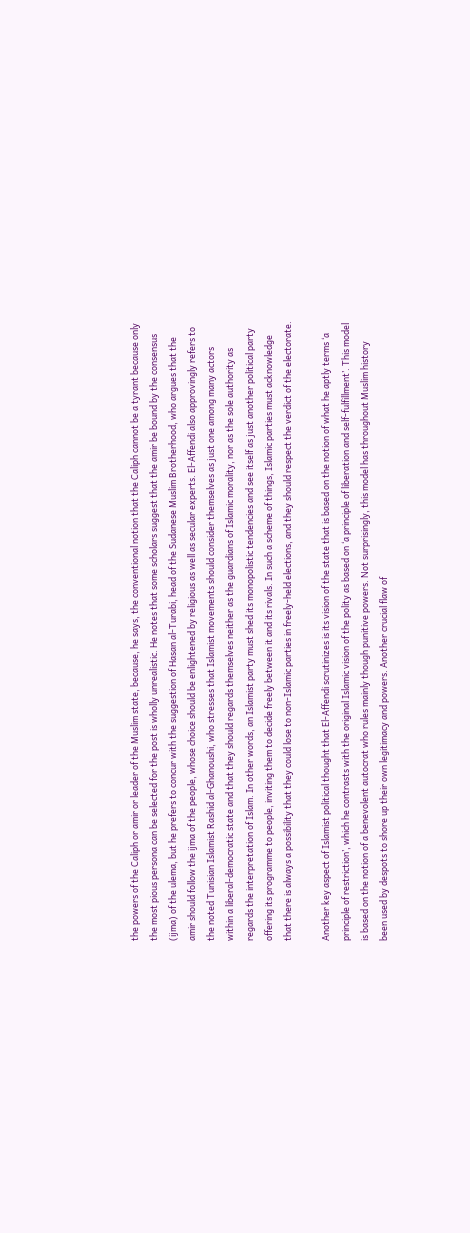the powers of the Caliph or amir or leader of the Muslim state, because, he says, the conventional notion that the Caliph cannot be a tyrant because only the most pious persona can be selected for the post is wholly unrealistic. He notes that some scholars suggest that the amir be bound by the consensus (ijma) of the ulema, but he prefers to concur with the suggestion of Hasan al-Turabi, head of the Sudanese Muslim Brotherhood, who argues that the amir should follow the ijma of the people, whose choice should be enlightened by religious as well as secular experts. El-Affendi also approvingly refers to the noted Tunisian Islamist Rashid al-Ghanoushi, who stresses that Islamist movements should consider themselves as just one among many actors within a liberal-democratic state and that they should regards themselves neither as the guardians of Islamic morality, nor as the sole authority as regards the interpretation of Islam. In other words, an Islamist party must shed its monopolistic tendencies and see itself as just another political party offering its programme to people, inviting them to decide freely between it and its rivals. In such a scheme of things, Islamic parties must acknowledge that there is always a possibility that they could lose to non-Islamic parties in freely-held elections, and they should respect the verdict of the electorate.

Another key aspect of Islamist political thought that El-Affendi scrutinizes is its vision of the state that is based on the notion of what he aptly terms ‘a principle of restriction’, which he contrasts with the original Islamic vision of the polity as based on ‘a principle of liberation and self-fulfillment’. This model is based on the notion of a benevolent autocrat who rules mainly though punitive powers. Not surprisingly, this model has throughout Muslim history been used by despots to shore up their own legitimacy and powers. Another crucial flaw of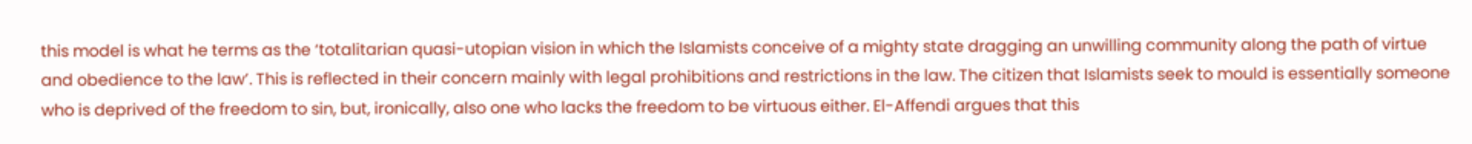this model is what he terms as the ‘totalitarian quasi-utopian vision in which the Islamists conceive of a mighty state dragging an unwilling community along the path of virtue and obedience to the law’. This is reflected in their concern mainly with legal prohibitions and restrictions in the law. The citizen that Islamists seek to mould is essentially someone who is deprived of the freedom to sin, but, ironically, also one who lacks the freedom to be virtuous either. El-Affendi argues that this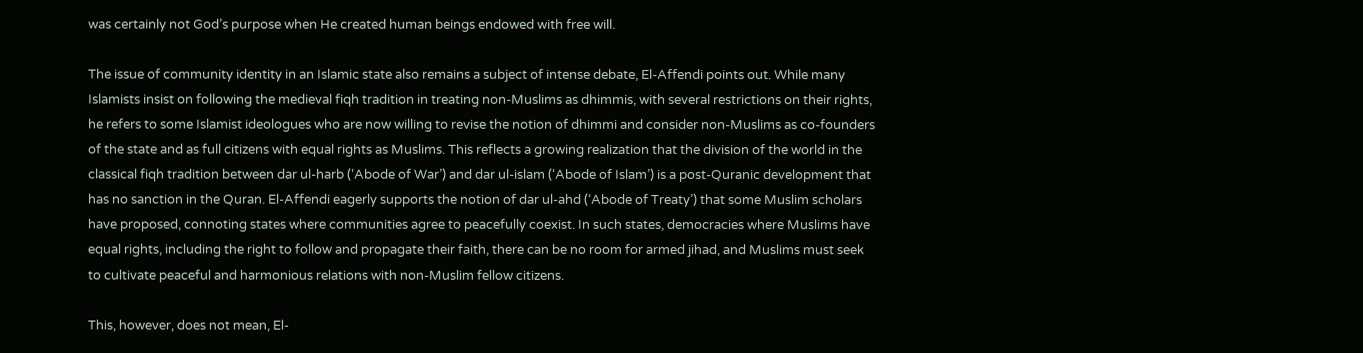was certainly not God’s purpose when He created human beings endowed with free will.

The issue of community identity in an Islamic state also remains a subject of intense debate, El-Affendi points out. While many Islamists insist on following the medieval fiqh tradition in treating non-Muslims as dhimmis, with several restrictions on their rights, he refers to some Islamist ideologues who are now willing to revise the notion of dhimmi and consider non-Muslims as co-founders of the state and as full citizens with equal rights as Muslims. This reflects a growing realization that the division of the world in the classical fiqh tradition between dar ul-harb (‘Abode of War’) and dar ul-islam (‘Abode of Islam’) is a post-Quranic development that has no sanction in the Quran. El-Affendi eagerly supports the notion of dar ul-ahd (‘Abode of Treaty’) that some Muslim scholars have proposed, connoting states where communities agree to peacefully coexist. In such states, democracies where Muslims have equal rights, including the right to follow and propagate their faith, there can be no room for armed jihad, and Muslims must seek to cultivate peaceful and harmonious relations with non-Muslim fellow citizens.

This, however, does not mean, El-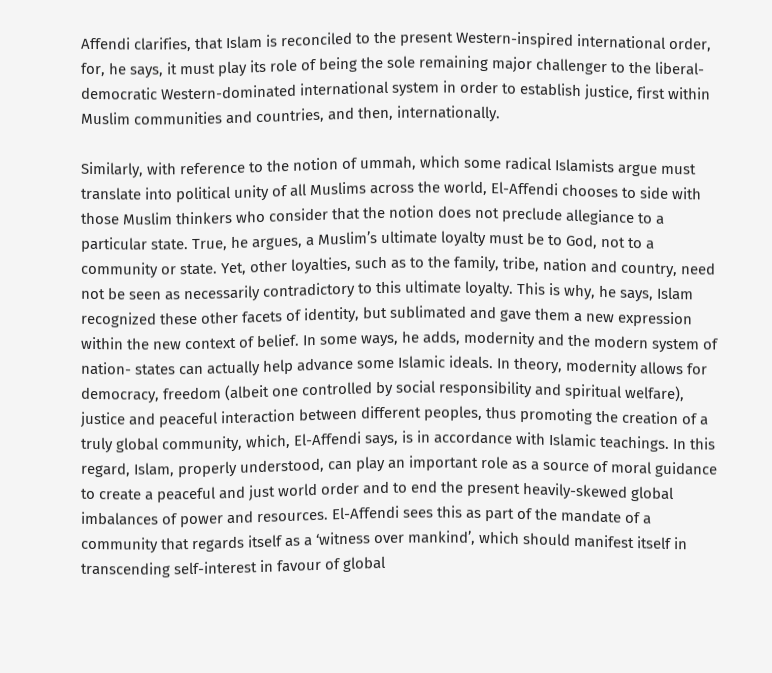Affendi clarifies, that Islam is reconciled to the present Western-inspired international order, for, he says, it must play its role of being the sole remaining major challenger to the liberal-democratic Western-dominated international system in order to establish justice, first within Muslim communities and countries, and then, internationally.

Similarly, with reference to the notion of ummah, which some radical Islamists argue must translate into political unity of all Muslims across the world, El-Affendi chooses to side with those Muslim thinkers who consider that the notion does not preclude allegiance to a particular state. True, he argues, a Muslim’s ultimate loyalty must be to God, not to a community or state. Yet, other loyalties, such as to the family, tribe, nation and country, need not be seen as necessarily contradictory to this ultimate loyalty. This is why, he says, Islam recognized these other facets of identity, but sublimated and gave them a new expression within the new context of belief. In some ways, he adds, modernity and the modern system of nation- states can actually help advance some Islamic ideals. In theory, modernity allows for democracy, freedom (albeit one controlled by social responsibility and spiritual welfare), justice and peaceful interaction between different peoples, thus promoting the creation of a truly global community, which, El-Affendi says, is in accordance with Islamic teachings. In this regard, Islam, properly understood, can play an important role as a source of moral guidance to create a peaceful and just world order and to end the present heavily-skewed global imbalances of power and resources. El-Affendi sees this as part of the mandate of a community that regards itself as a ‘witness over mankind’, which should manifest itself in transcending self-interest in favour of global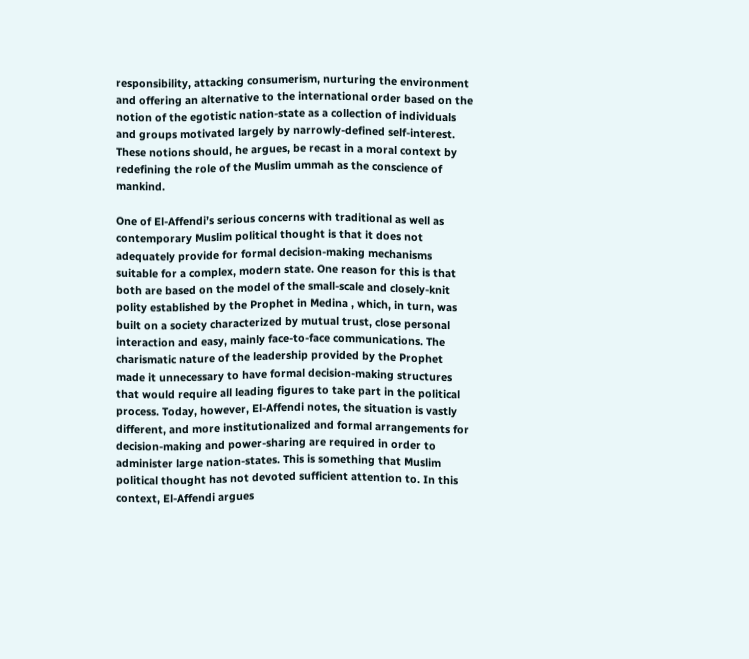responsibility, attacking consumerism, nurturing the environment and offering an alternative to the international order based on the notion of the egotistic nation-state as a collection of individuals and groups motivated largely by narrowly-defined self-interest. These notions should, he argues, be recast in a moral context by redefining the role of the Muslim ummah as the conscience of mankind.

One of El-Affendi’s serious concerns with traditional as well as contemporary Muslim political thought is that it does not adequately provide for formal decision-making mechanisms suitable for a complex, modern state. One reason for this is that both are based on the model of the small-scale and closely-knit polity established by the Prophet in Medina , which, in turn, was built on a society characterized by mutual trust, close personal interaction and easy, mainly face-to-face communications. The charismatic nature of the leadership provided by the Prophet made it unnecessary to have formal decision-making structures that would require all leading figures to take part in the political process. Today, however, El-Affendi notes, the situation is vastly different, and more institutionalized and formal arrangements for decision-making and power-sharing are required in order to administer large nation-states. This is something that Muslim political thought has not devoted sufficient attention to. In this context, El-Affendi argues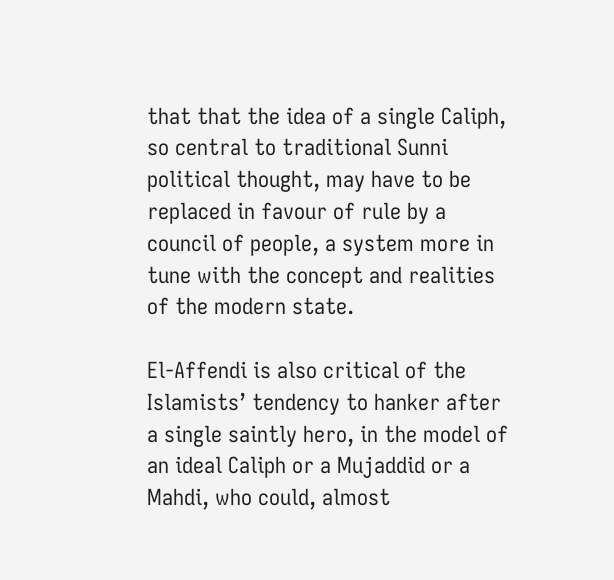that that the idea of a single Caliph, so central to traditional Sunni political thought, may have to be replaced in favour of rule by a council of people, a system more in tune with the concept and realities of the modern state.

El-Affendi is also critical of the Islamists’ tendency to hanker after a single saintly hero, in the model of an ideal Caliph or a Mujaddid or a Mahdi, who could, almost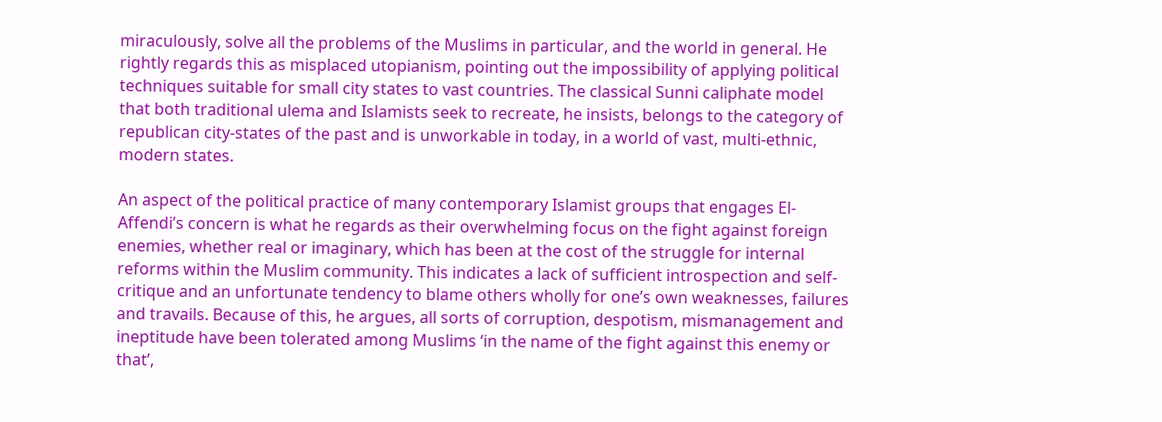miraculously, solve all the problems of the Muslims in particular, and the world in general. He rightly regards this as misplaced utopianism, pointing out the impossibility of applying political techniques suitable for small city states to vast countries. The classical Sunni caliphate model that both traditional ulema and Islamists seek to recreate, he insists, belongs to the category of republican city-states of the past and is unworkable in today, in a world of vast, multi-ethnic, modern states.

An aspect of the political practice of many contemporary Islamist groups that engages El-Affendi’s concern is what he regards as their overwhelming focus on the fight against foreign enemies, whether real or imaginary, which has been at the cost of the struggle for internal reforms within the Muslim community. This indicates a lack of sufficient introspection and self-critique and an unfortunate tendency to blame others wholly for one’s own weaknesses, failures and travails. Because of this, he argues, all sorts of corruption, despotism, mismanagement and ineptitude have been tolerated among Muslims ‘in the name of the fight against this enemy or that’,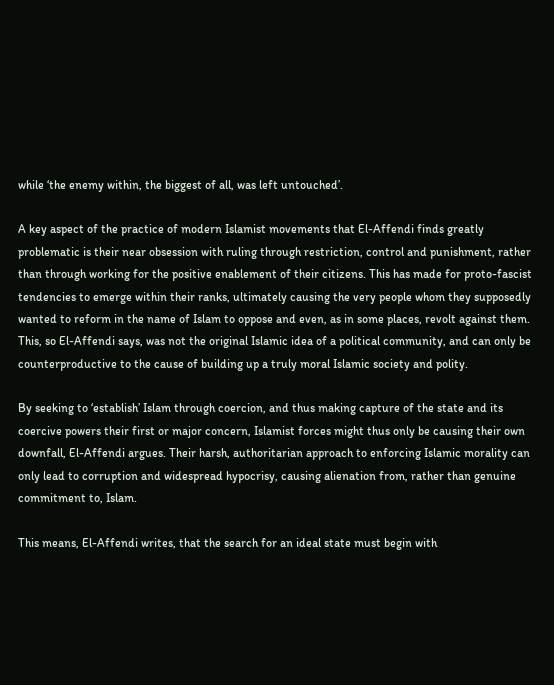while ‘the enemy within, the biggest of all, was left untouched’.

A key aspect of the practice of modern Islamist movements that El-Affendi finds greatly problematic is their near obsession with ruling through restriction, control and punishment, rather than through working for the positive enablement of their citizens. This has made for proto-fascist tendencies to emerge within their ranks, ultimately causing the very people whom they supposedly wanted to reform in the name of Islam to oppose and even, as in some places, revolt against them. This, so El-Affendi says, was not the original Islamic idea of a political community, and can only be counterproductive to the cause of building up a truly moral Islamic society and polity.

By seeking to ‘establish’ Islam through coercion, and thus making capture of the state and its coercive powers their first or major concern, Islamist forces might thus only be causing their own downfall, El-Affendi argues. Their harsh, authoritarian approach to enforcing Islamic morality can only lead to corruption and widespread hypocrisy, causing alienation from, rather than genuine commitment to, Islam.

This means, El-Affendi writes, that the search for an ideal state must begin with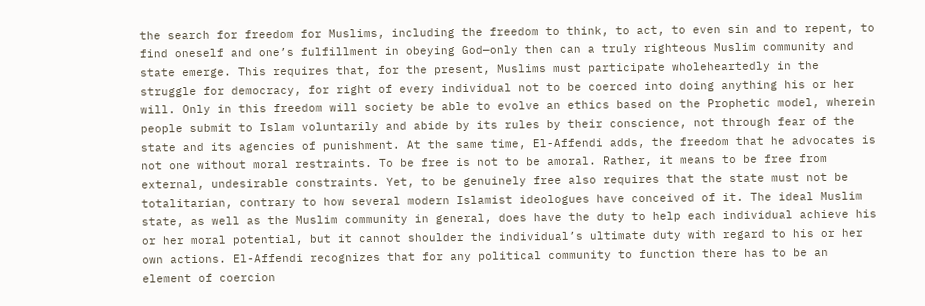the search for freedom for Muslims, including the freedom to think, to act, to even sin and to repent, to find oneself and one’s fulfillment in obeying God—only then can a truly righteous Muslim community and state emerge. This requires that, for the present, Muslims must participate wholeheartedly in the struggle for democracy, for right of every individual not to be coerced into doing anything his or her will. Only in this freedom will society be able to evolve an ethics based on the Prophetic model, wherein people submit to Islam voluntarily and abide by its rules by their conscience, not through fear of the state and its agencies of punishment. At the same time, El-Affendi adds, the freedom that he advocates is not one without moral restraints. To be free is not to be amoral. Rather, it means to be free from external, undesirable constraints. Yet, to be genuinely free also requires that the state must not be totalitarian, contrary to how several modern Islamist ideologues have conceived of it. The ideal Muslim state, as well as the Muslim community in general, does have the duty to help each individual achieve his or her moral potential, but it cannot shoulder the individual’s ultimate duty with regard to his or her own actions. El-Affendi recognizes that for any political community to function there has to be an element of coercion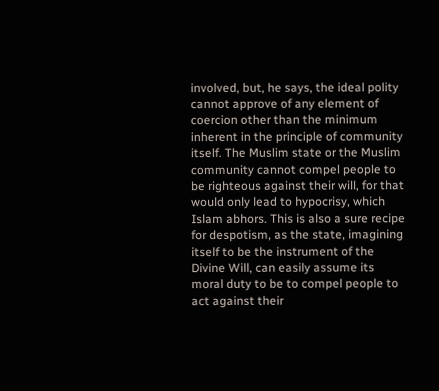involved, but, he says, the ideal polity cannot approve of any element of coercion other than the minimum inherent in the principle of community itself. The Muslim state or the Muslim community cannot compel people to be righteous against their will, for that would only lead to hypocrisy, which Islam abhors. This is also a sure recipe for despotism, as the state, imagining itself to be the instrument of the Divine Will, can easily assume its moral duty to be to compel people to act against their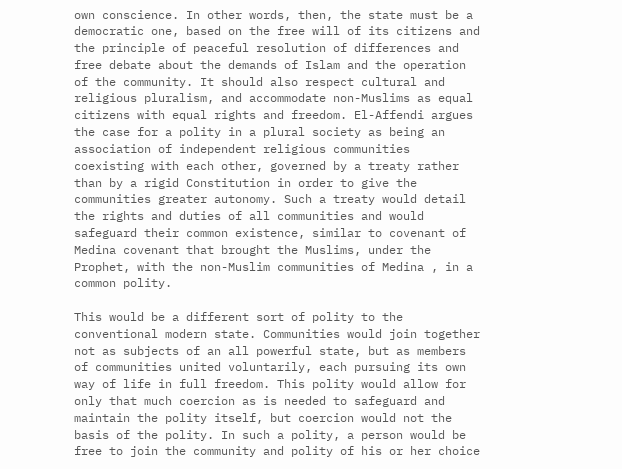own conscience. In other words, then, the state must be a democratic one, based on the free will of its citizens and the principle of peaceful resolution of differences and free debate about the demands of Islam and the operation of the community. It should also respect cultural and religious pluralism, and accommodate non-Muslims as equal citizens with equal rights and freedom. El-Affendi argues the case for a polity in a plural society as being an association of independent religious communities coexisting with each other, governed by a treaty rather than by a rigid Constitution in order to give the communities greater autonomy. Such a treaty would detail the rights and duties of all communities and would safeguard their common existence, similar to covenant of Medina covenant that brought the Muslims, under the Prophet, with the non-Muslim communities of Medina , in a common polity.

This would be a different sort of polity to the conventional modern state. Communities would join together not as subjects of an all powerful state, but as members of communities united voluntarily, each pursuing its own way of life in full freedom. This polity would allow for only that much coercion as is needed to safeguard and maintain the polity itself, but coercion would not the basis of the polity. In such a polity, a person would be free to join the community and polity of his or her choice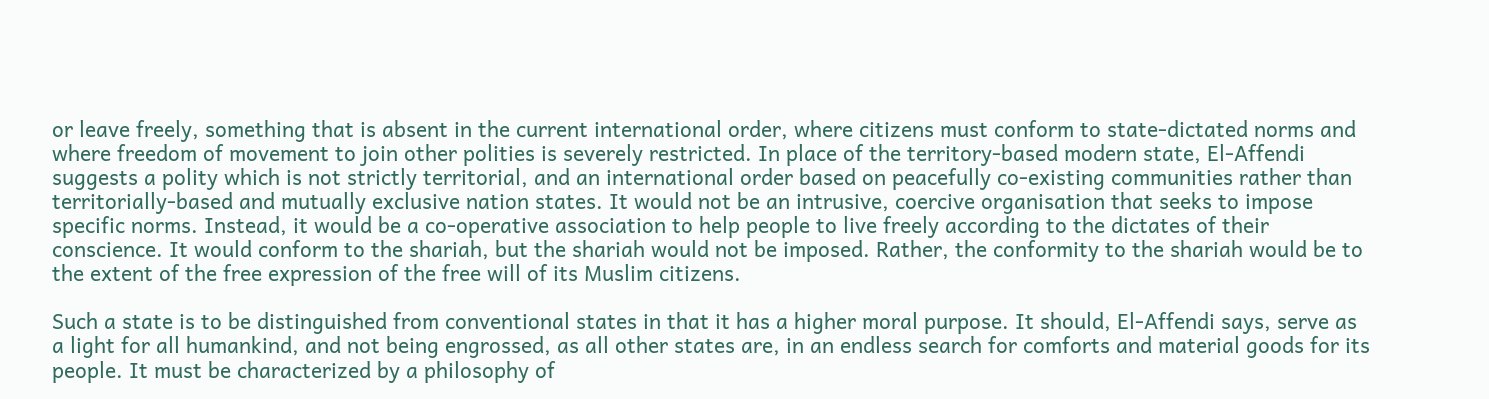or leave freely, something that is absent in the current international order, where citizens must conform to state-dictated norms and where freedom of movement to join other polities is severely restricted. In place of the territory-based modern state, El-Affendi suggests a polity which is not strictly territorial, and an international order based on peacefully co-existing communities rather than territorially-based and mutually exclusive nation states. It would not be an intrusive, coercive organisation that seeks to impose specific norms. Instead, it would be a co-operative association to help people to live freely according to the dictates of their conscience. It would conform to the shariah, but the shariah would not be imposed. Rather, the conformity to the shariah would be to the extent of the free expression of the free will of its Muslim citizens.

Such a state is to be distinguished from conventional states in that it has a higher moral purpose. It should, El-Affendi says, serve as a light for all humankind, and not being engrossed, as all other states are, in an endless search for comforts and material goods for its people. It must be characterized by a philosophy of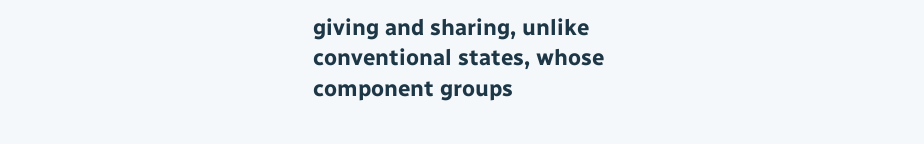giving and sharing, unlike conventional states, whose component groups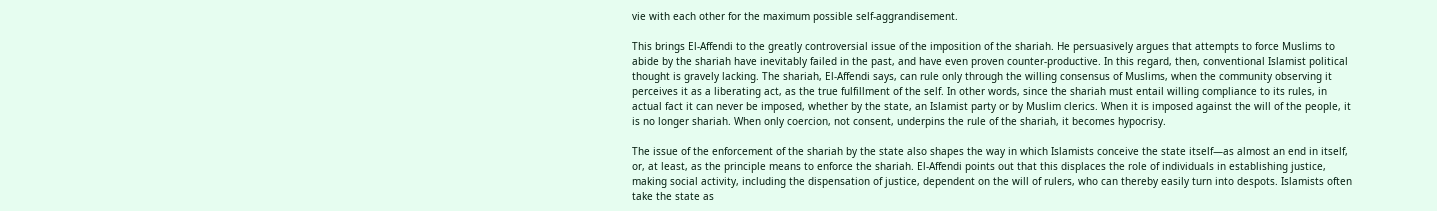vie with each other for the maximum possible self-aggrandisement.

This brings El-Affendi to the greatly controversial issue of the imposition of the shariah. He persuasively argues that attempts to force Muslims to abide by the shariah have inevitably failed in the past, and have even proven counter-productive. In this regard, then, conventional Islamist political thought is gravely lacking. The shariah, El-Affendi says, can rule only through the willing consensus of Muslims, when the community observing it perceives it as a liberating act, as the true fulfillment of the self. In other words, since the shariah must entail willing compliance to its rules, in actual fact it can never be imposed, whether by the state, an Islamist party or by Muslim clerics. When it is imposed against the will of the people, it is no longer shariah. When only coercion, not consent, underpins the rule of the shariah, it becomes hypocrisy.

The issue of the enforcement of the shariah by the state also shapes the way in which Islamists conceive the state itself—as almost an end in itself, or, at least, as the principle means to enforce the shariah. El-Affendi points out that this displaces the role of individuals in establishing justice, making social activity, including the dispensation of justice, dependent on the will of rulers, who can thereby easily turn into despots. Islamists often take the state as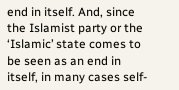end in itself. And, since the Islamist party or the ‘Islamic’ state comes to be seen as an end in itself, in many cases self-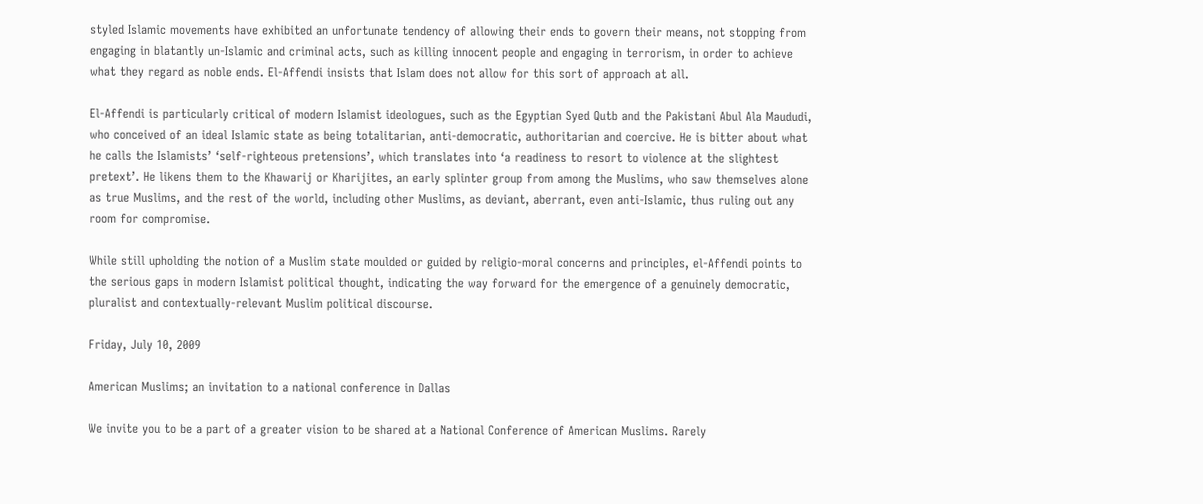styled Islamic movements have exhibited an unfortunate tendency of allowing their ends to govern their means, not stopping from engaging in blatantly un-Islamic and criminal acts, such as killing innocent people and engaging in terrorism, in order to achieve what they regard as noble ends. El-Affendi insists that Islam does not allow for this sort of approach at all.

El-Affendi is particularly critical of modern Islamist ideologues, such as the Egyptian Syed Qutb and the Pakistani Abul Ala Maududi, who conceived of an ideal Islamic state as being totalitarian, anti-democratic, authoritarian and coercive. He is bitter about what he calls the Islamists’ ‘self-righteous pretensions’, which translates into ‘a readiness to resort to violence at the slightest pretext’. He likens them to the Khawarij or Kharijites, an early splinter group from among the Muslims, who saw themselves alone as true Muslims, and the rest of the world, including other Muslims, as deviant, aberrant, even anti-Islamic, thus ruling out any room for compromise.

While still upholding the notion of a Muslim state moulded or guided by religio-moral concerns and principles, el-Affendi points to the serious gaps in modern Islamist political thought, indicating the way forward for the emergence of a genuinely democratic, pluralist and contextually-relevant Muslim political discourse.

Friday, July 10, 2009

American Muslims; an invitation to a national conference in Dallas

We invite you to be a part of a greater vision to be shared at a National Conference of American Muslims. Rarely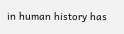in human history has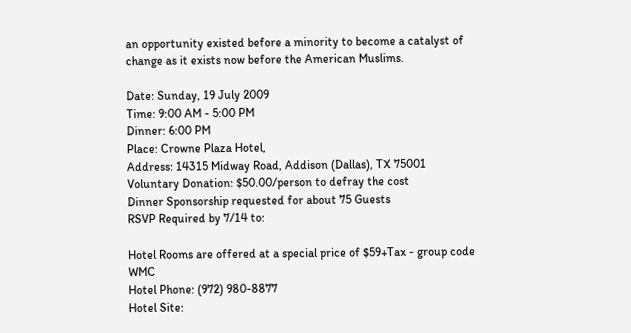an opportunity existed before a minority to become a catalyst of change as it exists now before the American Muslims.

Date: Sunday, 19 July 2009
Time: 9:00 AM - 5:00 PM
Dinner: 6:00 PM
Place: Crowne Plaza Hotel,
Address: 14315 Midway Road, Addison (Dallas), TX 75001
Voluntary Donation: $50.00/person to defray the cost
Dinner Sponsorship requested for about 75 Guests
RSVP Required by 7/14 to:

Hotel Rooms are offered at a special price of $59+Tax - group code WMC
Hotel Phone: (972) 980-8877
Hotel Site: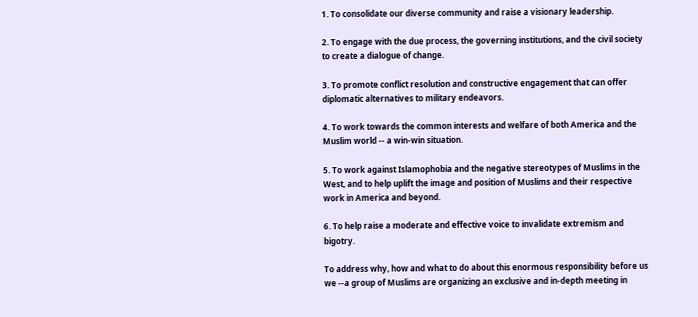1. To consolidate our diverse community and raise a visionary leadership.

2. To engage with the due process, the governing institutions, and the civil society to create a dialogue of change.

3. To promote conflict resolution and constructive engagement that can offer diplomatic alternatives to military endeavors.

4. To work towards the common interests and welfare of both America and the Muslim world -- a win-win situation.

5. To work against Islamophobia and the negative stereotypes of Muslims in the West, and to help uplift the image and position of Muslims and their respective work in America and beyond.

6. To help raise a moderate and effective voice to invalidate extremism and bigotry.

To address why, how and what to do about this enormous responsibility before us we --a group of Muslims are organizing an exclusive and in-depth meeting in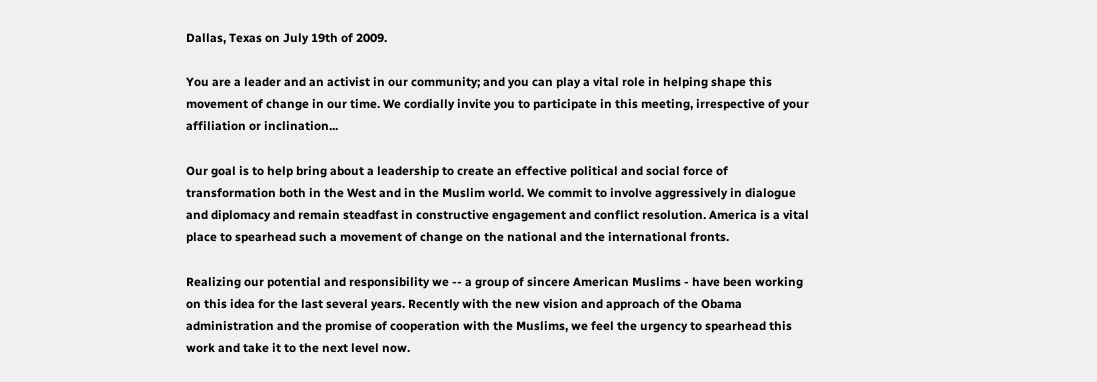Dallas, Texas on July 19th of 2009.

You are a leader and an activist in our community; and you can play a vital role in helping shape this movement of change in our time. We cordially invite you to participate in this meeting, irrespective of your affiliation or inclination...

Our goal is to help bring about a leadership to create an effective political and social force of transformation both in the West and in the Muslim world. We commit to involve aggressively in dialogue and diplomacy and remain steadfast in constructive engagement and conflict resolution. America is a vital place to spearhead such a movement of change on the national and the international fronts.

Realizing our potential and responsibility we -- a group of sincere American Muslims - have been working on this idea for the last several years. Recently with the new vision and approach of the Obama administration and the promise of cooperation with the Muslims, we feel the urgency to spearhead this work and take it to the next level now.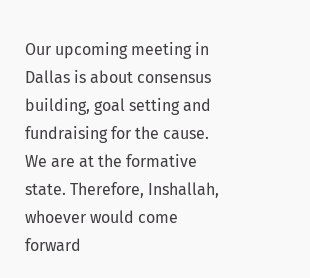Our upcoming meeting in Dallas is about consensus building, goal setting and fundraising for the cause. We are at the formative state. Therefore, Inshallah, whoever would come forward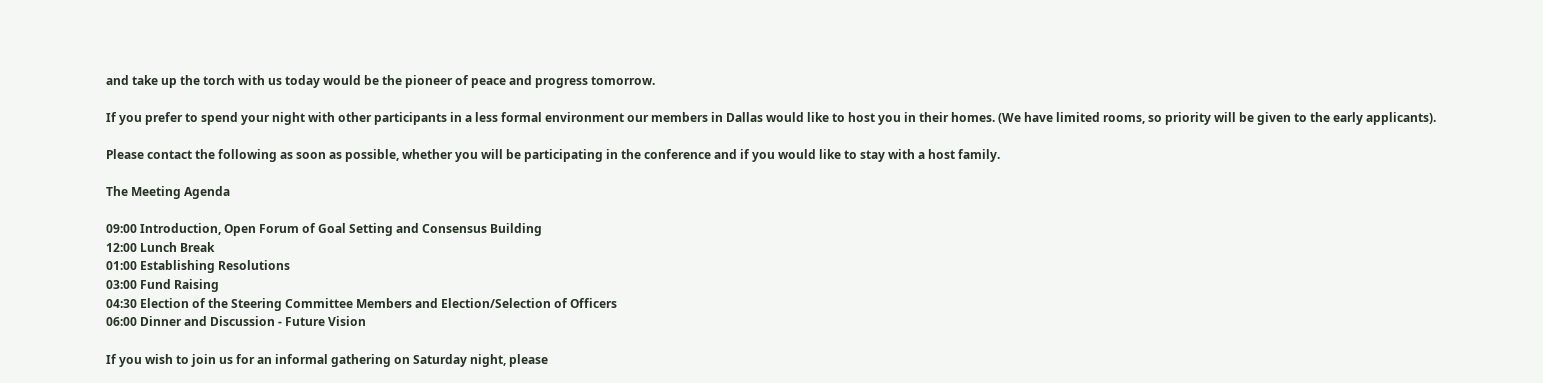and take up the torch with us today would be the pioneer of peace and progress tomorrow.

If you prefer to spend your night with other participants in a less formal environment our members in Dallas would like to host you in their homes. (We have limited rooms, so priority will be given to the early applicants).

Please contact the following as soon as possible, whether you will be participating in the conference and if you would like to stay with a host family.

The Meeting Agenda

09:00 Introduction, Open Forum of Goal Setting and Consensus Building
12:00 Lunch Break
01:00 Establishing Resolutions
03:00 Fund Raising
04:30 Election of the Steering Committee Members and Election/Selection of Officers
06:00 Dinner and Discussion - Future Vision

If you wish to join us for an informal gathering on Saturday night, please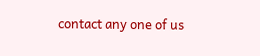contact any one of us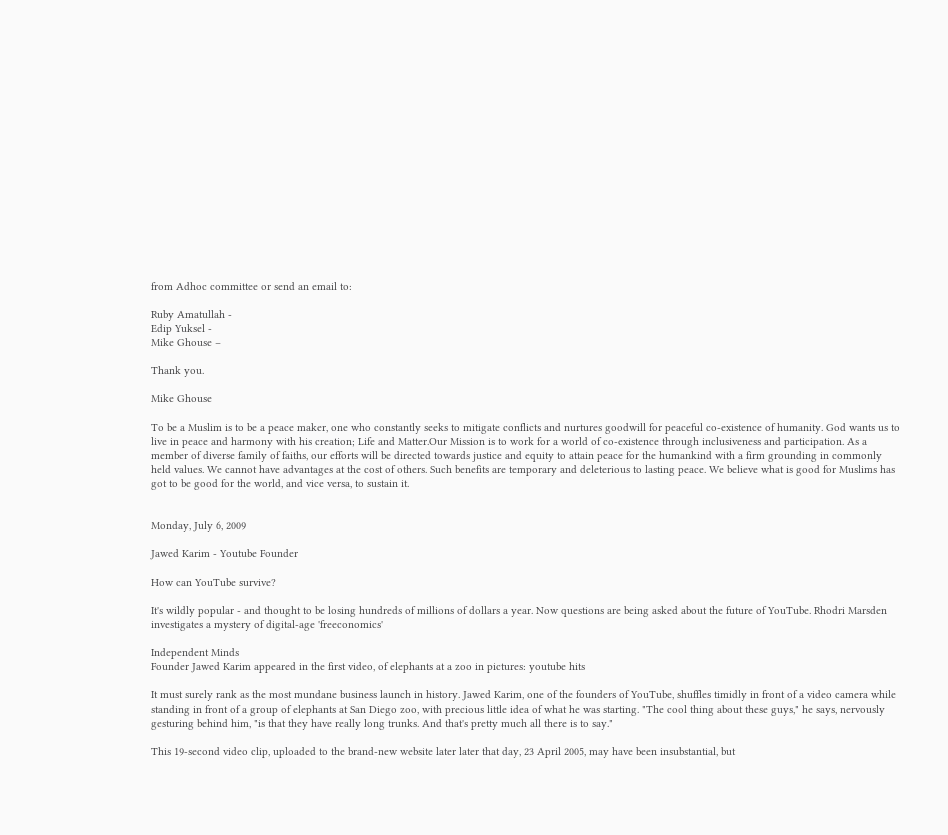from Adhoc committee or send an email to:

Ruby Amatullah -
Edip Yuksel -
Mike Ghouse –

Thank you.

Mike Ghouse

To be a Muslim is to be a peace maker, one who constantly seeks to mitigate conflicts and nurtures goodwill for peaceful co-existence of humanity. God wants us to live in peace and harmony with his creation; Life and Matter.Our Mission is to work for a world of co-existence through inclusiveness and participation. As a member of diverse family of faiths, our efforts will be directed towards justice and equity to attain peace for the humankind with a firm grounding in commonly held values. We cannot have advantages at the cost of others. Such benefits are temporary and deleterious to lasting peace. We believe what is good for Muslims has got to be good for the world, and vice versa, to sustain it.


Monday, July 6, 2009

Jawed Karim - Youtube Founder

How can YouTube survive?

It's wildly popular - and thought to be losing hundreds of millions of dollars a year. Now questions are being asked about the future of YouTube. Rhodri Marsden investigates a mystery of digital-age 'freeconomics'

Independent Minds
Founder Jawed Karim appeared in the first video, of elephants at a zoo in pictures: youtube hits

It must surely rank as the most mundane business launch in history. Jawed Karim, one of the founders of YouTube, shuffles timidly in front of a video camera while standing in front of a group of elephants at San Diego zoo, with precious little idea of what he was starting. "The cool thing about these guys," he says, nervously gesturing behind him, "is that they have really long trunks. And that's pretty much all there is to say."

This 19-second video clip, uploaded to the brand-new website later later that day, 23 April 2005, may have been insubstantial, but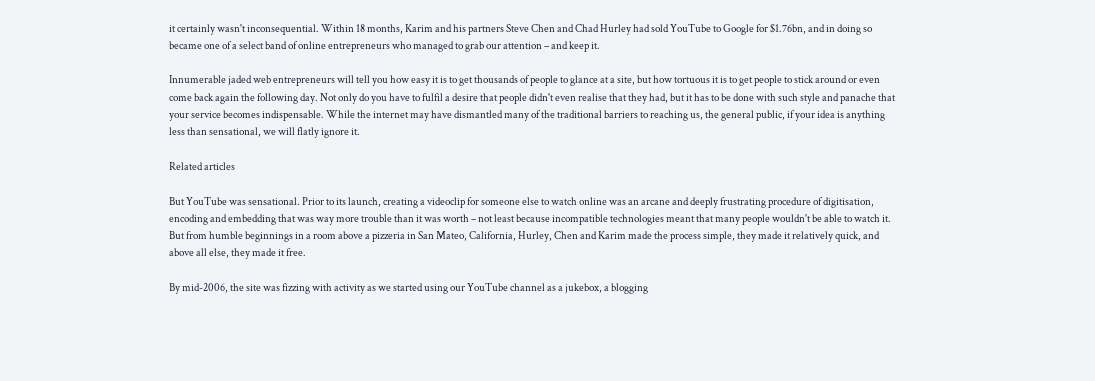it certainly wasn't inconsequential. Within 18 months, Karim and his partners Steve Chen and Chad Hurley had sold YouTube to Google for $1.76bn, and in doing so became one of a select band of online entrepreneurs who managed to grab our attention – and keep it.

Innumerable jaded web entrepreneurs will tell you how easy it is to get thousands of people to glance at a site, but how tortuous it is to get people to stick around or even come back again the following day. Not only do you have to fulfil a desire that people didn't even realise that they had, but it has to be done with such style and panache that your service becomes indispensable. While the internet may have dismantled many of the traditional barriers to reaching us, the general public, if your idea is anything less than sensational, we will flatly ignore it.

Related articles

But YouTube was sensational. Prior to its launch, creating a videoclip for someone else to watch online was an arcane and deeply frustrating procedure of digitisation, encoding and embedding that was way more trouble than it was worth – not least because incompatible technologies meant that many people wouldn't be able to watch it. But from humble beginnings in a room above a pizzeria in San Mateo, California, Hurley, Chen and Karim made the process simple, they made it relatively quick, and above all else, they made it free.

By mid-2006, the site was fizzing with activity as we started using our YouTube channel as a jukebox, a blogging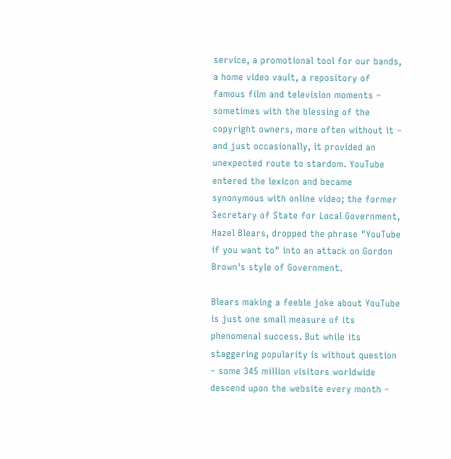service, a promotional tool for our bands, a home video vault, a repository of famous film and television moments – sometimes with the blessing of the copyright owners, more often without it – and just occasionally, it provided an unexpected route to stardom. YouTube entered the lexicon and became synonymous with online video; the former Secretary of State for Local Government, Hazel Blears, dropped the phrase "YouTube if you want to" into an attack on Gordon Brown's style of Government.

Blears making a feeble joke about YouTube is just one small measure of its phenomenal success. But while its staggering popularity is without question – some 345 million visitors worldwide descend upon the website every month –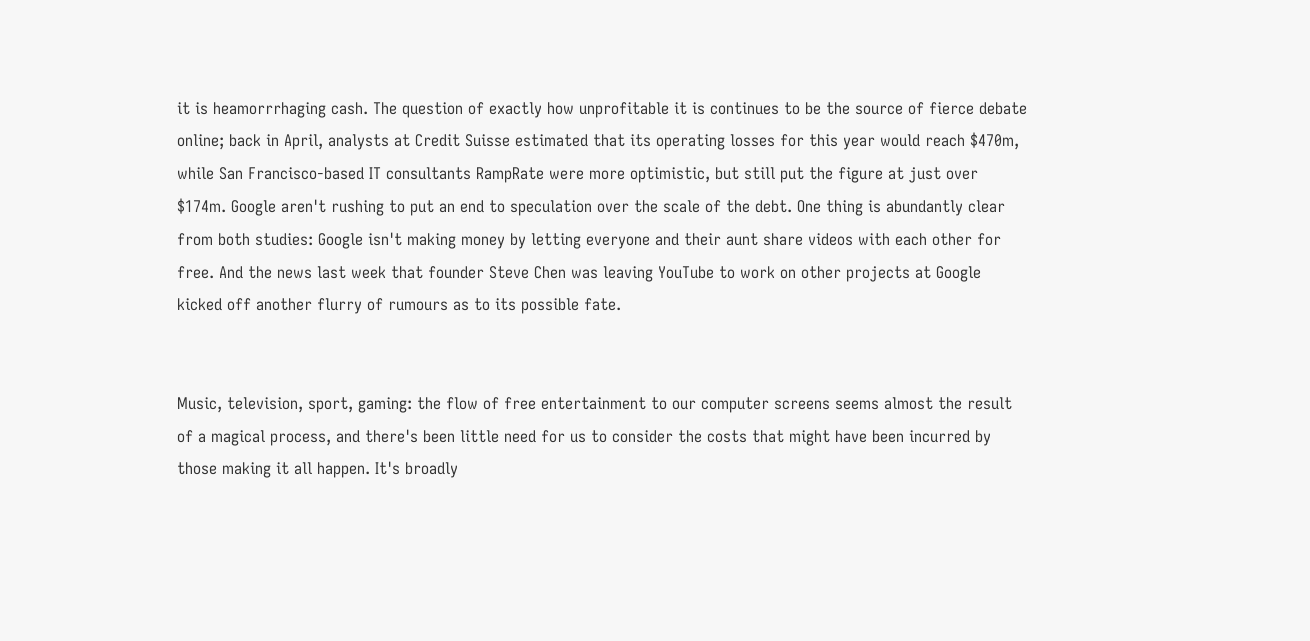it is heamorrrhaging cash. The question of exactly how unprofitable it is continues to be the source of fierce debate online; back in April, analysts at Credit Suisse estimated that its operating losses for this year would reach $470m, while San Francisco-based IT consultants RampRate were more optimistic, but still put the figure at just over $174m. Google aren't rushing to put an end to speculation over the scale of the debt. One thing is abundantly clear from both studies: Google isn't making money by letting everyone and their aunt share videos with each other for free. And the news last week that founder Steve Chen was leaving YouTube to work on other projects at Google kicked off another flurry of rumours as to its possible fate.


Music, television, sport, gaming: the flow of free entertainment to our computer screens seems almost the result of a magical process, and there's been little need for us to consider the costs that might have been incurred by those making it all happen. It's broadly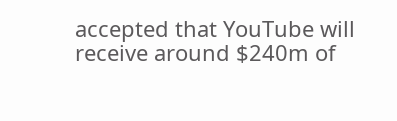accepted that YouTube will receive around $240m of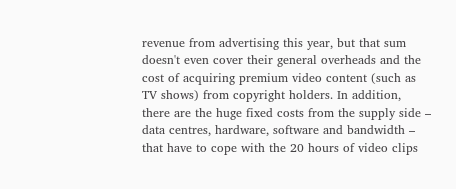revenue from advertising this year, but that sum doesn't even cover their general overheads and the cost of acquiring premium video content (such as TV shows) from copyright holders. In addition, there are the huge fixed costs from the supply side – data centres, hardware, software and bandwidth – that have to cope with the 20 hours of video clips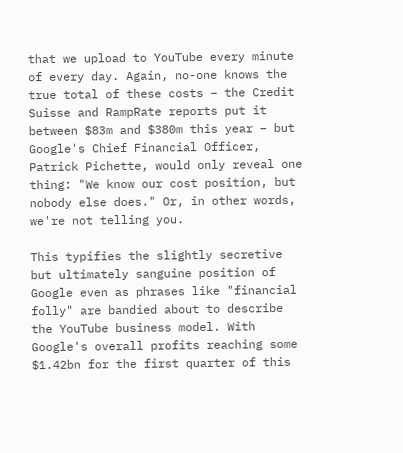that we upload to YouTube every minute of every day. Again, no-one knows the true total of these costs – the Credit Suisse and RampRate reports put it between $83m and $380m this year – but Google's Chief Financial Officer, Patrick Pichette, would only reveal one thing: "We know our cost position, but nobody else does." Or, in other words, we're not telling you.

This typifies the slightly secretive but ultimately sanguine position of Google even as phrases like "financial folly" are bandied about to describe the YouTube business model. With Google's overall profits reaching some $1.42bn for the first quarter of this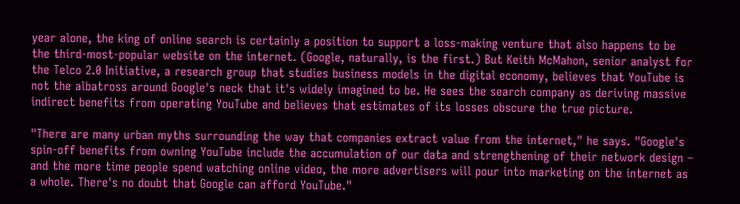year alone, the king of online search is certainly a position to support a loss-making venture that also happens to be the third-most-popular website on the internet. (Google, naturally, is the first.) But Keith McMahon, senior analyst for the Telco 2.0 Initiative, a research group that studies business models in the digital economy, believes that YouTube is not the albatross around Google's neck that it's widely imagined to be. He sees the search company as deriving massive indirect benefits from operating YouTube and believes that estimates of its losses obscure the true picture.

"There are many urban myths surrounding the way that companies extract value from the internet," he says. "Google's spin-off benefits from owning YouTube include the accumulation of our data and strengthening of their network design – and the more time people spend watching online video, the more advertisers will pour into marketing on the internet as a whole. There's no doubt that Google can afford YouTube."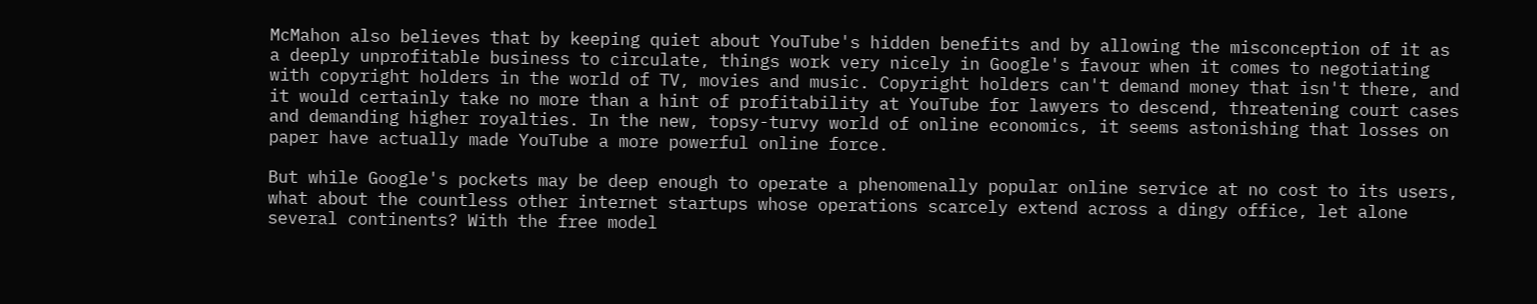McMahon also believes that by keeping quiet about YouTube's hidden benefits and by allowing the misconception of it as a deeply unprofitable business to circulate, things work very nicely in Google's favour when it comes to negotiating with copyright holders in the world of TV, movies and music. Copyright holders can't demand money that isn't there, and it would certainly take no more than a hint of profitability at YouTube for lawyers to descend, threatening court cases and demanding higher royalties. In the new, topsy-turvy world of online economics, it seems astonishing that losses on paper have actually made YouTube a more powerful online force.

But while Google's pockets may be deep enough to operate a phenomenally popular online service at no cost to its users, what about the countless other internet startups whose operations scarcely extend across a dingy office, let alone several continents? With the free model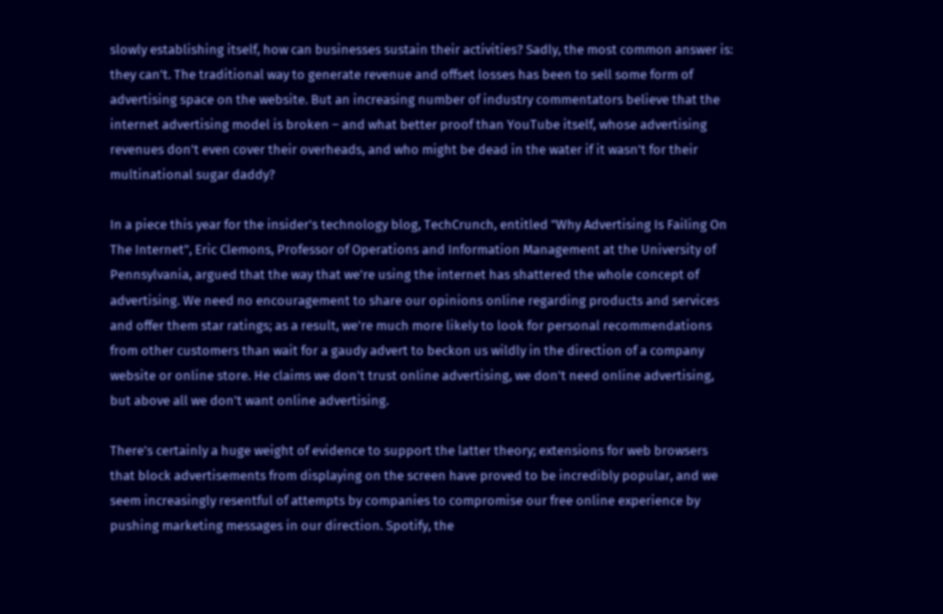slowly establishing itself, how can businesses sustain their activities? Sadly, the most common answer is: they can't. The traditional way to generate revenue and offset losses has been to sell some form of advertising space on the website. But an increasing number of industry commentators believe that the internet advertising model is broken – and what better proof than YouTube itself, whose advertising revenues don't even cover their overheads, and who might be dead in the water if it wasn't for their multinational sugar daddy?

In a piece this year for the insider's technology blog, TechCrunch, entitled "Why Advertising Is Failing On The Internet", Eric Clemons, Professor of Operations and Information Management at the University of Pennsylvania, argued that the way that we're using the internet has shattered the whole concept of advertising. We need no encouragement to share our opinions online regarding products and services and offer them star ratings; as a result, we're much more likely to look for personal recommendations from other customers than wait for a gaudy advert to beckon us wildly in the direction of a company website or online store. He claims we don't trust online advertising, we don't need online advertising, but above all we don't want online advertising.

There's certainly a huge weight of evidence to support the latter theory; extensions for web browsers that block advertisements from displaying on the screen have proved to be incredibly popular, and we seem increasingly resentful of attempts by companies to compromise our free online experience by pushing marketing messages in our direction. Spotify, the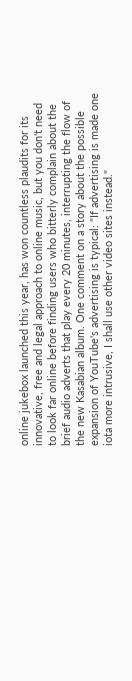online jukebox launched this year, has won countless plaudits for its innovative, free and legal approach to online music, but you don't need to look far online before finding users who bitterly complain about the brief audio adverts that play every 20 minutes, interrupting the flow of the new Kasabian album. One comment on a story about the possible expansion of YouTube's advertising is typical: "If advertising is made one iota more intrusive, I shall use other video sites instead."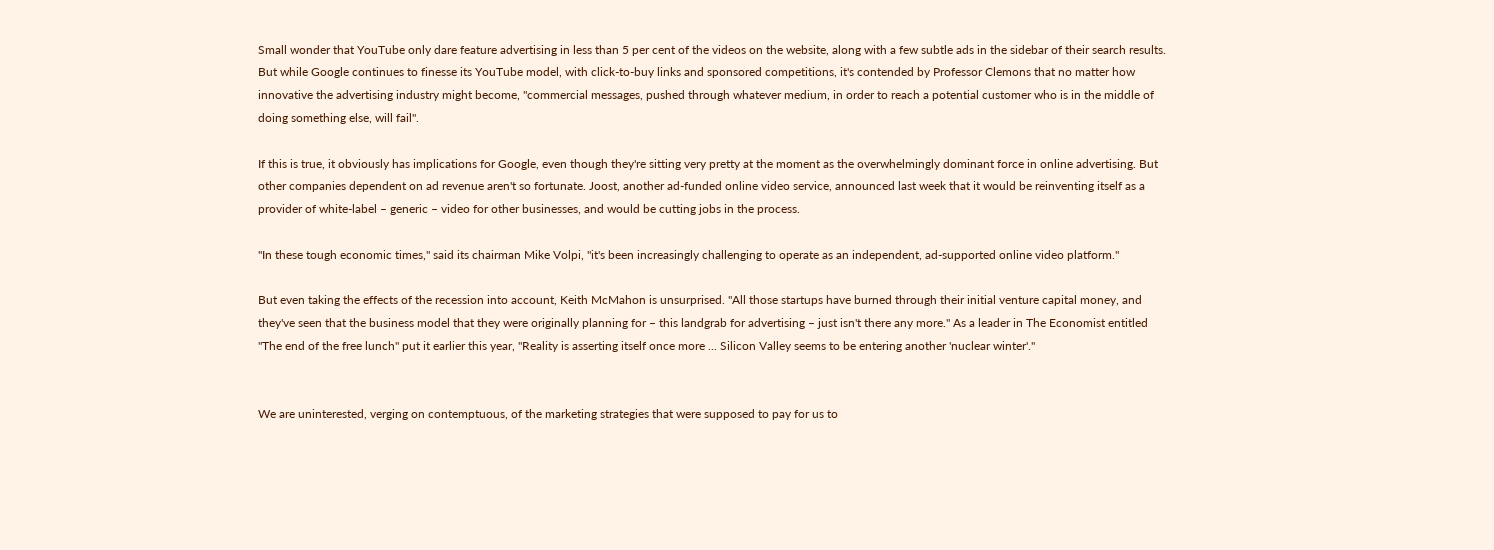Small wonder that YouTube only dare feature advertising in less than 5 per cent of the videos on the website, along with a few subtle ads in the sidebar of their search results. But while Google continues to finesse its YouTube model, with click-to-buy links and sponsored competitions, it's contended by Professor Clemons that no matter how innovative the advertising industry might become, "commercial messages, pushed through whatever medium, in order to reach a potential customer who is in the middle of doing something else, will fail".

If this is true, it obviously has implications for Google, even though they're sitting very pretty at the moment as the overwhelmingly dominant force in online advertising. But other companies dependent on ad revenue aren't so fortunate. Joost, another ad-funded online video service, announced last week that it would be reinventing itself as a provider of white-label – generic – video for other businesses, and would be cutting jobs in the process.

"In these tough economic times," said its chairman Mike Volpi, "it's been increasingly challenging to operate as an independent, ad-supported online video platform."

But even taking the effects of the recession into account, Keith McMahon is unsurprised. "All those startups have burned through their initial venture capital money, and they've seen that the business model that they were originally planning for – this landgrab for advertising – just isn't there any more." As a leader in The Economist entitled "The end of the free lunch" put it earlier this year, "Reality is asserting itself once more ... Silicon Valley seems to be entering another 'nuclear winter'."


We are uninterested, verging on contemptuous, of the marketing strategies that were supposed to pay for us to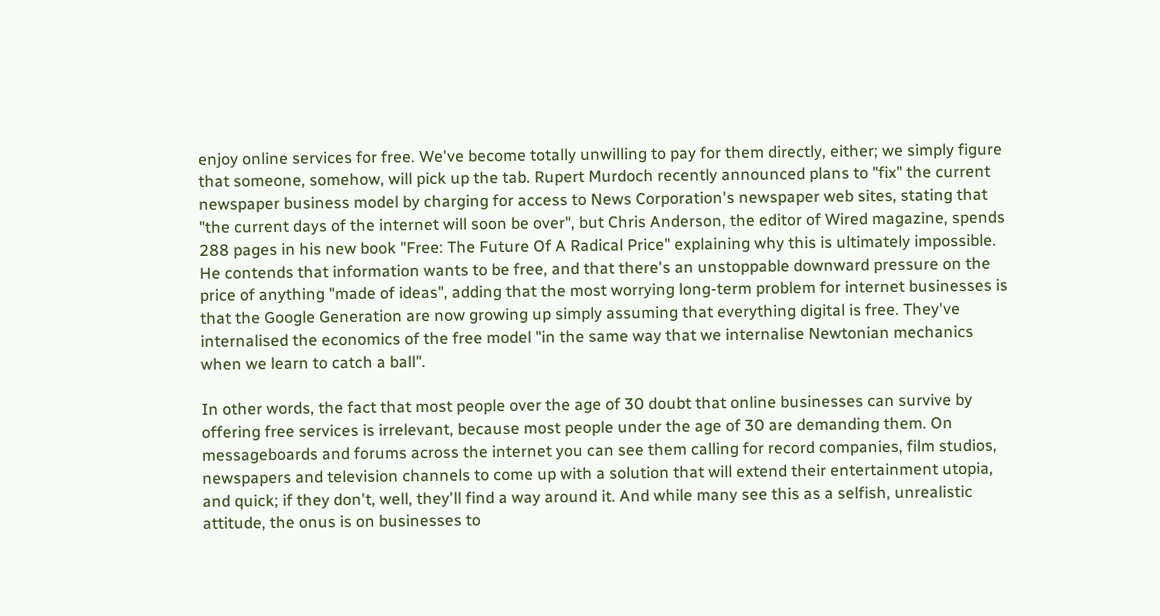enjoy online services for free. We've become totally unwilling to pay for them directly, either; we simply figure that someone, somehow, will pick up the tab. Rupert Murdoch recently announced plans to "fix" the current newspaper business model by charging for access to News Corporation's newspaper web sites, stating that "the current days of the internet will soon be over", but Chris Anderson, the editor of Wired magazine, spends 288 pages in his new book "Free: The Future Of A Radical Price" explaining why this is ultimately impossible. He contends that information wants to be free, and that there's an unstoppable downward pressure on the price of anything "made of ideas", adding that the most worrying long-term problem for internet businesses is that the Google Generation are now growing up simply assuming that everything digital is free. They've internalised the economics of the free model "in the same way that we internalise Newtonian mechanics when we learn to catch a ball".

In other words, the fact that most people over the age of 30 doubt that online businesses can survive by offering free services is irrelevant, because most people under the age of 30 are demanding them. On messageboards and forums across the internet you can see them calling for record companies, film studios, newspapers and television channels to come up with a solution that will extend their entertainment utopia, and quick; if they don't, well, they'll find a way around it. And while many see this as a selfish, unrealistic attitude, the onus is on businesses to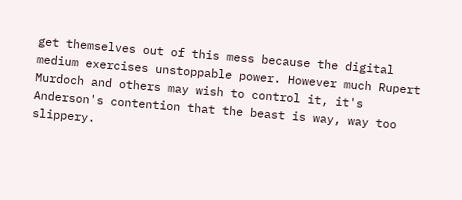get themselves out of this mess because the digital medium exercises unstoppable power. However much Rupert Murdoch and others may wish to control it, it's Anderson's contention that the beast is way, way too slippery.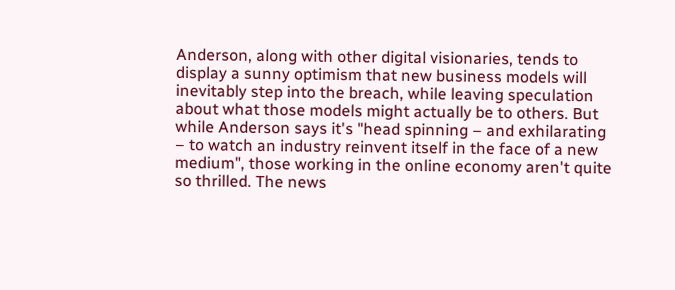Anderson, along with other digital visionaries, tends to display a sunny optimism that new business models will inevitably step into the breach, while leaving speculation about what those models might actually be to others. But while Anderson says it's "head spinning – and exhilarating – to watch an industry reinvent itself in the face of a new medium", those working in the online economy aren't quite so thrilled. The news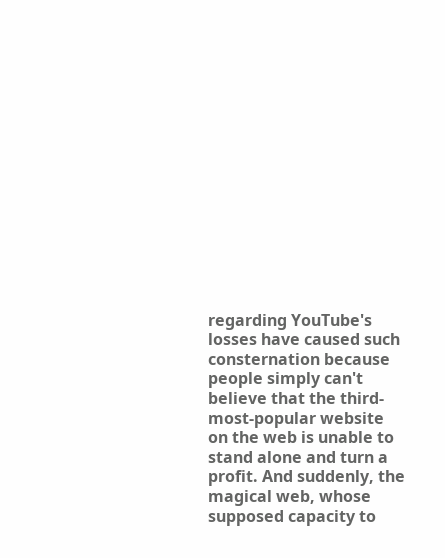regarding YouTube's losses have caused such consternation because people simply can't believe that the third-most-popular website on the web is unable to stand alone and turn a profit. And suddenly, the magical web, whose supposed capacity to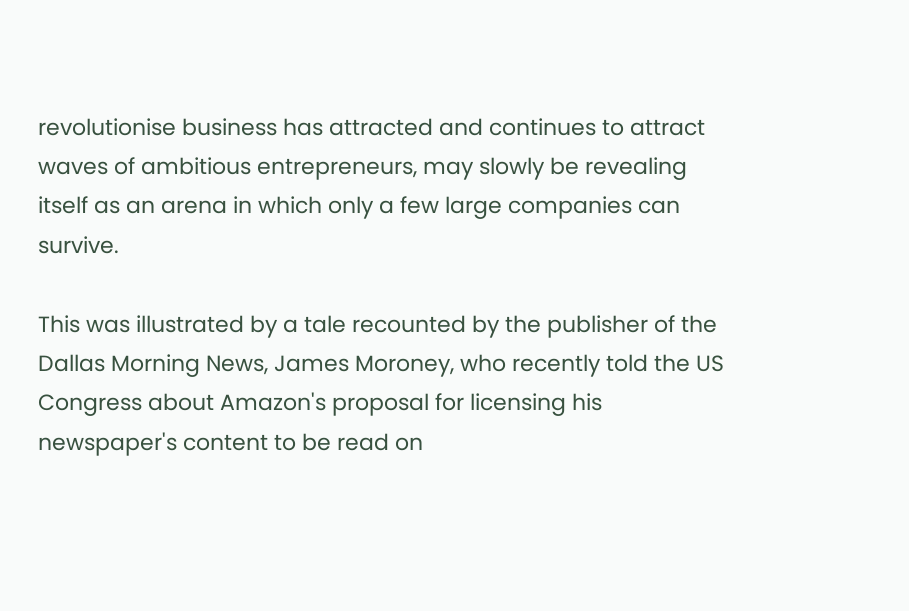revolutionise business has attracted and continues to attract waves of ambitious entrepreneurs, may slowly be revealing itself as an arena in which only a few large companies can survive.

This was illustrated by a tale recounted by the publisher of the Dallas Morning News, James Moroney, who recently told the US Congress about Amazon's proposal for licensing his newspaper's content to be read on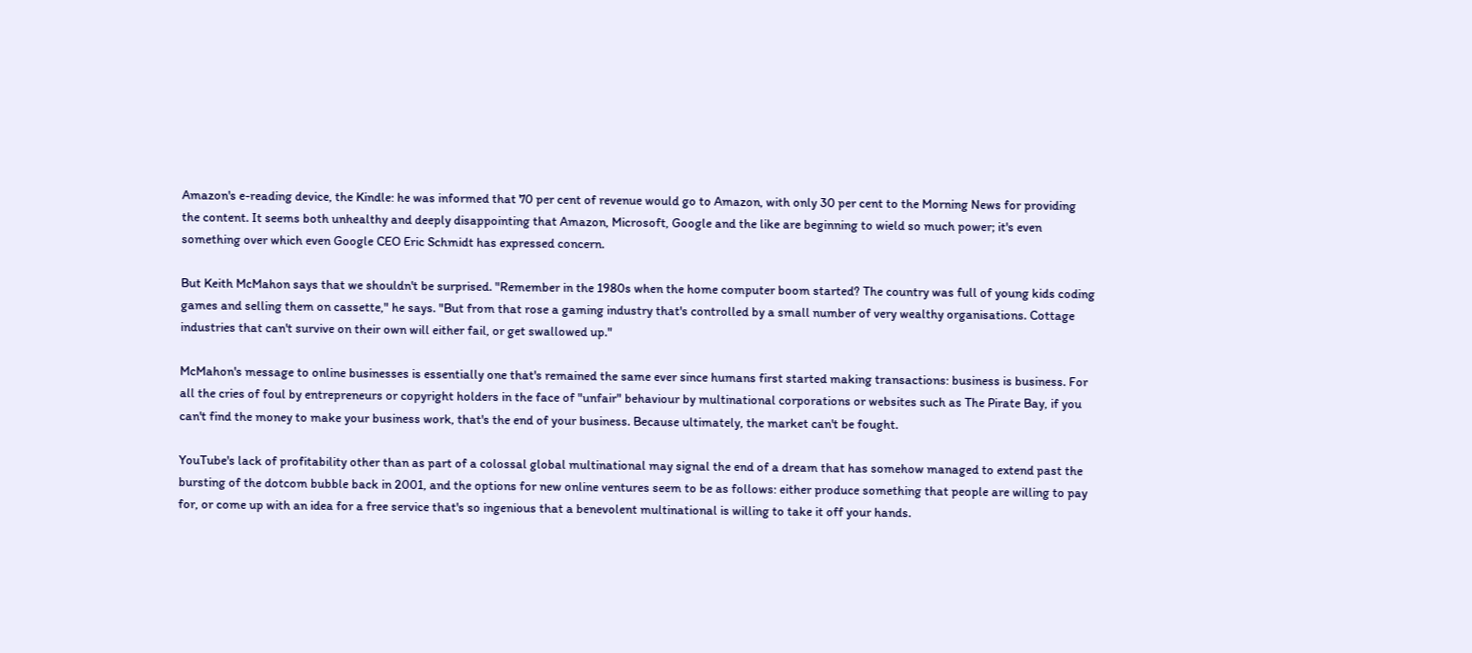Amazon's e-reading device, the Kindle: he was informed that 70 per cent of revenue would go to Amazon, with only 30 per cent to the Morning News for providing the content. It seems both unhealthy and deeply disappointing that Amazon, Microsoft, Google and the like are beginning to wield so much power; it's even something over which even Google CEO Eric Schmidt has expressed concern.

But Keith McMahon says that we shouldn't be surprised. "Remember in the 1980s when the home computer boom started? The country was full of young kids coding games and selling them on cassette," he says. "But from that rose a gaming industry that's controlled by a small number of very wealthy organisations. Cottage industries that can't survive on their own will either fail, or get swallowed up."

McMahon's message to online businesses is essentially one that's remained the same ever since humans first started making transactions: business is business. For all the cries of foul by entrepreneurs or copyright holders in the face of "unfair" behaviour by multinational corporations or websites such as The Pirate Bay, if you can't find the money to make your business work, that's the end of your business. Because ultimately, the market can't be fought.

YouTube's lack of profitability other than as part of a colossal global multinational may signal the end of a dream that has somehow managed to extend past the bursting of the dotcom bubble back in 2001, and the options for new online ventures seem to be as follows: either produce something that people are willing to pay for, or come up with an idea for a free service that's so ingenious that a benevolent multinational is willing to take it off your hands.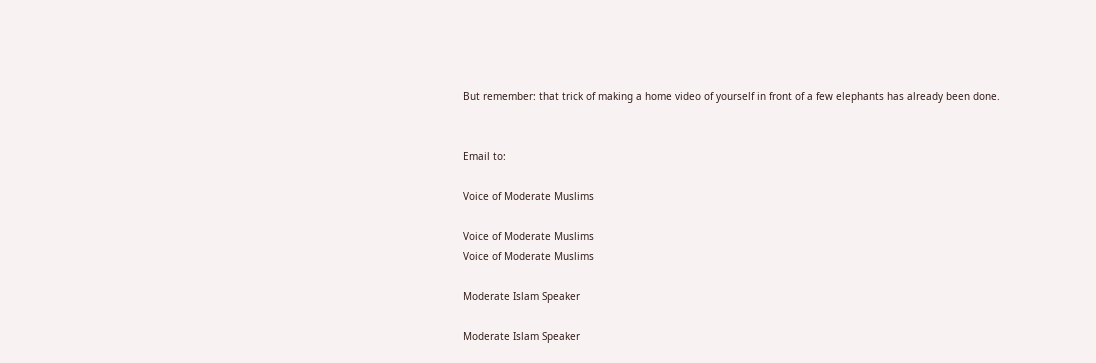But remember: that trick of making a home video of yourself in front of a few elephants has already been done.


Email to:

Voice of Moderate Muslims

Voice of Moderate Muslims
Voice of Moderate Muslims

Moderate Islam Speaker

Moderate Islam Speaker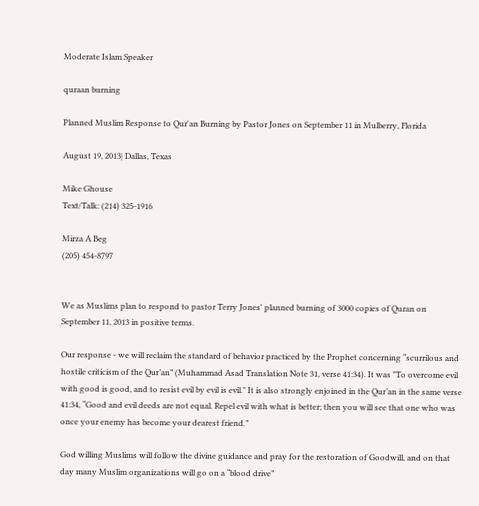Moderate Islam Speaker

quraan burning

Planned Muslim Response to Qur'an Burning by Pastor Jones on September 11 in Mulberry, Florida

August 19, 2013| Dallas, Texas

Mike Ghouse
Text/Talk: (214) 325-1916

Mirza A Beg
(205) 454-8797


We as Muslims plan to respond to pastor Terry Jones' planned burning of 3000 copies of Quran on September 11, 2013 in positive terms.

Our response - we will reclaim the standard of behavior practiced by the Prophet concerning “scurrilous and hostile criticism of the Qur’an” (Muhammad Asad Translation Note 31, verse 41:34). It was "To overcome evil with good is good, and to resist evil by evil is evil." It is also strongly enjoined in the Qur’an in the same verse 41:34, “Good and evil deeds are not equal. Repel evil with what is better; then you will see that one who was once your enemy has become your dearest friend.”

God willing Muslims will follow the divine guidance and pray for the restoration of Goodwill, and on that day many Muslim organizations will go on a “blood drive”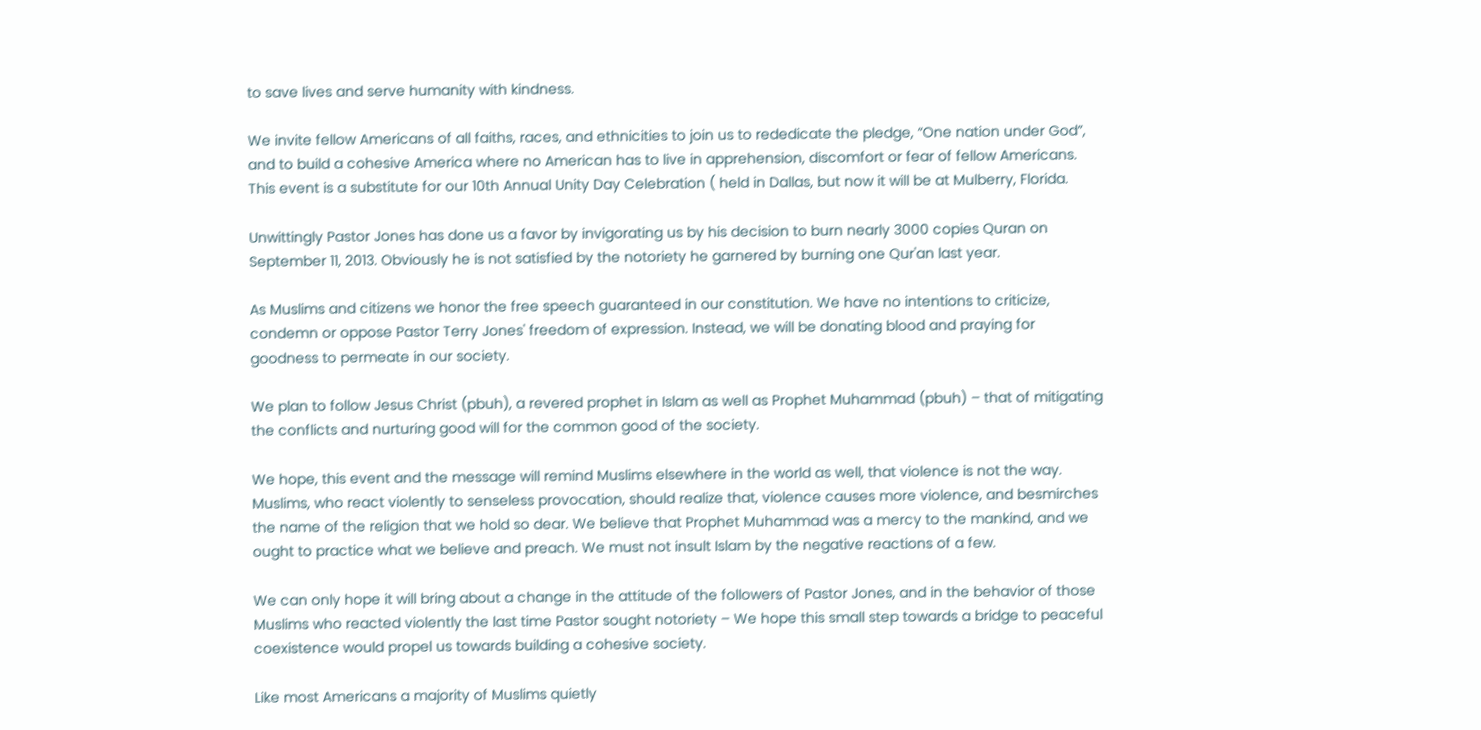to save lives and serve humanity with kindness.

We invite fellow Americans of all faiths, races, and ethnicities to join us to rededicate the pledge, “One nation under God”, and to build a cohesive America where no American has to live in apprehension, discomfort or fear of fellow Americans. This event is a substitute for our 10th Annual Unity Day Celebration ( held in Dallas, but now it will be at Mulberry, Florida.

Unwittingly Pastor Jones has done us a favor by invigorating us by his decision to burn nearly 3000 copies Quran on September 11, 2013. Obviously he is not satisfied by the notoriety he garnered by burning one Qur'an last year.

As Muslims and citizens we honor the free speech guaranteed in our constitution. We have no intentions to criticize, condemn or oppose Pastor Terry Jones' freedom of expression. Instead, we will be donating blood and praying for goodness to permeate in our society.

We plan to follow Jesus Christ (pbuh), a revered prophet in Islam as well as Prophet Muhammad (pbuh) – that of mitigating the conflicts and nurturing good will for the common good of the society.

We hope, this event and the message will remind Muslims elsewhere in the world as well, that violence is not the way. Muslims, who react violently to senseless provocation, should realize that, violence causes more violence, and besmirches the name of the religion that we hold so dear. We believe that Prophet Muhammad was a mercy to the mankind, and we ought to practice what we believe and preach. We must not insult Islam by the negative reactions of a few.

We can only hope it will bring about a change in the attitude of the followers of Pastor Jones, and in the behavior of those Muslims who reacted violently the last time Pastor sought notoriety – We hope this small step towards a bridge to peaceful coexistence would propel us towards building a cohesive society.

Like most Americans a majority of Muslims quietly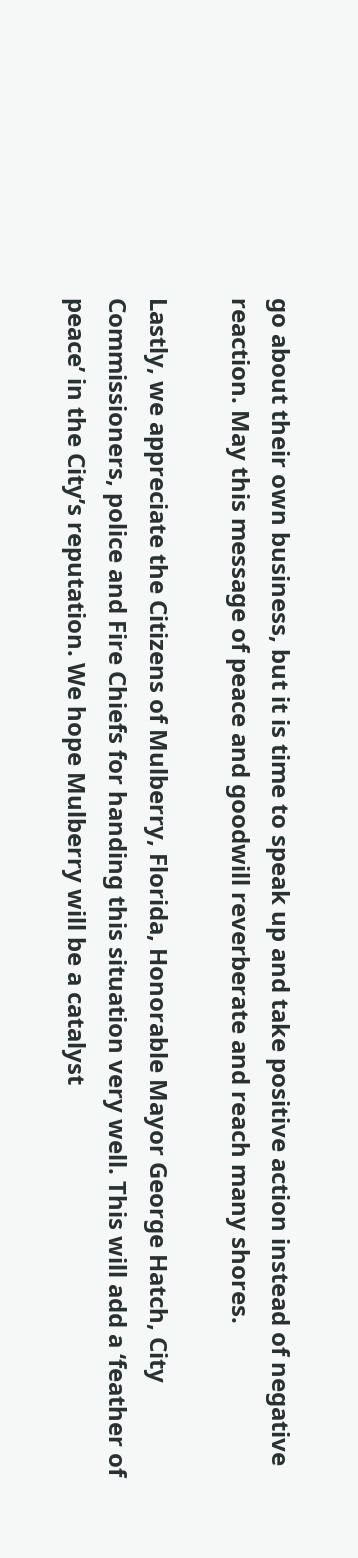go about their own business, but it is time to speak up and take positive action instead of negative reaction. May this message of peace and goodwill reverberate and reach many shores.

Lastly, we appreciate the Citizens of Mulberry, Florida, Honorable Mayor George Hatch, City Commissioners, police and Fire Chiefs for handing this situation very well. This will add a ‘feather of peace’ in the City’s reputation. We hope Mulberry will be a catalyst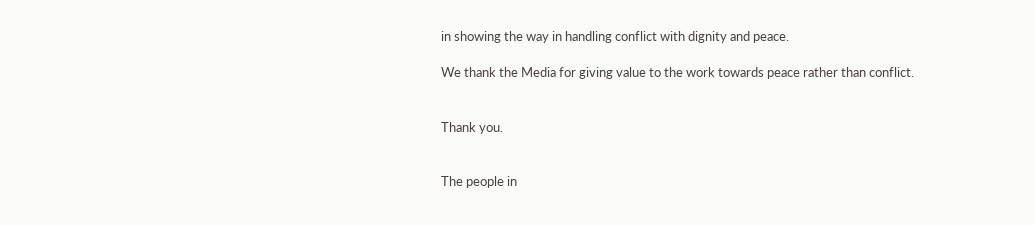in showing the way in handling conflict with dignity and peace.

We thank the Media for giving value to the work towards peace rather than conflict.


Thank you.


The people in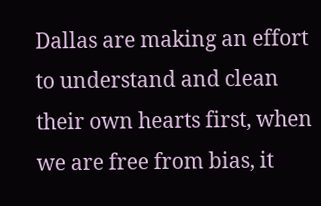Dallas are making an effort to understand and clean their own hearts first, when we are free from bias, it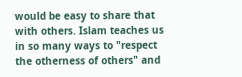would be easy to share that with others. Islam teaches us in so many ways to "respect the otherness of others" and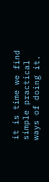it is time we find simple practical ways of doing it.